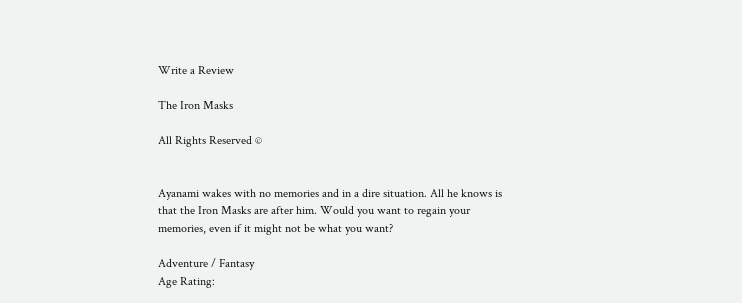Write a Review

The Iron Masks

All Rights Reserved ©


Ayanami wakes with no memories and in a dire situation. All he knows is that the Iron Masks are after him. Would you want to regain your memories, even if it might not be what you want?

Adventure / Fantasy
Age Rating: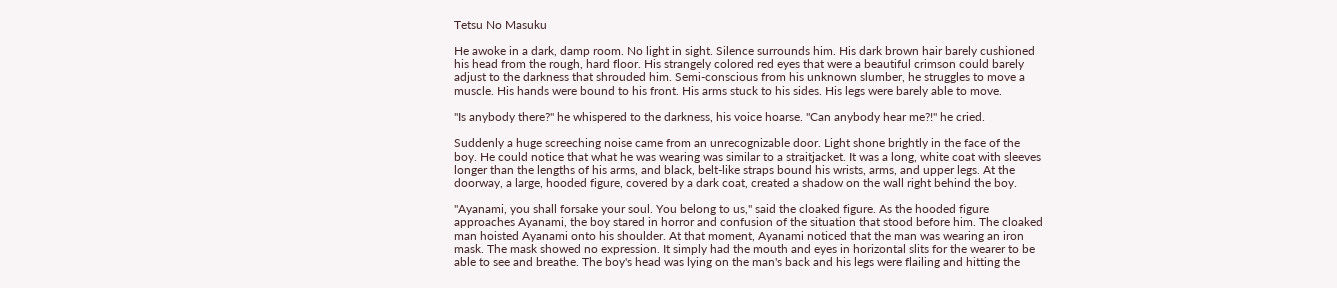Tetsu No Masuku

He awoke in a dark, damp room. No light in sight. Silence surrounds him. His dark brown hair barely cushioned his head from the rough, hard floor. His strangely colored red eyes that were a beautiful crimson could barely adjust to the darkness that shrouded him. Semi-conscious from his unknown slumber, he struggles to move a muscle. His hands were bound to his front. His arms stuck to his sides. His legs were barely able to move.

"Is anybody there?" he whispered to the darkness, his voice hoarse. "Can anybody hear me?!" he cried.

Suddenly a huge screeching noise came from an unrecognizable door. Light shone brightly in the face of the boy. He could notice that what he was wearing was similar to a straitjacket. It was a long, white coat with sleeves longer than the lengths of his arms, and black, belt-like straps bound his wrists, arms, and upper legs. At the doorway, a large, hooded figure, covered by a dark coat, created a shadow on the wall right behind the boy.

"Ayanami, you shall forsake your soul. You belong to us," said the cloaked figure. As the hooded figure approaches Ayanami, the boy stared in horror and confusion of the situation that stood before him. The cloaked man hoisted Ayanami onto his shoulder. At that moment, Ayanami noticed that the man was wearing an iron mask. The mask showed no expression. It simply had the mouth and eyes in horizontal slits for the wearer to be able to see and breathe. The boy's head was lying on the man's back and his legs were flailing and hitting the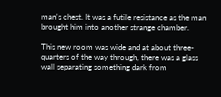man's chest. It was a futile resistance as the man brought him into another strange chamber.

This new room was wide and at about three-quarters of the way through, there was a glass wall separating something dark from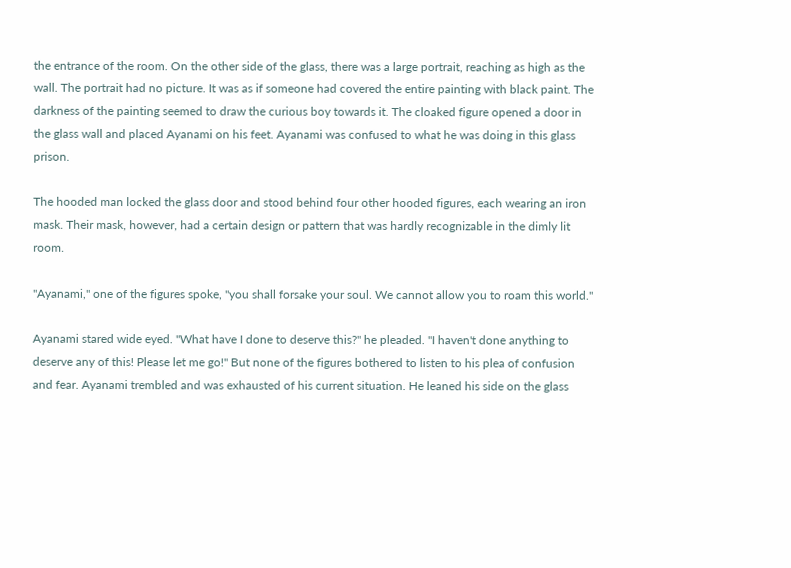the entrance of the room. On the other side of the glass, there was a large portrait, reaching as high as the wall. The portrait had no picture. It was as if someone had covered the entire painting with black paint. The darkness of the painting seemed to draw the curious boy towards it. The cloaked figure opened a door in the glass wall and placed Ayanami on his feet. Ayanami was confused to what he was doing in this glass prison.

The hooded man locked the glass door and stood behind four other hooded figures, each wearing an iron mask. Their mask, however, had a certain design or pattern that was hardly recognizable in the dimly lit room.

"Ayanami," one of the figures spoke, "you shall forsake your soul. We cannot allow you to roam this world."

Ayanami stared wide eyed. "What have I done to deserve this?" he pleaded. "I haven't done anything to deserve any of this! Please let me go!" But none of the figures bothered to listen to his plea of confusion and fear. Ayanami trembled and was exhausted of his current situation. He leaned his side on the glass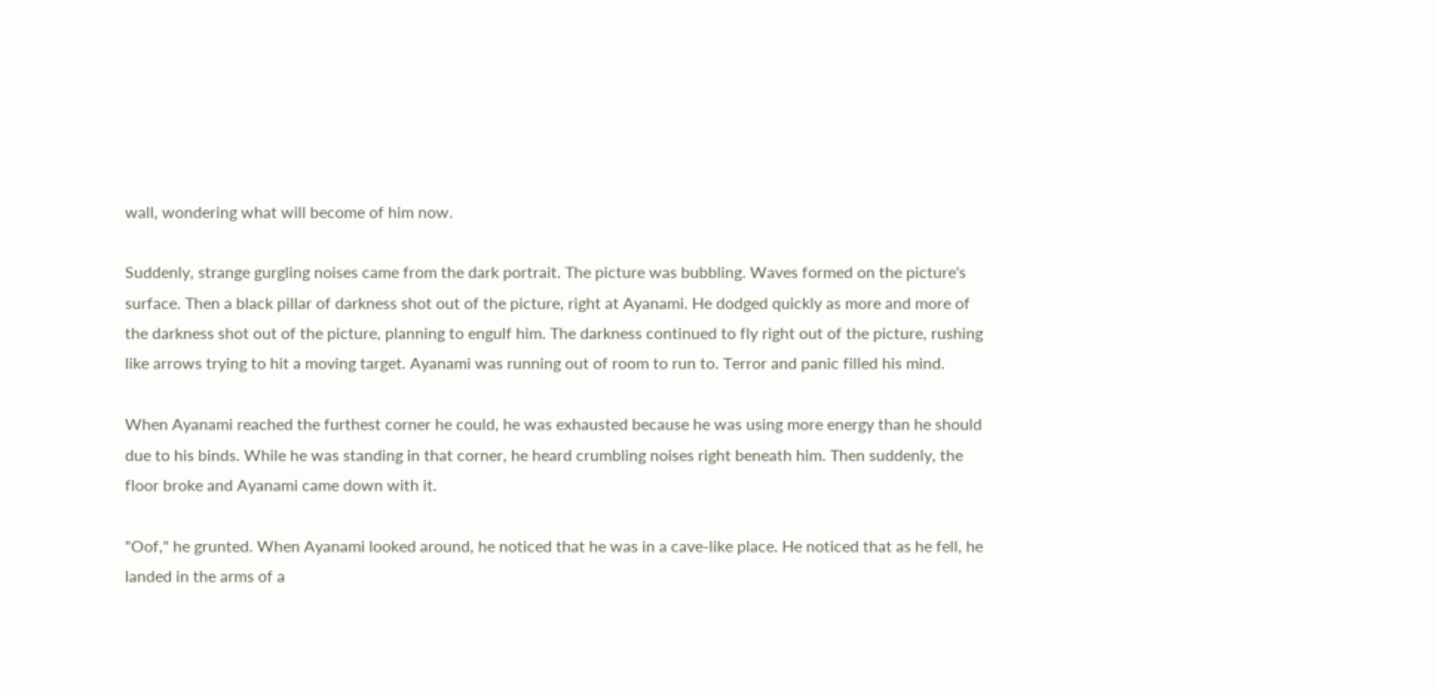wall, wondering what will become of him now.

Suddenly, strange gurgling noises came from the dark portrait. The picture was bubbling. Waves formed on the picture's surface. Then a black pillar of darkness shot out of the picture, right at Ayanami. He dodged quickly as more and more of the darkness shot out of the picture, planning to engulf him. The darkness continued to fly right out of the picture, rushing like arrows trying to hit a moving target. Ayanami was running out of room to run to. Terror and panic filled his mind.

When Ayanami reached the furthest corner he could, he was exhausted because he was using more energy than he should due to his binds. While he was standing in that corner, he heard crumbling noises right beneath him. Then suddenly, the floor broke and Ayanami came down with it.

"Oof," he grunted. When Ayanami looked around, he noticed that he was in a cave-like place. He noticed that as he fell, he landed in the arms of a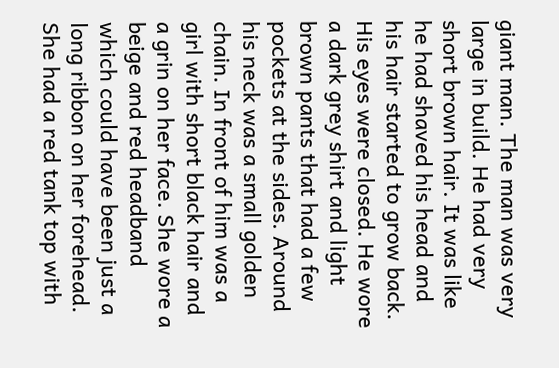giant man. The man was very large in build. He had very short brown hair. It was like he had shaved his head and his hair started to grow back. His eyes were closed. He wore a dark grey shirt and light brown pants that had a few pockets at the sides. Around his neck was a small golden chain. In front of him was a girl with short black hair and a grin on her face. She wore a beige and red headband which could have been just a long ribbon on her forehead. She had a red tank top with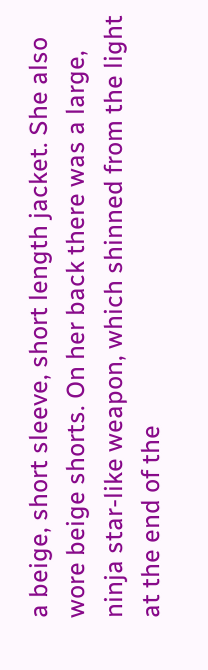a beige, short sleeve, short length jacket. She also wore beige shorts. On her back there was a large, ninja star-like weapon, which shinned from the light at the end of the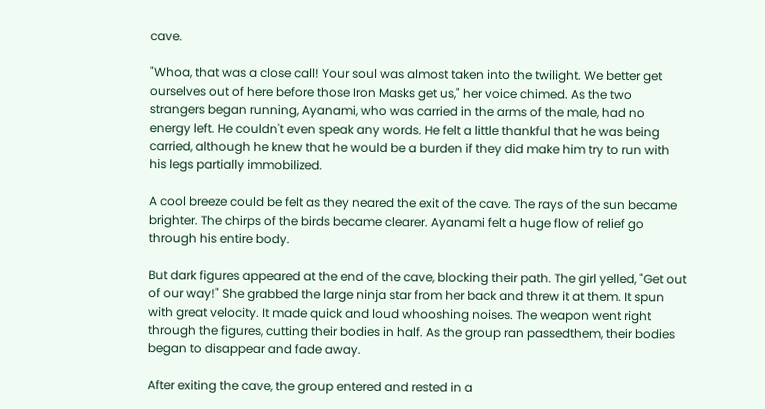cave.

"Whoa, that was a close call! Your soul was almost taken into the twilight. We better get ourselves out of here before those Iron Masks get us," her voice chimed. As the two strangers began running, Ayanami, who was carried in the arms of the male, had no energy left. He couldn't even speak any words. He felt a little thankful that he was being carried, although he knew that he would be a burden if they did make him try to run with his legs partially immobilized.

A cool breeze could be felt as they neared the exit of the cave. The rays of the sun became brighter. The chirps of the birds became clearer. Ayanami felt a huge flow of relief go through his entire body.

But dark figures appeared at the end of the cave, blocking their path. The girl yelled, "Get out of our way!" She grabbed the large ninja star from her back and threw it at them. It spun with great velocity. It made quick and loud whooshing noises. The weapon went right through the figures, cutting their bodies in half. As the group ran passedthem, their bodies began to disappear and fade away.

After exiting the cave, the group entered and rested in a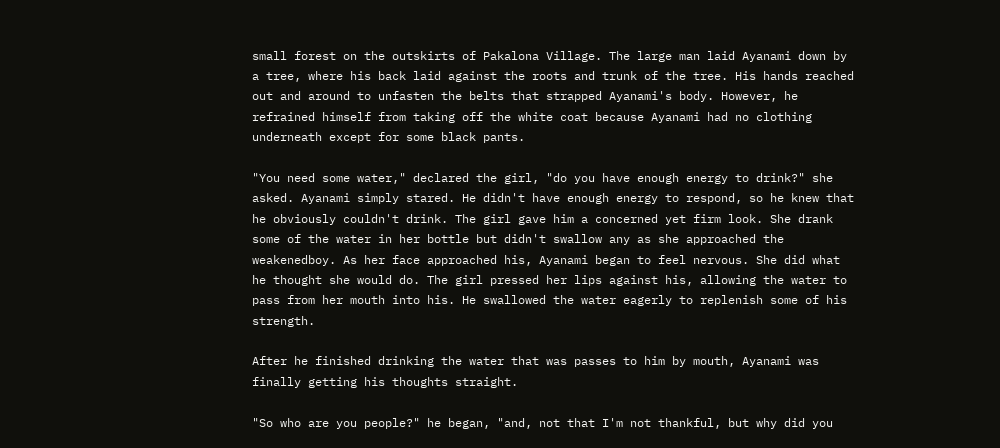small forest on the outskirts of Pakalona Village. The large man laid Ayanami down by a tree, where his back laid against the roots and trunk of the tree. His hands reached out and around to unfasten the belts that strapped Ayanami's body. However, he refrained himself from taking off the white coat because Ayanami had no clothing underneath except for some black pants.

"You need some water," declared the girl, "do you have enough energy to drink?" she asked. Ayanami simply stared. He didn't have enough energy to respond, so he knew that he obviously couldn't drink. The girl gave him a concerned yet firm look. She drank some of the water in her bottle but didn't swallow any as she approached the weakenedboy. As her face approached his, Ayanami began to feel nervous. She did what he thought she would do. The girl pressed her lips against his, allowing the water to pass from her mouth into his. He swallowed the water eagerly to replenish some of his strength.

After he finished drinking the water that was passes to him by mouth, Ayanami was finally getting his thoughts straight.

"So who are you people?" he began, "and, not that I'm not thankful, but why did you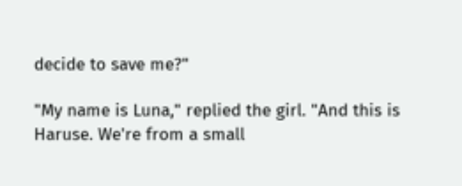decide to save me?"

"My name is Luna," replied the girl. "And this is Haruse. We're from a small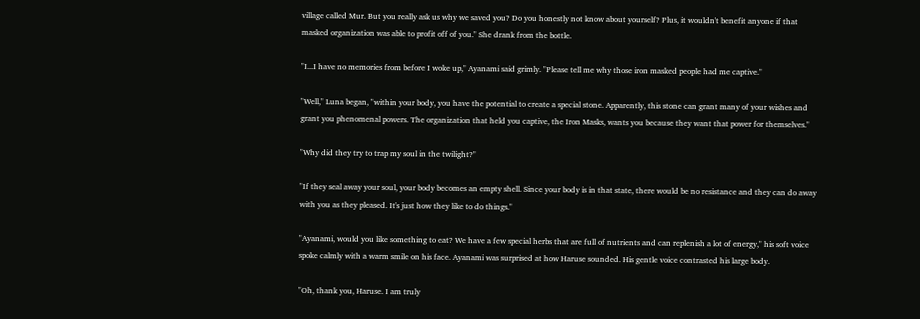village called Mur. But you really ask us why we saved you? Do you honestly not know about yourself? Plus, it wouldn't benefit anyone if that masked organization was able to profit off of you." She drank from the bottle.

"I...I have no memories from before I woke up," Ayanami said grimly. "Please tell me why those iron masked people had me captive."

"Well," Luna began, "within your body, you have the potential to create a special stone. Apparently, this stone can grant many of your wishes and grant you phenomenal powers. The organization that held you captive, the Iron Masks, wants you because they want that power for themselves."

"Why did they try to trap my soul in the twilight?"

"If they seal away your soul, your body becomes an empty shell. Since your body is in that state, there would be no resistance and they can do away with you as they pleased. It's just how they like to do things."

"Ayanami, would you like something to eat? We have a few special herbs that are full of nutrients and can replenish a lot of energy," his soft voice spoke calmly with a warm smile on his face. Ayanami was surprised at how Haruse sounded. His gentle voice contrasted his large body.

"Oh, thank you, Haruse. I am truly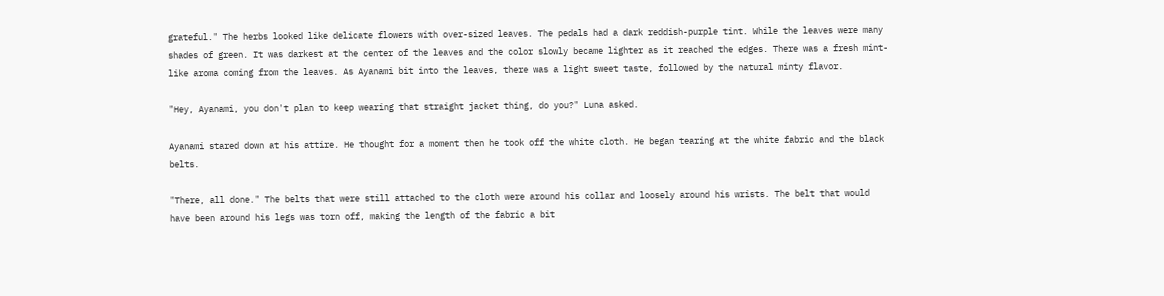grateful." The herbs looked like delicate flowers with over-sized leaves. The pedals had a dark reddish-purple tint. While the leaves were many shades of green. It was darkest at the center of the leaves and the color slowly became lighter as it reached the edges. There was a fresh mint-like aroma coming from the leaves. As Ayanami bit into the leaves, there was a light sweet taste, followed by the natural minty flavor.

"Hey, Ayanami, you don't plan to keep wearing that straight jacket thing, do you?" Luna asked.

Ayanami stared down at his attire. He thought for a moment then he took off the white cloth. He began tearing at the white fabric and the black belts.

"There, all done." The belts that were still attached to the cloth were around his collar and loosely around his wrists. The belt that would have been around his legs was torn off, making the length of the fabric a bit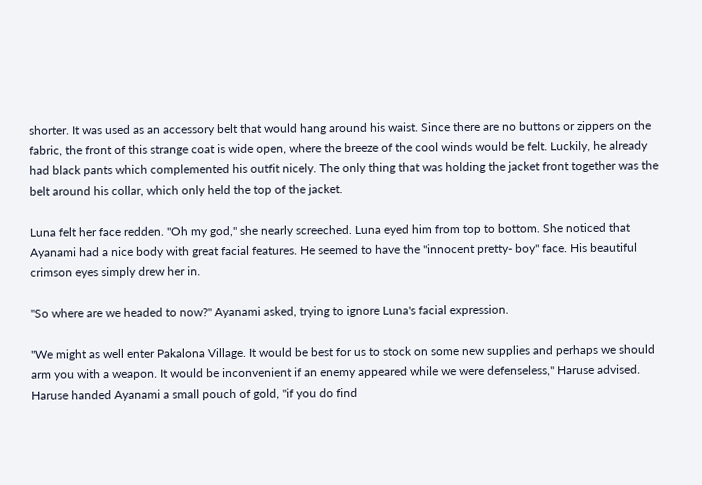shorter. It was used as an accessory belt that would hang around his waist. Since there are no buttons or zippers on the fabric, the front of this strange coat is wide open, where the breeze of the cool winds would be felt. Luckily, he already had black pants which complemented his outfit nicely. The only thing that was holding the jacket front together was the belt around his collar, which only held the top of the jacket.

Luna felt her face redden. "Oh my god," she nearly screeched. Luna eyed him from top to bottom. She noticed that Ayanami had a nice body with great facial features. He seemed to have the "innocent pretty- boy" face. His beautiful crimson eyes simply drew her in.

"So where are we headed to now?" Ayanami asked, trying to ignore Luna's facial expression.

"We might as well enter Pakalona Village. It would be best for us to stock on some new supplies and perhaps we should arm you with a weapon. It would be inconvenient if an enemy appeared while we were defenseless," Haruse advised. Haruse handed Ayanami a small pouch of gold, "if you do find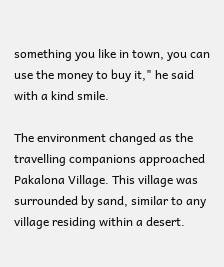something you like in town, you can use the money to buy it," he said with a kind smile.

The environment changed as the travelling companions approached Pakalona Village. This village was surrounded by sand, similar to any village residing within a desert.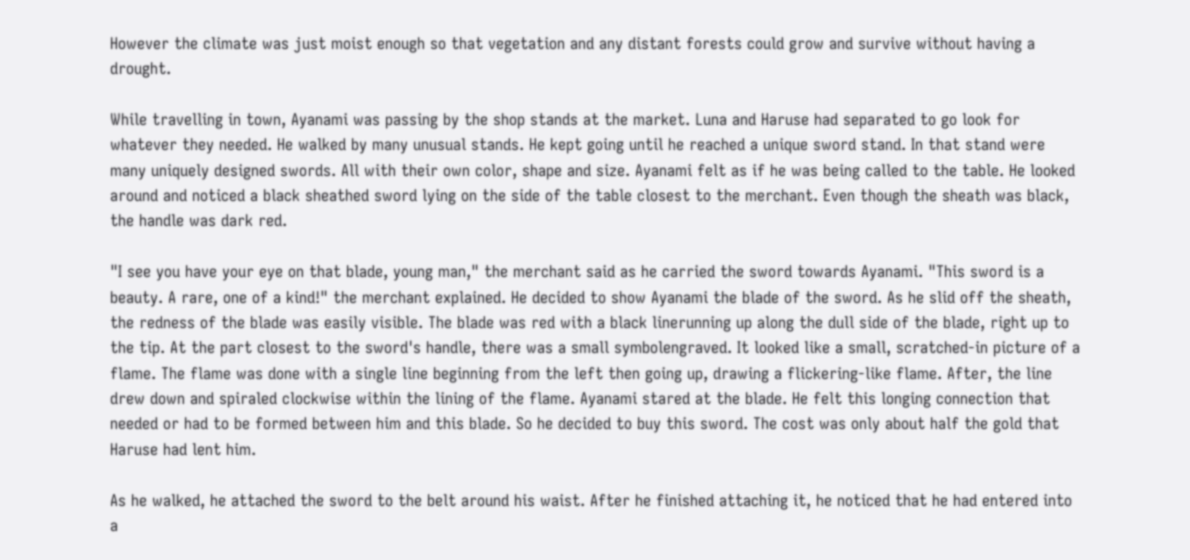However the climate was just moist enough so that vegetation and any distant forests could grow and survive without having a drought.

While travelling in town, Ayanami was passing by the shop stands at the market. Luna and Haruse had separated to go look for whatever they needed. He walked by many unusual stands. He kept going until he reached a unique sword stand. In that stand were many uniquely designed swords. All with their own color, shape and size. Ayanami felt as if he was being called to the table. He looked around and noticed a black sheathed sword lying on the side of the table closest to the merchant. Even though the sheath was black, the handle was dark red.

"I see you have your eye on that blade, young man," the merchant said as he carried the sword towards Ayanami. "This sword is a beauty. A rare, one of a kind!" the merchant explained. He decided to show Ayanami the blade of the sword. As he slid off the sheath, the redness of the blade was easily visible. The blade was red with a black linerunning up along the dull side of the blade, right up to the tip. At the part closest to the sword's handle, there was a small symbolengraved. It looked like a small, scratched-in picture of a flame. The flame was done with a single line beginning from the left then going up, drawing a flickering-like flame. After, the line drew down and spiraled clockwise within the lining of the flame. Ayanami stared at the blade. He felt this longing connection that needed or had to be formed between him and this blade. So he decided to buy this sword. The cost was only about half the gold that Haruse had lent him.

As he walked, he attached the sword to the belt around his waist. After he finished attaching it, he noticed that he had entered into a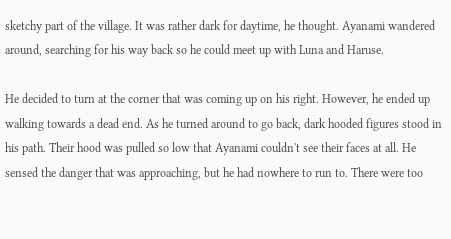sketchy part of the village. It was rather dark for daytime, he thought. Ayanami wandered around, searching for his way back so he could meet up with Luna and Haruse.

He decided to turn at the corner that was coming up on his right. However, he ended up walking towards a dead end. As he turned around to go back, dark hooded figures stood in his path. Their hood was pulled so low that Ayanami couldn't see their faces at all. He sensed the danger that was approaching, but he had nowhere to run to. There were too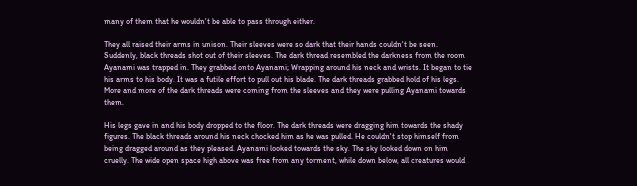many of them that he wouldn't be able to pass through either.

They all raised their arms in unison. Their sleeves were so dark that their hands couldn't be seen. Suddenly, black threads shot out of their sleeves. The dark thread resembled the darkness from the room Ayanami was trapped in. They grabbed onto Ayanami; Wrapping around his neck and wrists. It began to tie his arms to his body. It was a futile effort to pull out his blade. The dark threads grabbed hold of his legs. More and more of the dark threads were coming from the sleeves and they were pulling Ayanami towards them.

His legs gave in and his body dropped to the floor. The dark threads were dragging him towards the shady figures. The black threads around his neck chocked him as he was pulled. He couldn't stop himself from being dragged around as they pleased. Ayanami looked towards the sky. The sky looked down on him cruelly. The wide open space high above was free from any torment, while down below, all creatures would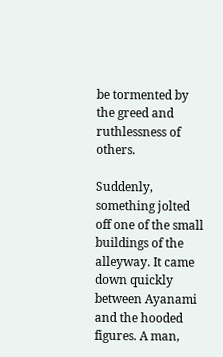be tormented by the greed and ruthlessness of others.

Suddenly, something jolted off one of the small buildings of the alleyway. It came down quickly between Ayanami and the hooded figures. A man,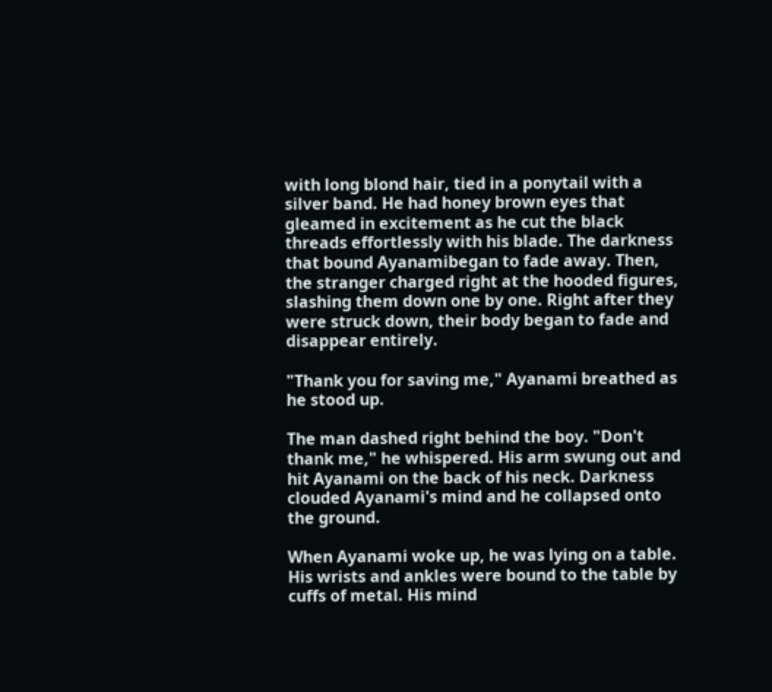with long blond hair, tied in a ponytail with a silver band. He had honey brown eyes that gleamed in excitement as he cut the black threads effortlessly with his blade. The darkness that bound Ayanamibegan to fade away. Then, the stranger charged right at the hooded figures, slashing them down one by one. Right after they were struck down, their body began to fade and disappear entirely.

"Thank you for saving me," Ayanami breathed as he stood up.

The man dashed right behind the boy. "Don't thank me," he whispered. His arm swung out and hit Ayanami on the back of his neck. Darkness clouded Ayanami's mind and he collapsed onto the ground.

When Ayanami woke up, he was lying on a table. His wrists and ankles were bound to the table by cuffs of metal. His mind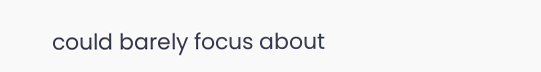could barely focus about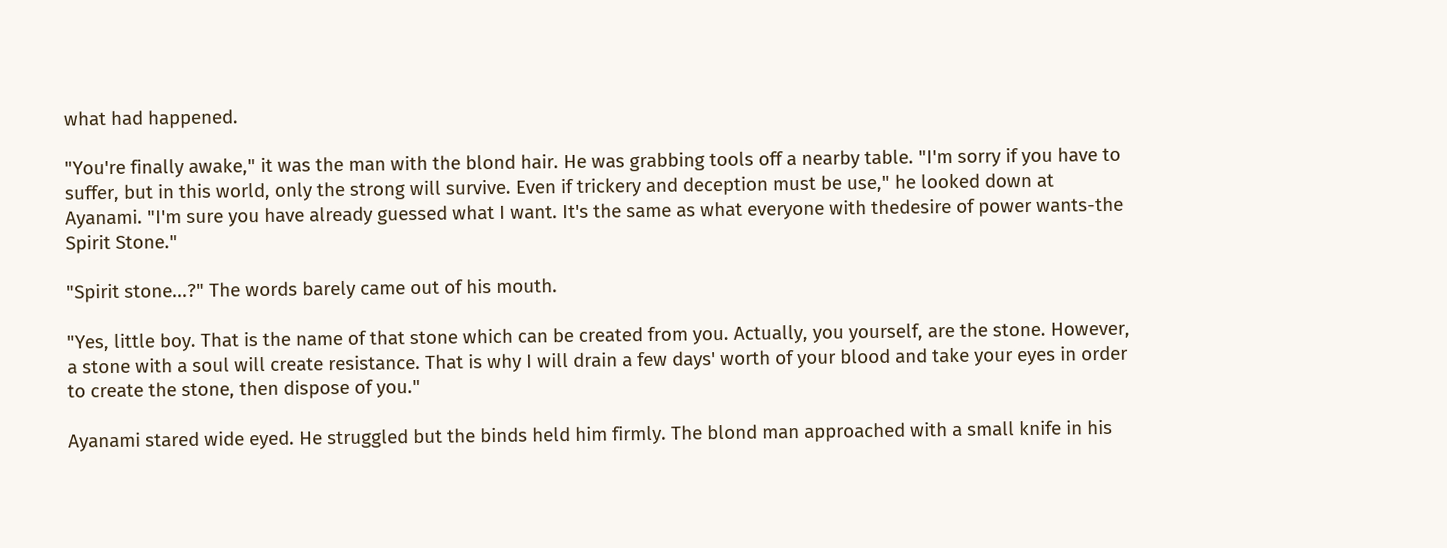what had happened.

"You're finally awake," it was the man with the blond hair. He was grabbing tools off a nearby table. "I'm sorry if you have to suffer, but in this world, only the strong will survive. Even if trickery and deception must be use," he looked down at Ayanami. "I'm sure you have already guessed what I want. It's the same as what everyone with thedesire of power wants-the Spirit Stone."

"Spirit stone...?" The words barely came out of his mouth.

"Yes, little boy. That is the name of that stone which can be created from you. Actually, you yourself, are the stone. However, a stone with a soul will create resistance. That is why I will drain a few days' worth of your blood and take your eyes in order to create the stone, then dispose of you."

Ayanami stared wide eyed. He struggled but the binds held him firmly. The blond man approached with a small knife in his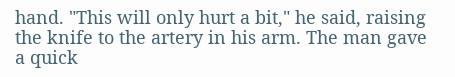hand. "This will only hurt a bit," he said, raising the knife to the artery in his arm. The man gave a quick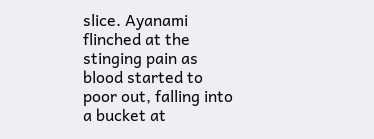slice. Ayanami flinched at the stinging pain as blood started to poor out, falling into a bucket at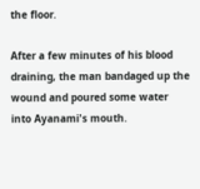the floor.

After a few minutes of his blood draining, the man bandaged up the wound and poured some water into Ayanami's mouth.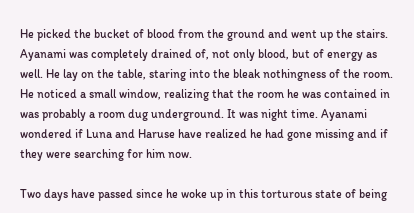He picked the bucket of blood from the ground and went up the stairs. Ayanami was completely drained of, not only blood, but of energy as well. He lay on the table, staring into the bleak nothingness of the room. He noticed a small window, realizing that the room he was contained in was probably a room dug underground. It was night time. Ayanami wondered if Luna and Haruse have realized he had gone missing and if they were searching for him now.

Two days have passed since he woke up in this torturous state of being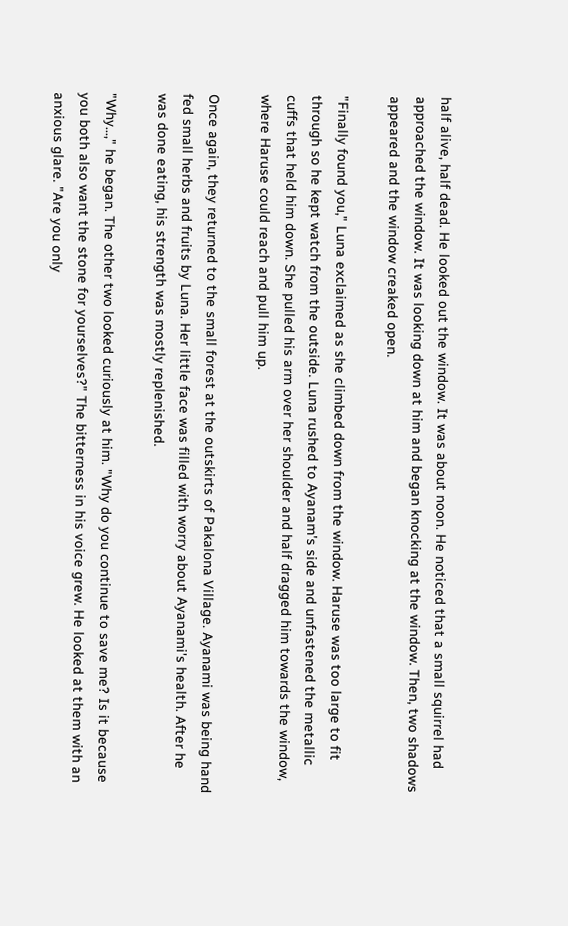half alive, half dead. He looked out the window. It was about noon. He noticed that a small squirrel had approached the window. It was looking down at him and began knocking at the window. Then, two shadows appeared and the window creaked open.

"Finally found you," Luna exclaimed as she climbed down from the window. Haruse was too large to fit through so he kept watch from the outside. Luna rushed to Ayanam's side and unfastened the metallic cuffs that held him down. She pulled his arm over her shoulder and half dragged him towards the window, where Haruse could reach and pull him up.

Once again, they returned to the small forest at the outskirts of Pakalona Village. Ayanami was being hand fed small herbs and fruits by Luna. Her little face was filled with worry about Ayanami's health. After he was done eating, his strength was mostly replenished.

"Why...," he began. The other two looked curiously at him. "Why do you continue to save me? Is it because you both also want the stone for yourselves?" The bitterness in his voice grew. He looked at them with an anxious glare. "Are you only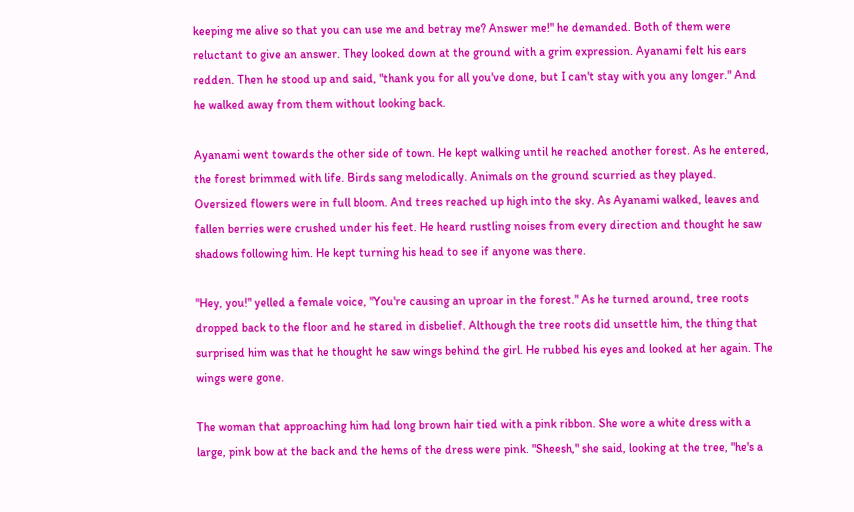keeping me alive so that you can use me and betray me? Answer me!" he demanded. Both of them were reluctant to give an answer. They looked down at the ground with a grim expression. Ayanami felt his ears redden. Then he stood up and said, "thank you for all you've done, but I can't stay with you any longer." And he walked away from them without looking back.

Ayanami went towards the other side of town. He kept walking until he reached another forest. As he entered, the forest brimmed with life. Birds sang melodically. Animals on the ground scurried as they played. Oversized flowers were in full bloom. And trees reached up high into the sky. As Ayanami walked, leaves and fallen berries were crushed under his feet. He heard rustling noises from every direction and thought he saw shadows following him. He kept turning his head to see if anyone was there.

"Hey, you!" yelled a female voice, "You're causing an uproar in the forest." As he turned around, tree roots dropped back to the floor and he stared in disbelief. Although the tree roots did unsettle him, the thing that surprised him was that he thought he saw wings behind the girl. He rubbed his eyes and looked at her again. The wings were gone.

The woman that approaching him had long brown hair tied with a pink ribbon. She wore a white dress with a large, pink bow at the back and the hems of the dress were pink. "Sheesh," she said, looking at the tree, "he's a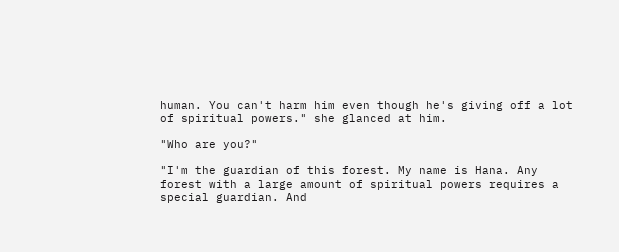human. You can't harm him even though he's giving off a lot of spiritual powers." she glanced at him.

"Who are you?"

"I'm the guardian of this forest. My name is Hana. Any forest with a large amount of spiritual powers requires a special guardian. And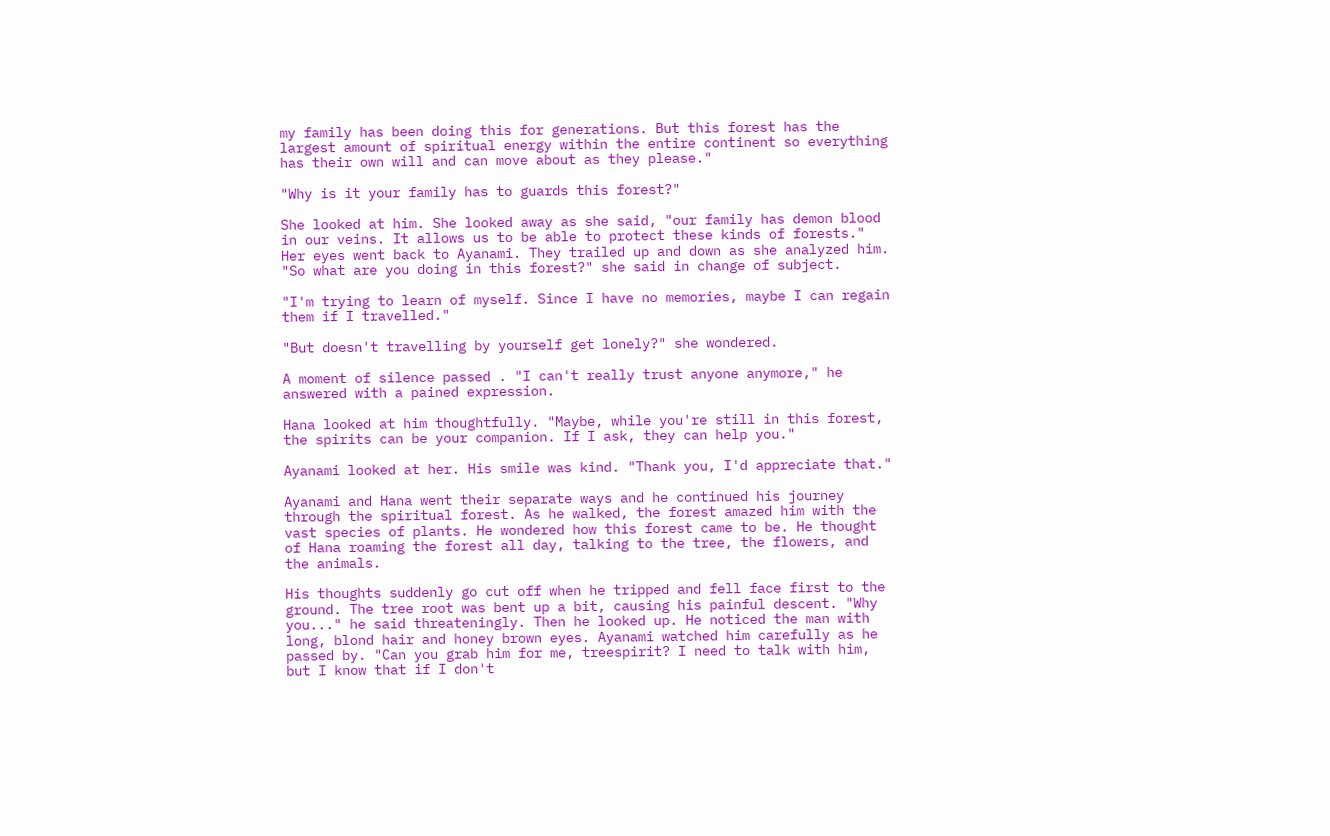my family has been doing this for generations. But this forest has the largest amount of spiritual energy within the entire continent so everything has their own will and can move about as they please."

"Why is it your family has to guards this forest?"

She looked at him. She looked away as she said, "our family has demon blood in our veins. It allows us to be able to protect these kinds of forests." Her eyes went back to Ayanami. They trailed up and down as she analyzed him. "So what are you doing in this forest?" she said in change of subject.

"I'm trying to learn of myself. Since I have no memories, maybe I can regain them if I travelled."

"But doesn't travelling by yourself get lonely?" she wondered.

A moment of silence passed . "I can't really trust anyone anymore," he answered with a pained expression.

Hana looked at him thoughtfully. "Maybe, while you're still in this forest, the spirits can be your companion. If I ask, they can help you."

Ayanami looked at her. His smile was kind. "Thank you, I'd appreciate that."

Ayanami and Hana went their separate ways and he continued his journey through the spiritual forest. As he walked, the forest amazed him with the vast species of plants. He wondered how this forest came to be. He thought of Hana roaming the forest all day, talking to the tree, the flowers, and the animals.

His thoughts suddenly go cut off when he tripped and fell face first to the ground. The tree root was bent up a bit, causing his painful descent. "Why you..." he said threateningly. Then he looked up. He noticed the man with long, blond hair and honey brown eyes. Ayanami watched him carefully as he passed by. "Can you grab him for me, treespirit? I need to talk with him, but I know that if I don't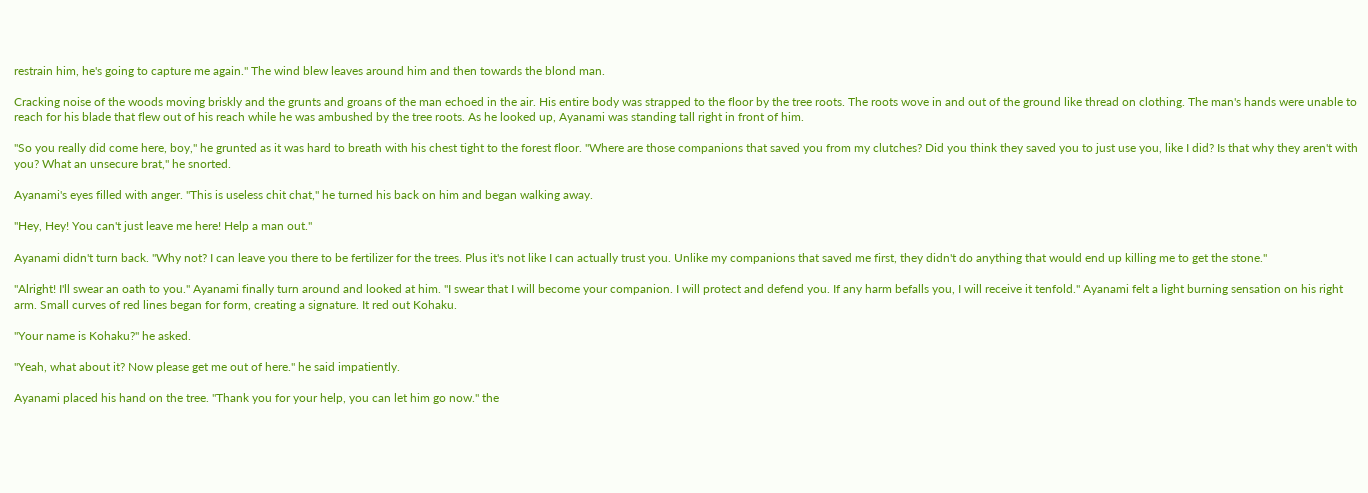restrain him, he's going to capture me again." The wind blew leaves around him and then towards the blond man.

Cracking noise of the woods moving briskly and the grunts and groans of the man echoed in the air. His entire body was strapped to the floor by the tree roots. The roots wove in and out of the ground like thread on clothing. The man's hands were unable to reach for his blade that flew out of his reach while he was ambushed by the tree roots. As he looked up, Ayanami was standing tall right in front of him.

"So you really did come here, boy," he grunted as it was hard to breath with his chest tight to the forest floor. "Where are those companions that saved you from my clutches? Did you think they saved you to just use you, like I did? Is that why they aren't with you? What an unsecure brat," he snorted.

Ayanami's eyes filled with anger. "This is useless chit chat," he turned his back on him and began walking away.

"Hey, Hey! You can't just leave me here! Help a man out."

Ayanami didn't turn back. "Why not? I can leave you there to be fertilizer for the trees. Plus it's not like I can actually trust you. Unlike my companions that saved me first, they didn't do anything that would end up killing me to get the stone."

"Alright! I'll swear an oath to you." Ayanami finally turn around and looked at him. "I swear that I will become your companion. I will protect and defend you. If any harm befalls you, I will receive it tenfold." Ayanami felt a light burning sensation on his right arm. Small curves of red lines began for form, creating a signature. It red out Kohaku.

"Your name is Kohaku?" he asked.

"Yeah, what about it? Now please get me out of here." he said impatiently.

Ayanami placed his hand on the tree. "Thank you for your help, you can let him go now." the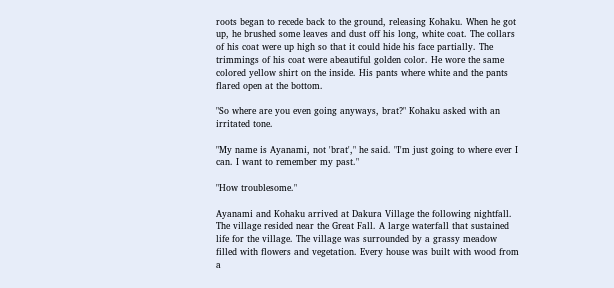roots began to recede back to the ground, releasing Kohaku. When he got up, he brushed some leaves and dust off his long, white coat. The collars of his coat were up high so that it could hide his face partially. The trimmings of his coat were abeautiful golden color. He wore the same colored yellow shirt on the inside. His pants where white and the pants flared open at the bottom.

"So where are you even going anyways, brat?" Kohaku asked with an irritated tone.

"My name is Ayanami, not 'brat'," he said. "I'm just going to where ever I can. I want to remember my past."

"How troublesome."

Ayanami and Kohaku arrived at Dakura Village the following nightfall. The village resided near the Great Fall. A large waterfall that sustained life for the village. The village was surrounded by a grassy meadow filled with flowers and vegetation. Every house was built with wood from a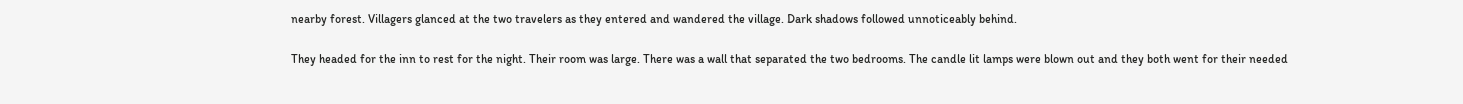nearby forest. Villagers glanced at the two travelers as they entered and wandered the village. Dark shadows followed unnoticeably behind.

They headed for the inn to rest for the night. Their room was large. There was a wall that separated the two bedrooms. The candle lit lamps were blown out and they both went for their needed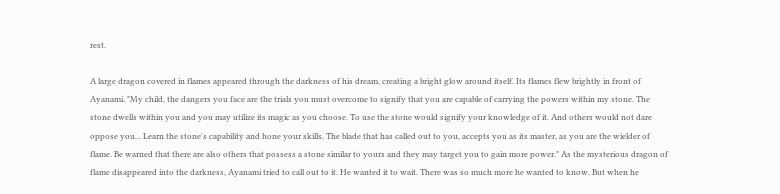rest.

A large dragon covered in flames appeared through the darkness of his dream, creating a bright glow around itself. Its flames flew brightly in front of Ayanami. "My child, the dangers you face are the trials you must overcome to signify that you are capable of carrying the powers within my stone. The stone dwells within you and you may utilize its magic as you choose. To use the stone would signify your knowledge of it. And others would not dare oppose you... Learn the stone's capability and hone your skills. The blade that has called out to you, accepts you as its master, as you are the wielder of flame. Be warned that there are also others that possess a stone similar to yours and they may target you to gain more power." As the mysterious dragon of flame disappeared into the darkness, Ayanami tried to call out to it. He wanted it to wait. There was so much more he wanted to know. But when he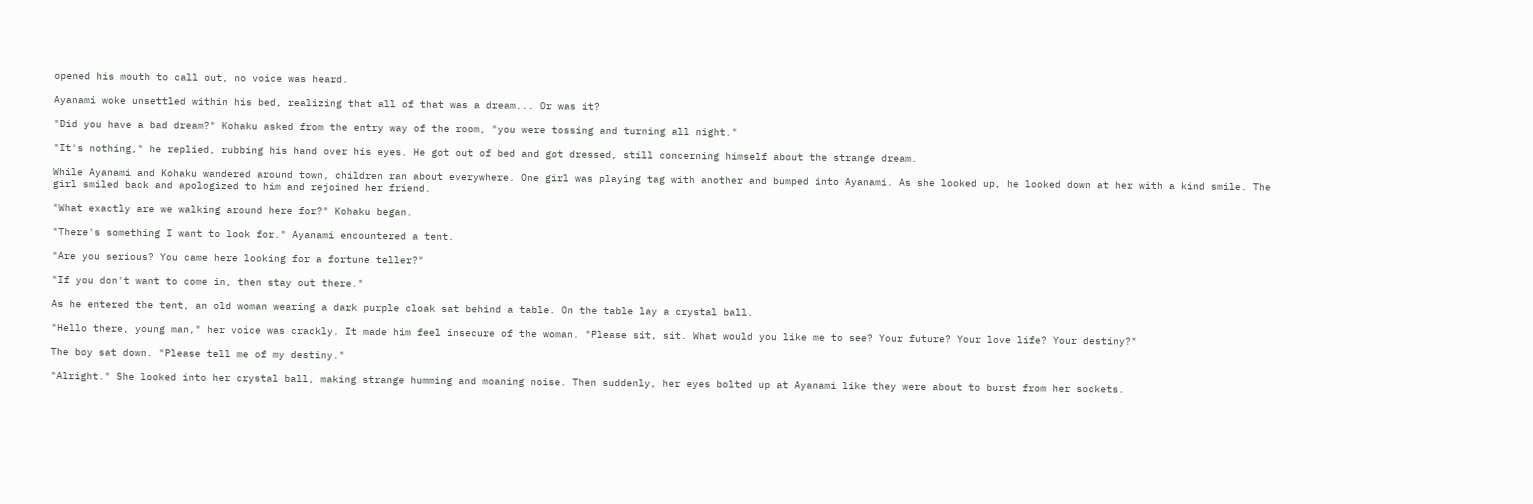opened his mouth to call out, no voice was heard.

Ayanami woke unsettled within his bed, realizing that all of that was a dream... Or was it?

"Did you have a bad dream?" Kohaku asked from the entry way of the room, "you were tossing and turning all night."

"It's nothing," he replied, rubbing his hand over his eyes. He got out of bed and got dressed, still concerning himself about the strange dream.

While Ayanami and Kohaku wandered around town, children ran about everywhere. One girl was playing tag with another and bumped into Ayanami. As she looked up, he looked down at her with a kind smile. The girl smiled back and apologized to him and rejoined her friend.

"What exactly are we walking around here for?" Kohaku began.

"There's something I want to look for." Ayanami encountered a tent.

"Are you serious? You came here looking for a fortune teller?"

"If you don't want to come in, then stay out there."

As he entered the tent, an old woman wearing a dark purple cloak sat behind a table. On the table lay a crystal ball.

"Hello there, young man," her voice was crackly. It made him feel insecure of the woman. "Please sit, sit. What would you like me to see? Your future? Your love life? Your destiny?"

The boy sat down. "Please tell me of my destiny."

"Alright." She looked into her crystal ball, making strange humming and moaning noise. Then suddenly, her eyes bolted up at Ayanami like they were about to burst from her sockets.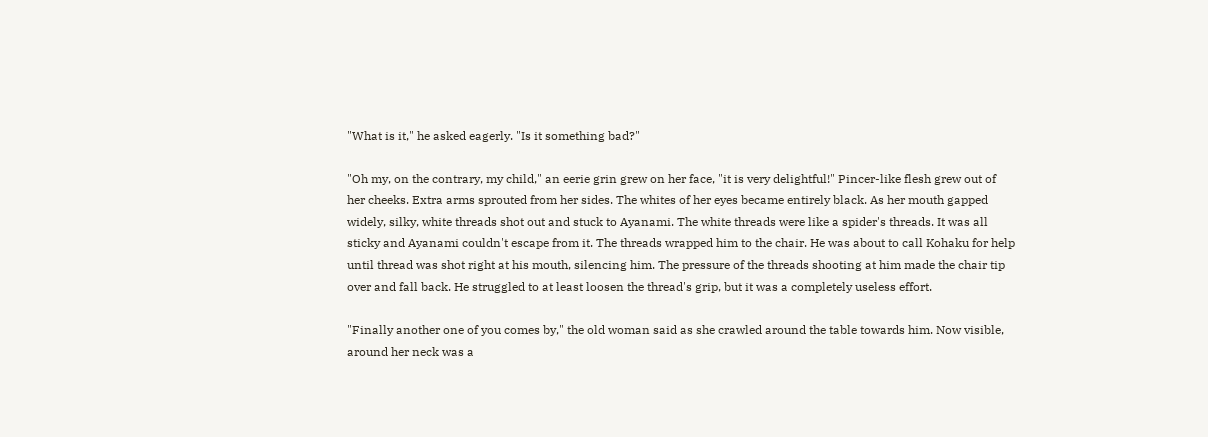"What is it," he asked eagerly. "Is it something bad?"

"Oh my, on the contrary, my child," an eerie grin grew on her face, "it is very delightful!" Pincer-like flesh grew out of her cheeks. Extra arms sprouted from her sides. The whites of her eyes became entirely black. As her mouth gapped widely, silky, white threads shot out and stuck to Ayanami. The white threads were like a spider's threads. It was all sticky and Ayanami couldn't escape from it. The threads wrapped him to the chair. He was about to call Kohaku for help until thread was shot right at his mouth, silencing him. The pressure of the threads shooting at him made the chair tip over and fall back. He struggled to at least loosen the thread's grip, but it was a completely useless effort.

"Finally another one of you comes by," the old woman said as she crawled around the table towards him. Now visible, around her neck was a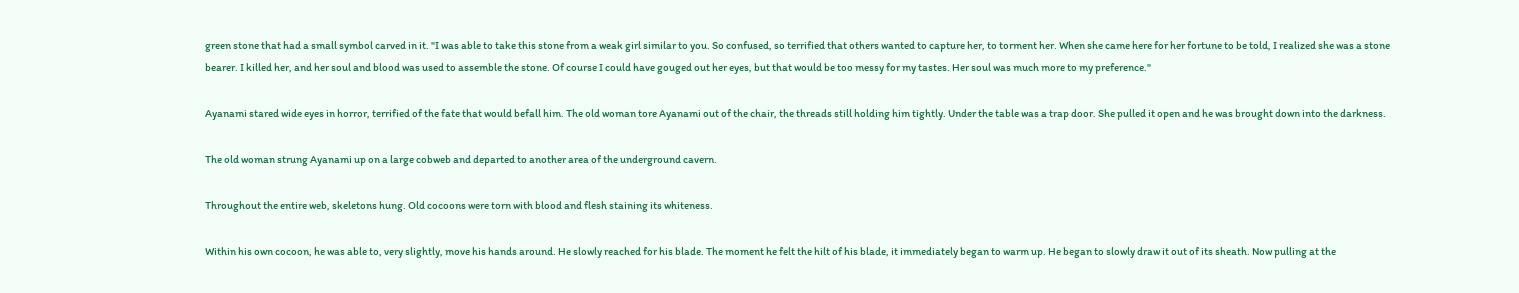green stone that had a small symbol carved in it. "I was able to take this stone from a weak girl similar to you. So confused, so terrified that others wanted to capture her, to torment her. When she came here for her fortune to be told, I realized she was a stone bearer. I killed her, and her soul and blood was used to assemble the stone. Of course I could have gouged out her eyes, but that would be too messy for my tastes. Her soul was much more to my preference."

Ayanami stared wide eyes in horror, terrified of the fate that would befall him. The old woman tore Ayanami out of the chair, the threads still holding him tightly. Under the table was a trap door. She pulled it open and he was brought down into the darkness.

The old woman strung Ayanami up on a large cobweb and departed to another area of the underground cavern.

Throughout the entire web, skeletons hung. Old cocoons were torn with blood and flesh staining its whiteness.

Within his own cocoon, he was able to, very slightly, move his hands around. He slowly reached for his blade. The moment he felt the hilt of his blade, it immediately began to warm up. He began to slowly draw it out of its sheath. Now pulling at the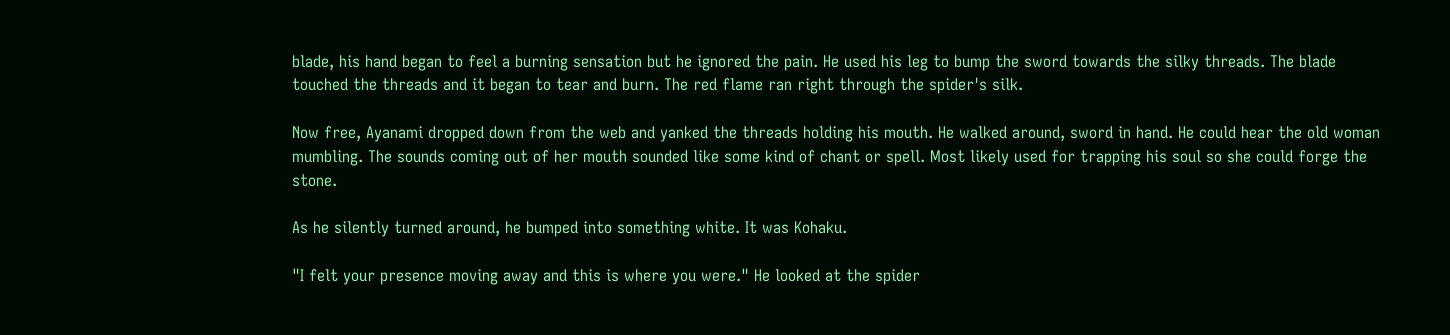blade, his hand began to feel a burning sensation but he ignored the pain. He used his leg to bump the sword towards the silky threads. The blade touched the threads and it began to tear and burn. The red flame ran right through the spider's silk.

Now free, Ayanami dropped down from the web and yanked the threads holding his mouth. He walked around, sword in hand. He could hear the old woman mumbling. The sounds coming out of her mouth sounded like some kind of chant or spell. Most likely used for trapping his soul so she could forge the stone.

As he silently turned around, he bumped into something white. It was Kohaku.

"I felt your presence moving away and this is where you were." He looked at the spider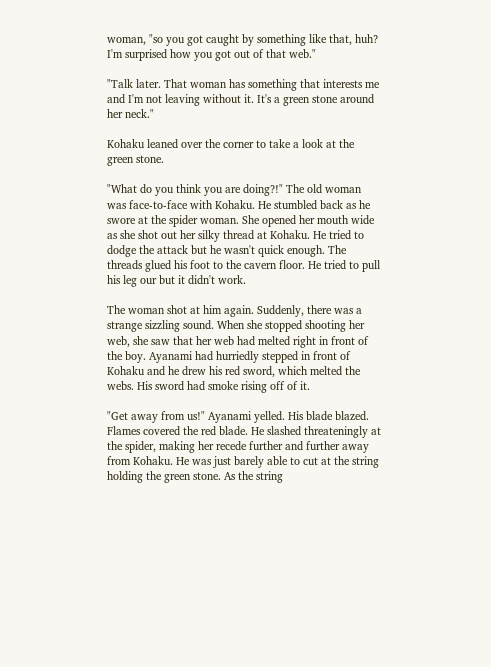woman, "so you got caught by something like that, huh? I'm surprised how you got out of that web."

"Talk later. That woman has something that interests me and I'm not leaving without it. It's a green stone around her neck."

Kohaku leaned over the corner to take a look at the green stone.

"What do you think you are doing?!" The old woman was face-to-face with Kohaku. He stumbled back as he swore at the spider woman. She opened her mouth wide as she shot out her silky thread at Kohaku. He tried to dodge the attack but he wasn't quick enough. The threads glued his foot to the cavern floor. He tried to pull his leg our but it didn't work.

The woman shot at him again. Suddenly, there was a strange sizzling sound. When she stopped shooting her web, she saw that her web had melted right in front of the boy. Ayanami had hurriedly stepped in front of Kohaku and he drew his red sword, which melted the webs. His sword had smoke rising off of it.

"Get away from us!" Ayanami yelled. His blade blazed. Flames covered the red blade. He slashed threateningly at the spider, making her recede further and further away from Kohaku. He was just barely able to cut at the string holding the green stone. As the string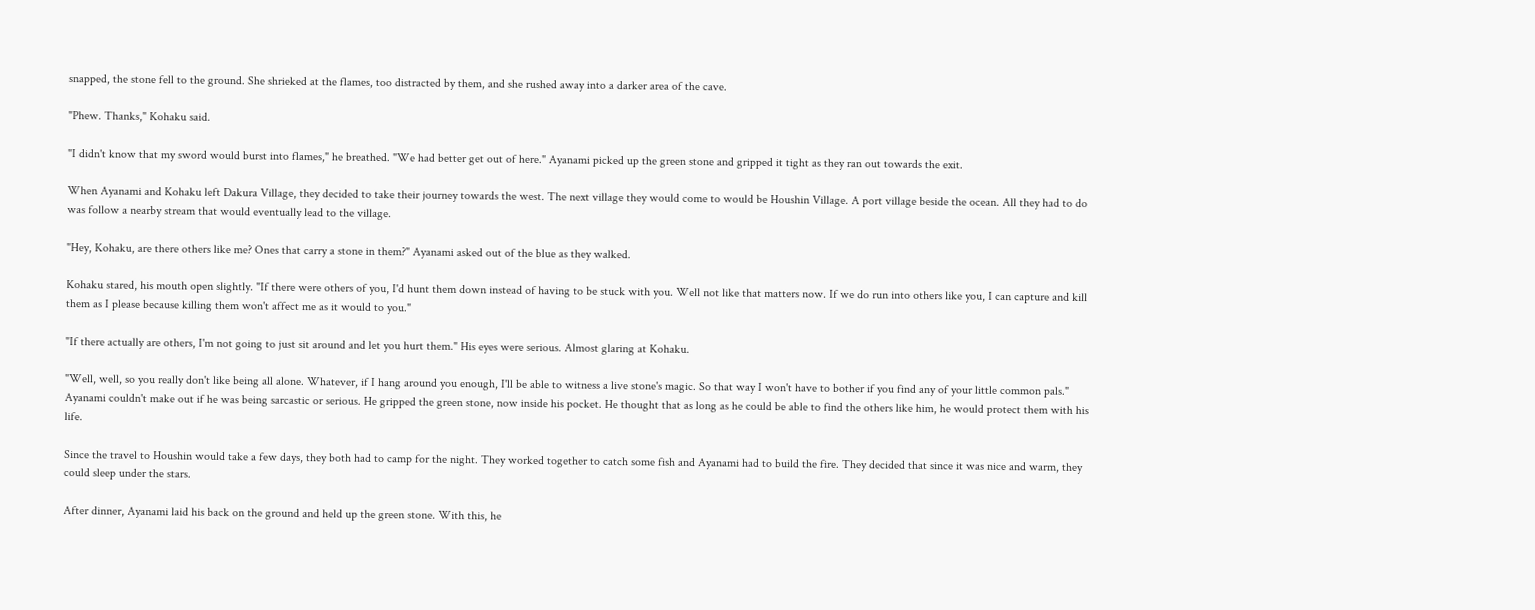snapped, the stone fell to the ground. She shrieked at the flames, too distracted by them, and she rushed away into a darker area of the cave.

"Phew. Thanks," Kohaku said.

"I didn't know that my sword would burst into flames," he breathed. "We had better get out of here." Ayanami picked up the green stone and gripped it tight as they ran out towards the exit.

When Ayanami and Kohaku left Dakura Village, they decided to take their journey towards the west. The next village they would come to would be Houshin Village. A port village beside the ocean. All they had to do was follow a nearby stream that would eventually lead to the village.

"Hey, Kohaku, are there others like me? Ones that carry a stone in them?" Ayanami asked out of the blue as they walked.

Kohaku stared, his mouth open slightly. "If there were others of you, I'd hunt them down instead of having to be stuck with you. Well not like that matters now. If we do run into others like you, I can capture and kill them as I please because killing them won't affect me as it would to you."

"If there actually are others, I'm not going to just sit around and let you hurt them." His eyes were serious. Almost glaring at Kohaku.

"Well, well, so you really don't like being all alone. Whatever, if I hang around you enough, I'll be able to witness a live stone's magic. So that way I won't have to bother if you find any of your little common pals." Ayanami couldn't make out if he was being sarcastic or serious. He gripped the green stone, now inside his pocket. He thought that as long as he could be able to find the others like him, he would protect them with his life.

Since the travel to Houshin would take a few days, they both had to camp for the night. They worked together to catch some fish and Ayanami had to build the fire. They decided that since it was nice and warm, they could sleep under the stars.

After dinner, Ayanami laid his back on the ground and held up the green stone. With this, he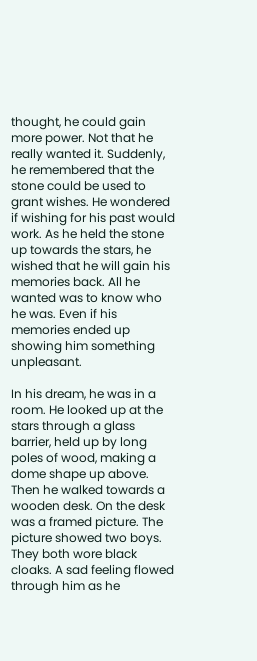thought, he could gain more power. Not that he really wanted it. Suddenly, he remembered that the stone could be used to grant wishes. He wondered if wishing for his past would work. As he held the stone up towards the stars, he wished that he will gain his memories back. All he wanted was to know who he was. Even if his memories ended up showing him something unpleasant.

In his dream, he was in a room. He looked up at the stars through a glass barrier, held up by long poles of wood, making a dome shape up above. Then he walked towards a wooden desk. On the desk was a framed picture. The picture showed two boys. They both wore black cloaks. A sad feeling flowed through him as he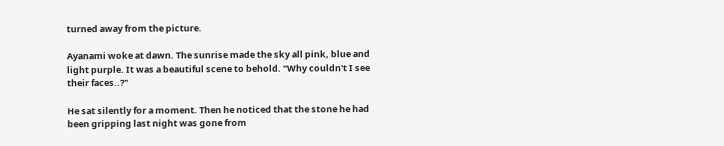turned away from the picture.

Ayanami woke at dawn. The sunrise made the sky all pink, blue and light purple. It was a beautiful scene to behold. "Why couldn't I see their faces..?"

He sat silently for a moment. Then he noticed that the stone he had been gripping last night was gone from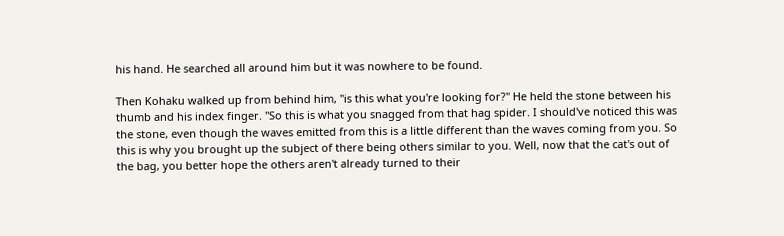his hand. He searched all around him but it was nowhere to be found.

Then Kohaku walked up from behind him, "is this what you're looking for?" He held the stone between his thumb and his index finger. "So this is what you snagged from that hag spider. I should've noticed this was the stone, even though the waves emitted from this is a little different than the waves coming from you. So this is why you brought up the subject of there being others similar to you. Well, now that the cat's out of the bag, you better hope the others aren't already turned to their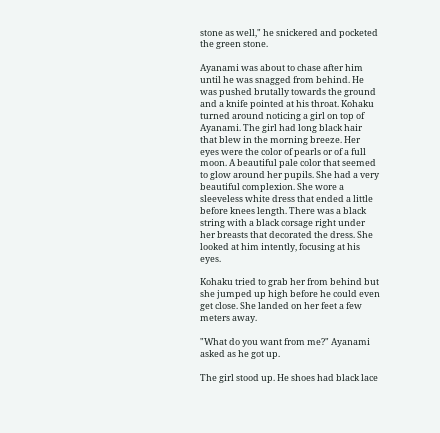stone as well," he snickered and pocketed the green stone.

Ayanami was about to chase after him until he was snagged from behind. He was pushed brutally towards the ground and a knife pointed at his throat. Kohaku turned around noticing a girl on top of Ayanami. The girl had long black hair that blew in the morning breeze. Her eyes were the color of pearls or of a full moon. A beautiful pale color that seemed to glow around her pupils. She had a very beautiful complexion. She wore a sleeveless white dress that ended a little before knees length. There was a black string with a black corsage right under her breasts that decorated the dress. She looked at him intently, focusing at his eyes.

Kohaku tried to grab her from behind but she jumped up high before he could even get close. She landed on her feet a few meters away.

"What do you want from me?" Ayanami asked as he got up.

The girl stood up. He shoes had black lace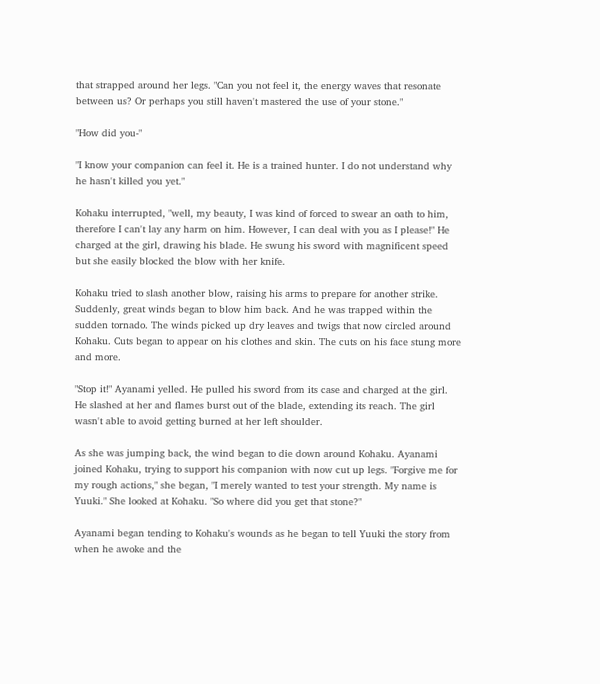that strapped around her legs. "Can you not feel it, the energy waves that resonate between us? Or perhaps you still haven't mastered the use of your stone."

"How did you-"

"I know your companion can feel it. He is a trained hunter. I do not understand why he hasn't killed you yet."

Kohaku interrupted, "well, my beauty, I was kind of forced to swear an oath to him, therefore I can't lay any harm on him. However, I can deal with you as I please!" He charged at the girl, drawing his blade. He swung his sword with magnificent speed but she easily blocked the blow with her knife.

Kohaku tried to slash another blow, raising his arms to prepare for another strike. Suddenly, great winds began to blow him back. And he was trapped within the sudden tornado. The winds picked up dry leaves and twigs that now circled around Kohaku. Cuts began to appear on his clothes and skin. The cuts on his face stung more and more.

"Stop it!" Ayanami yelled. He pulled his sword from its case and charged at the girl. He slashed at her and flames burst out of the blade, extending its reach. The girl wasn't able to avoid getting burned at her left shoulder.

As she was jumping back, the wind began to die down around Kohaku. Ayanami joined Kohaku, trying to support his companion with now cut up legs. "Forgive me for my rough actions," she began, "I merely wanted to test your strength. My name is Yuuki." She looked at Kohaku. "So where did you get that stone?"

Ayanami began tending to Kohaku's wounds as he began to tell Yuuki the story from when he awoke and the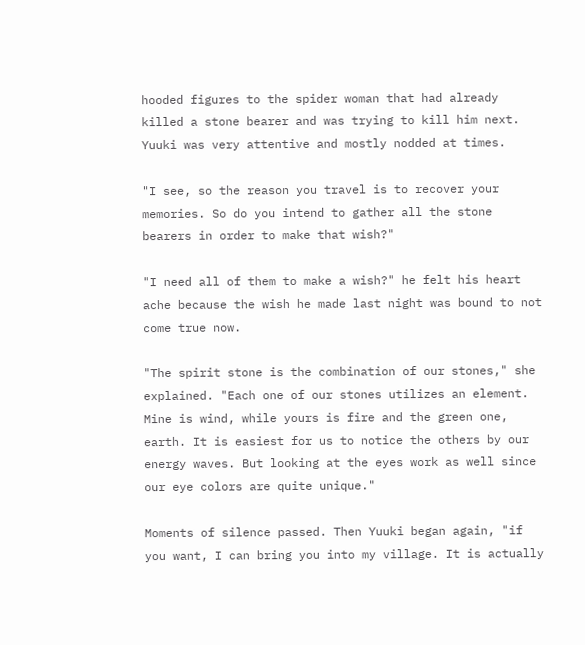hooded figures to the spider woman that had already killed a stone bearer and was trying to kill him next. Yuuki was very attentive and mostly nodded at times.

"I see, so the reason you travel is to recover your memories. So do you intend to gather all the stone bearers in order to make that wish?"

"I need all of them to make a wish?" he felt his heart ache because the wish he made last night was bound to not come true now.

"The spirit stone is the combination of our stones," she explained. "Each one of our stones utilizes an element. Mine is wind, while yours is fire and the green one, earth. It is easiest for us to notice the others by our energy waves. But looking at the eyes work as well since our eye colors are quite unique."

Moments of silence passed. Then Yuuki began again, "if you want, I can bring you into my village. It is actually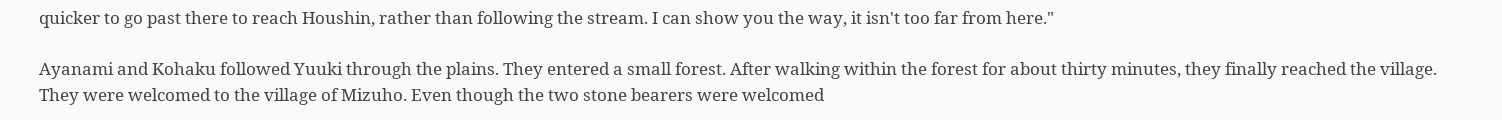quicker to go past there to reach Houshin, rather than following the stream. I can show you the way, it isn't too far from here."

Ayanami and Kohaku followed Yuuki through the plains. They entered a small forest. After walking within the forest for about thirty minutes, they finally reached the village. They were welcomed to the village of Mizuho. Even though the two stone bearers were welcomed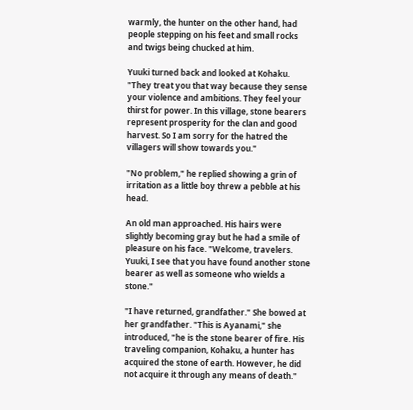warmly, the hunter on the other hand, had people stepping on his feet and small rocks and twigs being chucked at him.

Yuuki turned back and looked at Kohaku. "They treat you that way because they sense your violence and ambitions. They feel your thirst for power. In this village, stone bearers represent prosperity for the clan and good harvest. So I am sorry for the hatred the villagers will show towards you."

"No problem," he replied showing a grin of irritation as a little boy threw a pebble at his head.

An old man approached. His hairs were slightly becoming gray but he had a smile of pleasure on his face. "Welcome, travelers. Yuuki, I see that you have found another stone bearer as well as someone who wields a stone."

"I have returned, grandfather." She bowed at her grandfather. "This is Ayanami," she introduced, "he is the stone bearer of fire. His traveling companion, Kohaku, a hunter has acquired the stone of earth. However, he did not acquire it through any means of death."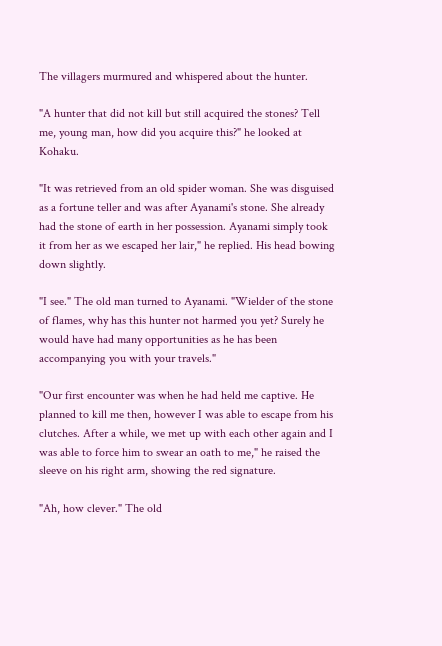The villagers murmured and whispered about the hunter.

"A hunter that did not kill but still acquired the stones? Tell me, young man, how did you acquire this?" he looked at Kohaku.

"It was retrieved from an old spider woman. She was disguised as a fortune teller and was after Ayanami's stone. She already had the stone of earth in her possession. Ayanami simply took it from her as we escaped her lair," he replied. His head bowing down slightly.

"I see." The old man turned to Ayanami. "Wielder of the stone of flames, why has this hunter not harmed you yet? Surely he would have had many opportunities as he has been accompanying you with your travels."

"Our first encounter was when he had held me captive. He planned to kill me then, however I was able to escape from his clutches. After a while, we met up with each other again and I was able to force him to swear an oath to me," he raised the sleeve on his right arm, showing the red signature.

"Ah, how clever." The old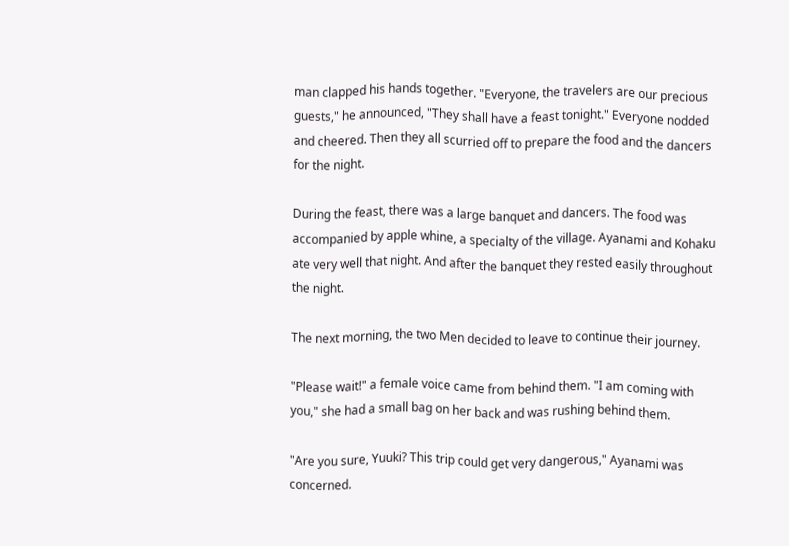man clapped his hands together. "Everyone, the travelers are our precious guests," he announced, "They shall have a feast tonight." Everyone nodded and cheered. Then they all scurried off to prepare the food and the dancers for the night.

During the feast, there was a large banquet and dancers. The food was accompanied by apple whine, a specialty of the village. Ayanami and Kohaku ate very well that night. And after the banquet they rested easily throughout the night.

The next morning, the two Men decided to leave to continue their journey.

"Please wait!" a female voice came from behind them. "I am coming with you," she had a small bag on her back and was rushing behind them.

"Are you sure, Yuuki? This trip could get very dangerous," Ayanami was concerned.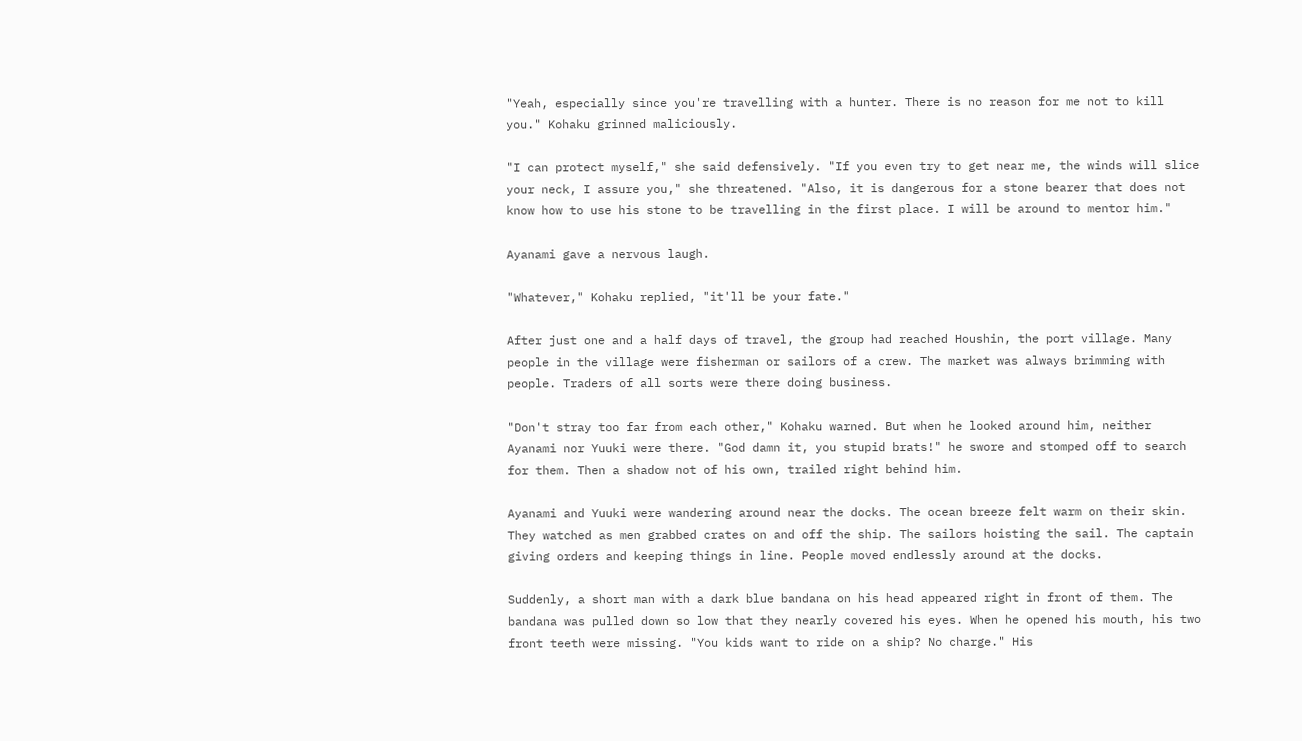"Yeah, especially since you're travelling with a hunter. There is no reason for me not to kill you." Kohaku grinned maliciously.

"I can protect myself," she said defensively. "If you even try to get near me, the winds will slice your neck, I assure you," she threatened. "Also, it is dangerous for a stone bearer that does not know how to use his stone to be travelling in the first place. I will be around to mentor him."

Ayanami gave a nervous laugh.

"Whatever," Kohaku replied, "it'll be your fate."

After just one and a half days of travel, the group had reached Houshin, the port village. Many people in the village were fisherman or sailors of a crew. The market was always brimming with people. Traders of all sorts were there doing business.

"Don't stray too far from each other," Kohaku warned. But when he looked around him, neither Ayanami nor Yuuki were there. "God damn it, you stupid brats!" he swore and stomped off to search for them. Then a shadow not of his own, trailed right behind him.

Ayanami and Yuuki were wandering around near the docks. The ocean breeze felt warm on their skin. They watched as men grabbed crates on and off the ship. The sailors hoisting the sail. The captain giving orders and keeping things in line. People moved endlessly around at the docks.

Suddenly, a short man with a dark blue bandana on his head appeared right in front of them. The bandana was pulled down so low that they nearly covered his eyes. When he opened his mouth, his two front teeth were missing. "You kids want to ride on a ship? No charge." His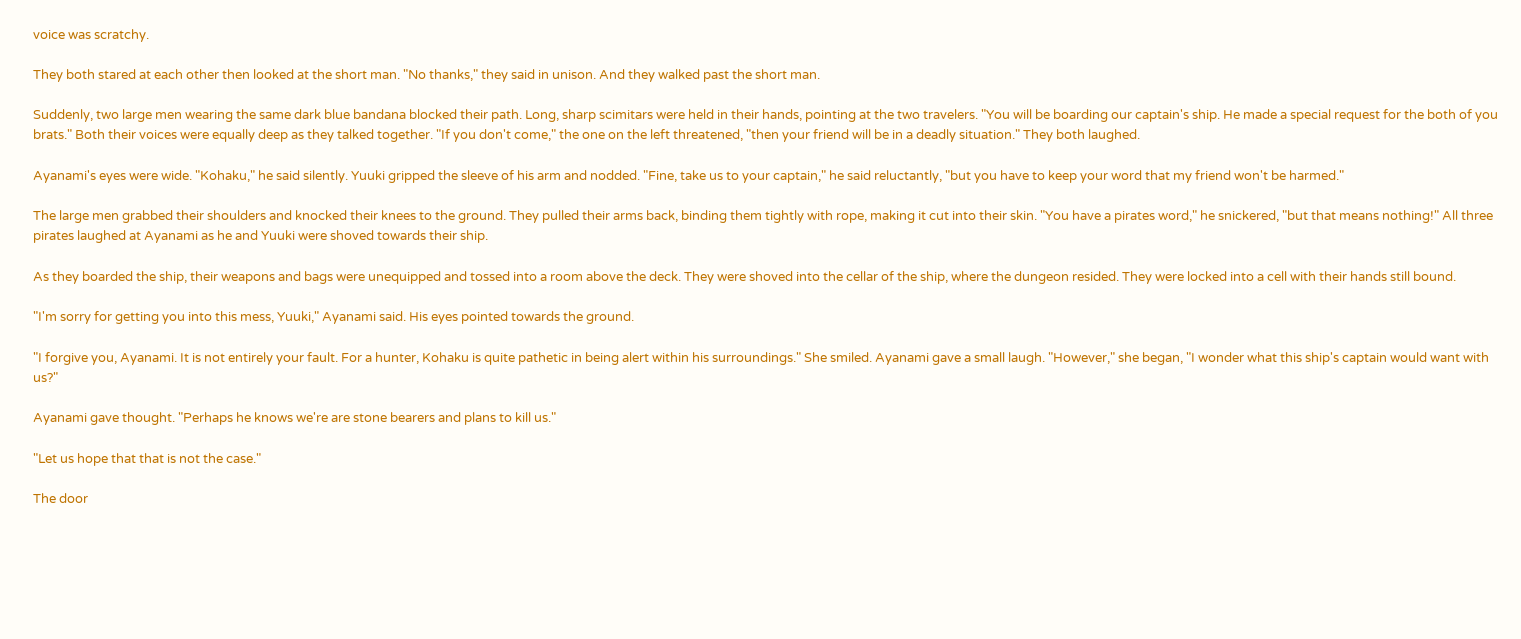voice was scratchy.

They both stared at each other then looked at the short man. "No thanks," they said in unison. And they walked past the short man.

Suddenly, two large men wearing the same dark blue bandana blocked their path. Long, sharp scimitars were held in their hands, pointing at the two travelers. "You will be boarding our captain's ship. He made a special request for the both of you brats." Both their voices were equally deep as they talked together. "If you don't come," the one on the left threatened, "then your friend will be in a deadly situation." They both laughed.

Ayanami's eyes were wide. "Kohaku," he said silently. Yuuki gripped the sleeve of his arm and nodded. "Fine, take us to your captain," he said reluctantly, "but you have to keep your word that my friend won't be harmed."

The large men grabbed their shoulders and knocked their knees to the ground. They pulled their arms back, binding them tightly with rope, making it cut into their skin. "You have a pirates word," he snickered, "but that means nothing!" All three pirates laughed at Ayanami as he and Yuuki were shoved towards their ship.

As they boarded the ship, their weapons and bags were unequipped and tossed into a room above the deck. They were shoved into the cellar of the ship, where the dungeon resided. They were locked into a cell with their hands still bound.

"I'm sorry for getting you into this mess, Yuuki," Ayanami said. His eyes pointed towards the ground.

"I forgive you, Ayanami. It is not entirely your fault. For a hunter, Kohaku is quite pathetic in being alert within his surroundings." She smiled. Ayanami gave a small laugh. "However," she began, "I wonder what this ship's captain would want with us?"

Ayanami gave thought. "Perhaps he knows we're are stone bearers and plans to kill us."

"Let us hope that that is not the case."

The door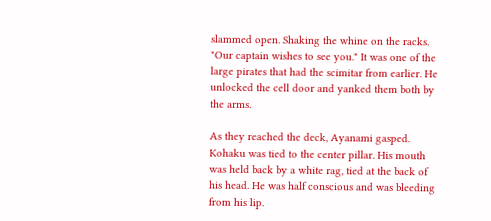slammed open. Shaking the whine on the racks. "Our captain wishes to see you." It was one of the large pirates that had the scimitar from earlier. He unlocked the cell door and yanked them both by the arms.

As they reached the deck, Ayanami gasped. Kohaku was tied to the center pillar. His mouth was held back by a white rag, tied at the back of his head. He was half conscious and was bleeding from his lip.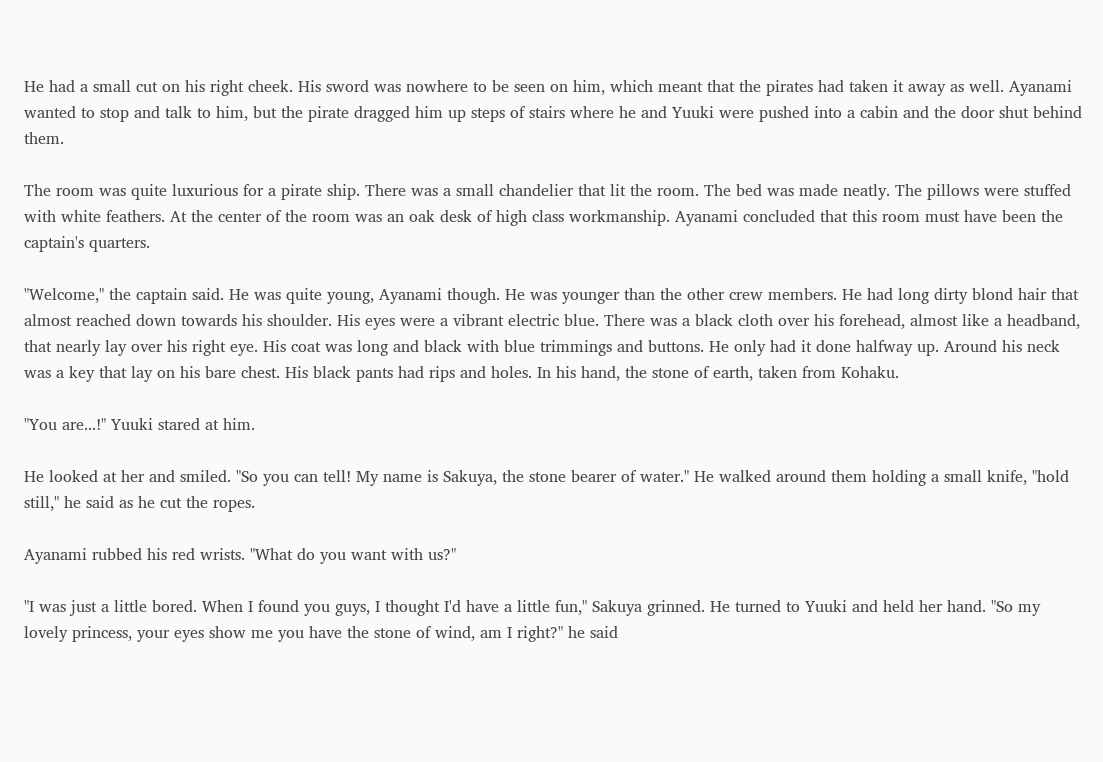He had a small cut on his right cheek. His sword was nowhere to be seen on him, which meant that the pirates had taken it away as well. Ayanami wanted to stop and talk to him, but the pirate dragged him up steps of stairs where he and Yuuki were pushed into a cabin and the door shut behind them.

The room was quite luxurious for a pirate ship. There was a small chandelier that lit the room. The bed was made neatly. The pillows were stuffed with white feathers. At the center of the room was an oak desk of high class workmanship. Ayanami concluded that this room must have been the captain's quarters.

"Welcome," the captain said. He was quite young, Ayanami though. He was younger than the other crew members. He had long dirty blond hair that almost reached down towards his shoulder. His eyes were a vibrant electric blue. There was a black cloth over his forehead, almost like a headband, that nearly lay over his right eye. His coat was long and black with blue trimmings and buttons. He only had it done halfway up. Around his neck was a key that lay on his bare chest. His black pants had rips and holes. In his hand, the stone of earth, taken from Kohaku.

"You are...!" Yuuki stared at him.

He looked at her and smiled. "So you can tell! My name is Sakuya, the stone bearer of water." He walked around them holding a small knife, "hold still," he said as he cut the ropes.

Ayanami rubbed his red wrists. "What do you want with us?"

"I was just a little bored. When I found you guys, I thought I'd have a little fun," Sakuya grinned. He turned to Yuuki and held her hand. "So my lovely princess, your eyes show me you have the stone of wind, am I right?" he said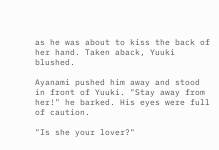as he was about to kiss the back of her hand. Taken aback, Yuuki blushed.

Ayanami pushed him away and stood in front of Yuuki. "Stay away from her!" he barked. His eyes were full of caution.

"Is she your lover?"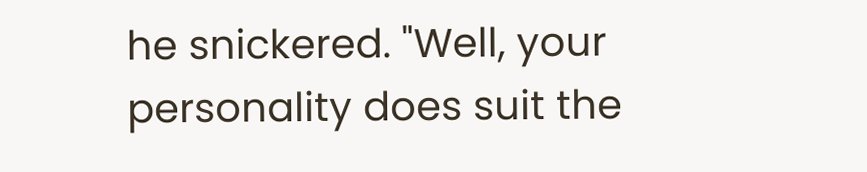he snickered. "Well, your personality does suit the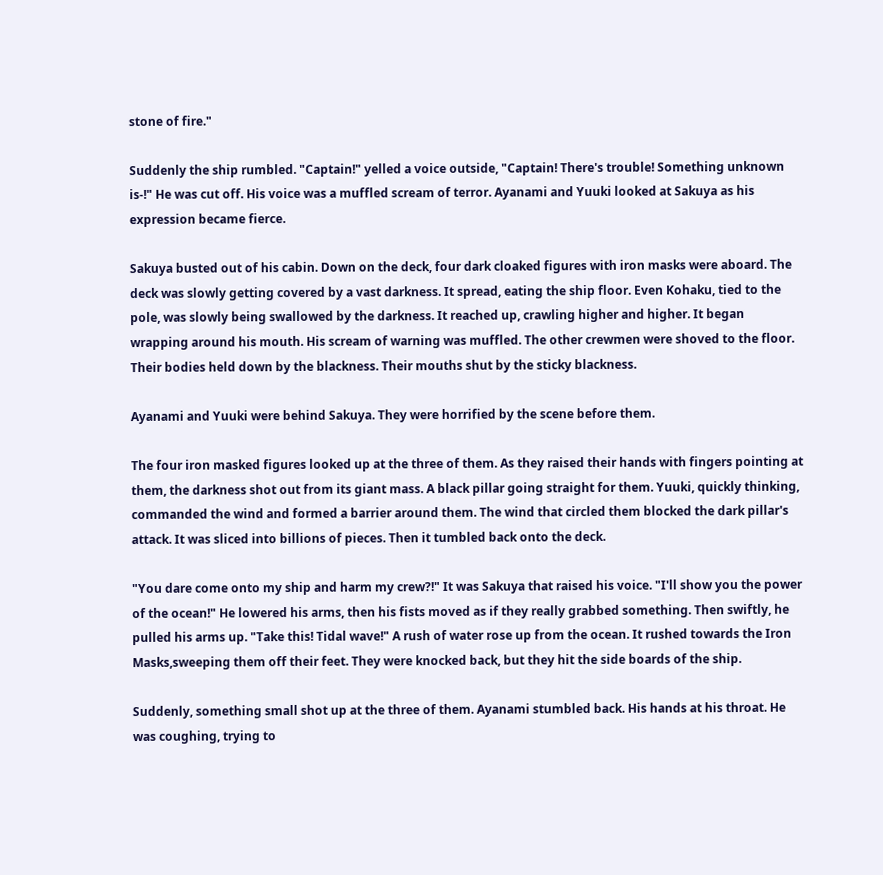stone of fire."

Suddenly the ship rumbled. "Captain!" yelled a voice outside, "Captain! There's trouble! Something unknown is-!" He was cut off. His voice was a muffled scream of terror. Ayanami and Yuuki looked at Sakuya as his expression became fierce.

Sakuya busted out of his cabin. Down on the deck, four dark cloaked figures with iron masks were aboard. The deck was slowly getting covered by a vast darkness. It spread, eating the ship floor. Even Kohaku, tied to the pole, was slowly being swallowed by the darkness. It reached up, crawling higher and higher. It began wrapping around his mouth. His scream of warning was muffled. The other crewmen were shoved to the floor. Their bodies held down by the blackness. Their mouths shut by the sticky blackness.

Ayanami and Yuuki were behind Sakuya. They were horrified by the scene before them.

The four iron masked figures looked up at the three of them. As they raised their hands with fingers pointing at them, the darkness shot out from its giant mass. A black pillar going straight for them. Yuuki, quickly thinking, commanded the wind and formed a barrier around them. The wind that circled them blocked the dark pillar's attack. It was sliced into billions of pieces. Then it tumbled back onto the deck.

"You dare come onto my ship and harm my crew?!" It was Sakuya that raised his voice. "I'll show you the power of the ocean!" He lowered his arms, then his fists moved as if they really grabbed something. Then swiftly, he pulled his arms up. "Take this! Tidal wave!" A rush of water rose up from the ocean. It rushed towards the Iron Masks,sweeping them off their feet. They were knocked back, but they hit the side boards of the ship.

Suddenly, something small shot up at the three of them. Ayanami stumbled back. His hands at his throat. He was coughing, trying to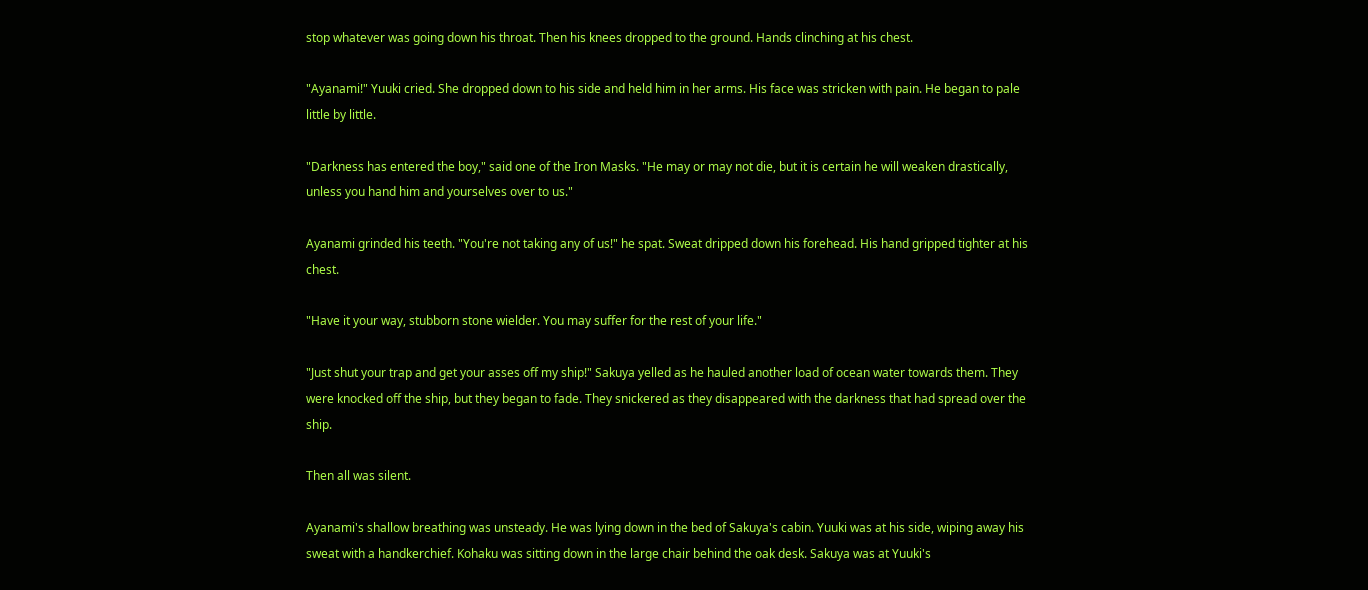stop whatever was going down his throat. Then his knees dropped to the ground. Hands clinching at his chest.

"Ayanami!" Yuuki cried. She dropped down to his side and held him in her arms. His face was stricken with pain. He began to pale little by little.

"Darkness has entered the boy," said one of the Iron Masks. "He may or may not die, but it is certain he will weaken drastically, unless you hand him and yourselves over to us."

Ayanami grinded his teeth. "You're not taking any of us!" he spat. Sweat dripped down his forehead. His hand gripped tighter at his chest.

"Have it your way, stubborn stone wielder. You may suffer for the rest of your life."

"Just shut your trap and get your asses off my ship!" Sakuya yelled as he hauled another load of ocean water towards them. They were knocked off the ship, but they began to fade. They snickered as they disappeared with the darkness that had spread over the ship.

Then all was silent.

Ayanami's shallow breathing was unsteady. He was lying down in the bed of Sakuya's cabin. Yuuki was at his side, wiping away his sweat with a handkerchief. Kohaku was sitting down in the large chair behind the oak desk. Sakuya was at Yuuki's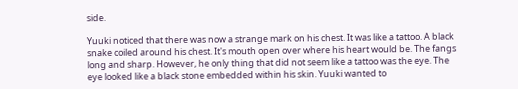side.

Yuuki noticed that there was now a strange mark on his chest. It was like a tattoo. A black snake coiled around his chest. It's mouth open over where his heart would be. The fangs long and sharp. However, he only thing that did not seem like a tattoo was the eye. The eye looked like a black stone embedded within his skin. Yuuki wanted to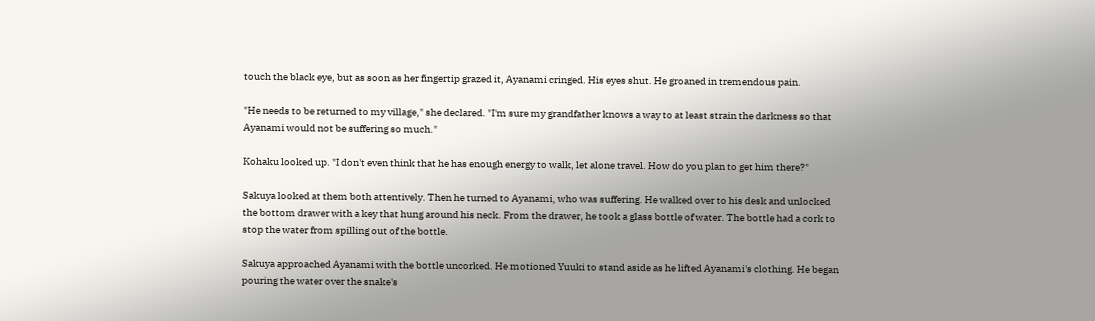touch the black eye, but as soon as her fingertip grazed it, Ayanami cringed. His eyes shut. He groaned in tremendous pain.

"He needs to be returned to my village," she declared. "I'm sure my grandfather knows a way to at least strain the darkness so that Ayanami would not be suffering so much."

Kohaku looked up. "I don't even think that he has enough energy to walk, let alone travel. How do you plan to get him there?"

Sakuya looked at them both attentively. Then he turned to Ayanami, who was suffering. He walked over to his desk and unlocked the bottom drawer with a key that hung around his neck. From the drawer, he took a glass bottle of water. The bottle had a cork to stop the water from spilling out of the bottle.

Sakuya approached Ayanami with the bottle uncorked. He motioned Yuuki to stand aside as he lifted Ayanami's clothing. He began pouring the water over the snake's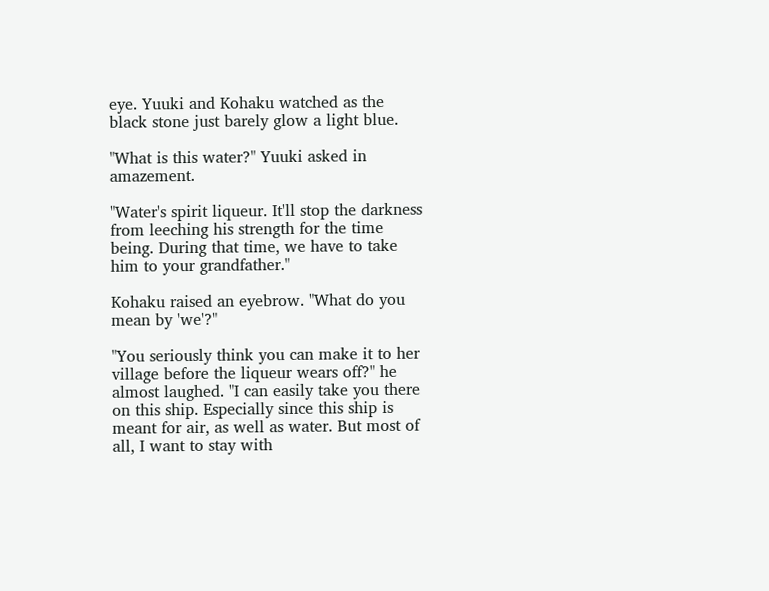eye. Yuuki and Kohaku watched as the black stone just barely glow a light blue.

"What is this water?" Yuuki asked in amazement.

"Water's spirit liqueur. It'll stop the darkness from leeching his strength for the time being. During that time, we have to take him to your grandfather."

Kohaku raised an eyebrow. "What do you mean by 'we'?"

"You seriously think you can make it to her village before the liqueur wears off?" he almost laughed. "I can easily take you there on this ship. Especially since this ship is meant for air, as well as water. But most of all, I want to stay with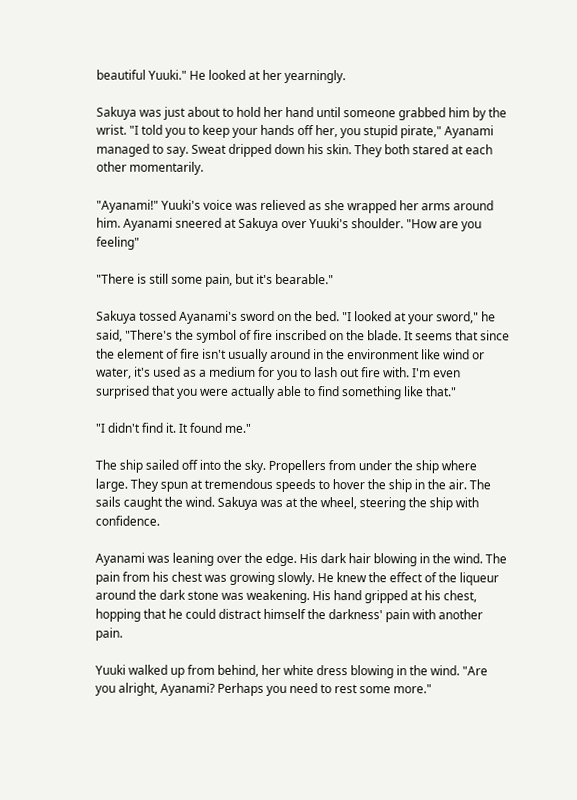beautiful Yuuki." He looked at her yearningly.

Sakuya was just about to hold her hand until someone grabbed him by the wrist. "I told you to keep your hands off her, you stupid pirate," Ayanami managed to say. Sweat dripped down his skin. They both stared at each other momentarily.

"Ayanami!" Yuuki's voice was relieved as she wrapped her arms around him. Ayanami sneered at Sakuya over Yuuki's shoulder. "How are you feeling"

"There is still some pain, but it's bearable."

Sakuya tossed Ayanami's sword on the bed. "I looked at your sword," he said, "There's the symbol of fire inscribed on the blade. It seems that since the element of fire isn't usually around in the environment like wind or water, it's used as a medium for you to lash out fire with. I'm even surprised that you were actually able to find something like that."

"I didn't find it. It found me."

The ship sailed off into the sky. Propellers from under the ship where large. They spun at tremendous speeds to hover the ship in the air. The sails caught the wind. Sakuya was at the wheel, steering the ship with confidence.

Ayanami was leaning over the edge. His dark hair blowing in the wind. The pain from his chest was growing slowly. He knew the effect of the liqueur around the dark stone was weakening. His hand gripped at his chest, hopping that he could distract himself the darkness' pain with another pain.

Yuuki walked up from behind, her white dress blowing in the wind. "Are you alright, Ayanami? Perhaps you need to rest some more."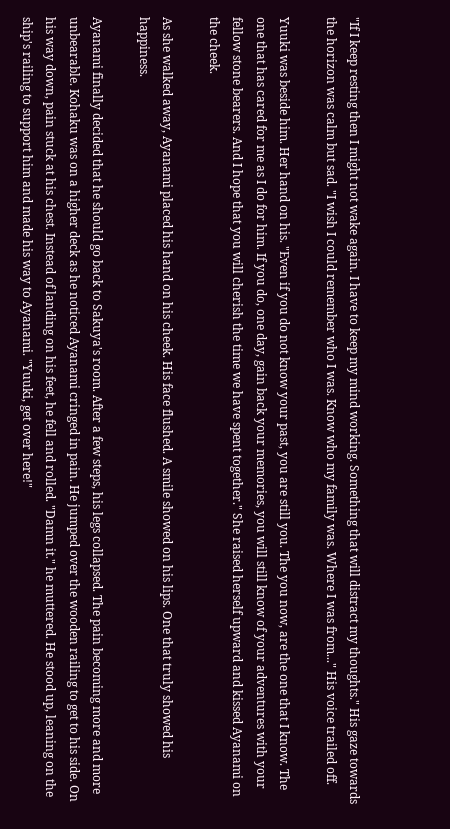"If I keep resting then I might not wake again. I have to keep my mind working. Something that will distract my thoughts." His gaze towards the horizon was calm but sad. "I wish I could remember who I was. Know who my family was. Where I was from..." His voice trailed off.

Yuuki was beside him. Her hand on his. "Even if you do not know your past, you are still you. The you now, are the one that I know. The one that has cared for me as I do for him. If you do, one day, gain back your memories, you will still know of your adventures with your fellow stone bearers. And I hope that you will cherish the time we have spent together." She raised herself upward and kissed Ayanami on the cheek.

As she walked away, Ayanami placed his hand on his cheek. His face flushed. A smile showed on his lips. One that truly showed his happiness.

Ayanami finally decided that he should go back to Sakuya's room. After a few steps, his legs collapsed. The pain becoming more and more unbearable. Kohaku was on a higher deck as he noticed Ayanami cringed in pain. He jumped over the wooden railing to get to his side. On his way down, pain stuck at his chest. Instead of landing on his feet, he fell and rolled. "Damn it." he muttered. He stood up, leaning on the ship's railing to support him and made his way to Ayanami. "Yuuki, get over here!"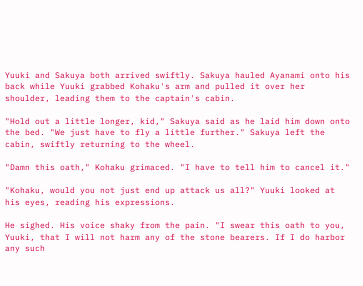Yuuki and Sakuya both arrived swiftly. Sakuya hauled Ayanami onto his back while Yuuki grabbed Kohaku's arm and pulled it over her shoulder, leading them to the captain's cabin.

"Hold out a little longer, kid," Sakuya said as he laid him down onto the bed. "We just have to fly a little further." Sakuya left the cabin, swiftly returning to the wheel.

"Damn this oath," Kohaku grimaced. "I have to tell him to cancel it."

"Kohaku, would you not just end up attack us all?" Yuuki looked at his eyes, reading his expressions.

He sighed. His voice shaky from the pain. "I swear this oath to you, Yuuki, that I will not harm any of the stone bearers. If I do harbor any such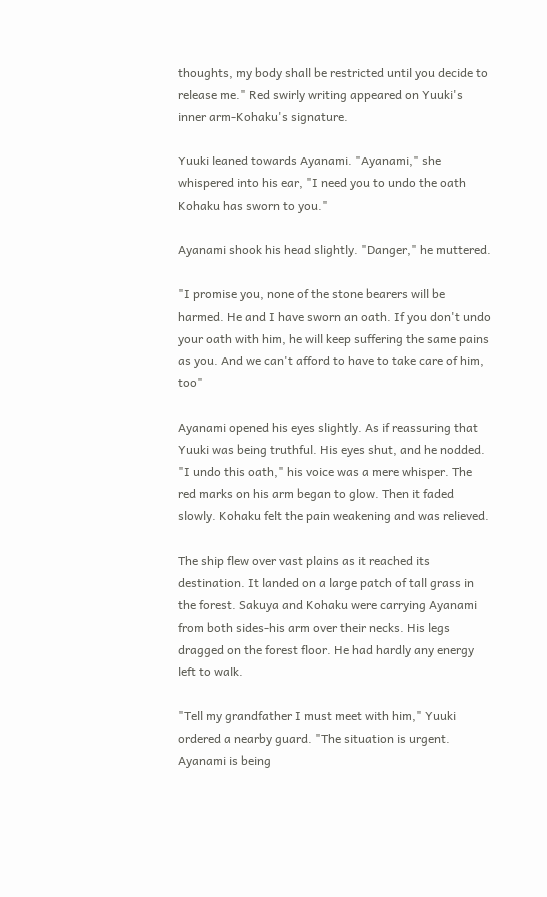thoughts, my body shall be restricted until you decide to release me." Red swirly writing appeared on Yuuki's inner arm-Kohaku's signature.

Yuuki leaned towards Ayanami. "Ayanami," she whispered into his ear, "I need you to undo the oath Kohaku has sworn to you."

Ayanami shook his head slightly. "Danger," he muttered.

"I promise you, none of the stone bearers will be harmed. He and I have sworn an oath. If you don't undo your oath with him, he will keep suffering the same pains as you. And we can't afford to have to take care of him, too"

Ayanami opened his eyes slightly. As if reassuring that Yuuki was being truthful. His eyes shut, and he nodded. "I undo this oath," his voice was a mere whisper. The red marks on his arm began to glow. Then it faded slowly. Kohaku felt the pain weakening and was relieved.

The ship flew over vast plains as it reached its destination. It landed on a large patch of tall grass in the forest. Sakuya and Kohaku were carrying Ayanami from both sides-his arm over their necks. His legs dragged on the forest floor. He had hardly any energy left to walk.

"Tell my grandfather I must meet with him," Yuuki ordered a nearby guard. "The situation is urgent. Ayanami is being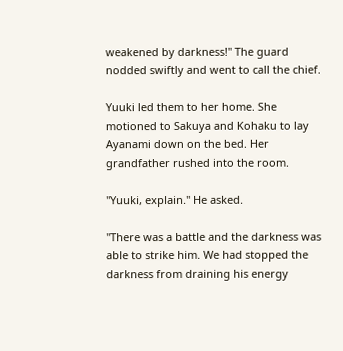weakened by darkness!" The guard nodded swiftly and went to call the chief.

Yuuki led them to her home. She motioned to Sakuya and Kohaku to lay Ayanami down on the bed. Her grandfather rushed into the room.

"Yuuki, explain." He asked.

"There was a battle and the darkness was able to strike him. We had stopped the darkness from draining his energy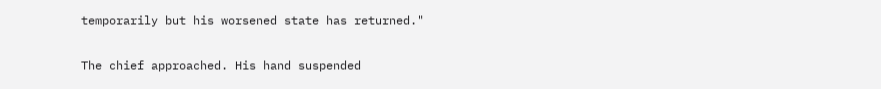temporarily but his worsened state has returned."

The chief approached. His hand suspended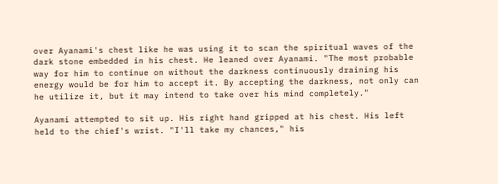over Ayanami's chest like he was using it to scan the spiritual waves of the dark stone embedded in his chest. He leaned over Ayanami. "The most probable way for him to continue on without the darkness continuously draining his energy would be for him to accept it. By accepting the darkness, not only can he utilize it, but it may intend to take over his mind completely."

Ayanami attempted to sit up. His right hand gripped at his chest. His left held to the chief's wrist. "I'll take my chances," his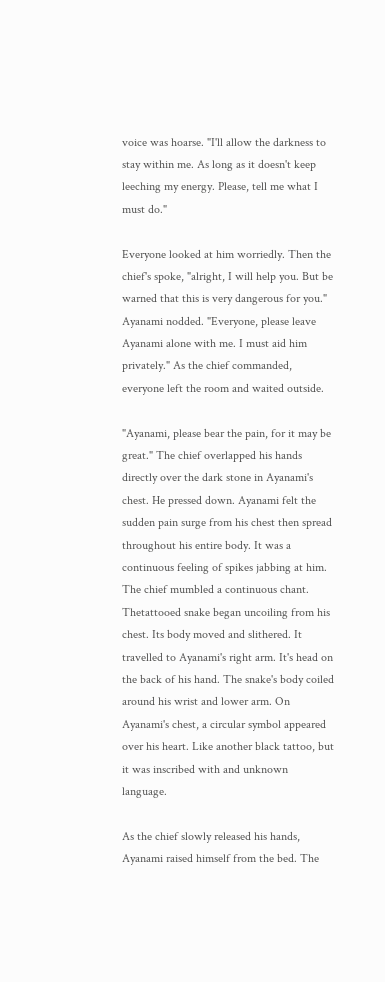voice was hoarse. "I'll allow the darkness to stay within me. As long as it doesn't keep leeching my energy. Please, tell me what I must do."

Everyone looked at him worriedly. Then the chief's spoke, "alright, I will help you. But be warned that this is very dangerous for you." Ayanami nodded. "Everyone, please leave Ayanami alone with me. I must aid him privately." As the chief commanded, everyone left the room and waited outside.

"Ayanami, please bear the pain, for it may be great." The chief overlapped his hands directly over the dark stone in Ayanami's chest. He pressed down. Ayanami felt the sudden pain surge from his chest then spread throughout his entire body. It was a continuous feeling of spikes jabbing at him. The chief mumbled a continuous chant. Thetattooed snake began uncoiling from his chest. Its body moved and slithered. It travelled to Ayanami's right arm. It's head on the back of his hand. The snake's body coiled around his wrist and lower arm. On Ayanami's chest, a circular symbol appeared over his heart. Like another black tattoo, but it was inscribed with and unknown language.

As the chief slowly released his hands, Ayanami raised himself from the bed. The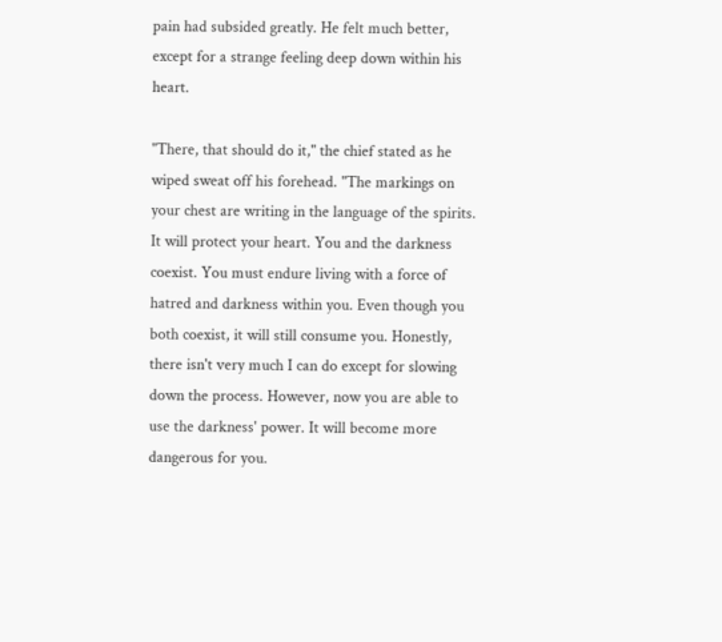pain had subsided greatly. He felt much better, except for a strange feeling deep down within his heart.

"There, that should do it," the chief stated as he wiped sweat off his forehead. "The markings on your chest are writing in the language of the spirits. It will protect your heart. You and the darkness coexist. You must endure living with a force of hatred and darkness within you. Even though you both coexist, it will still consume you. Honestly, there isn't very much I can do except for slowing down the process. However, now you are able to use the darkness' power. It will become more dangerous for you.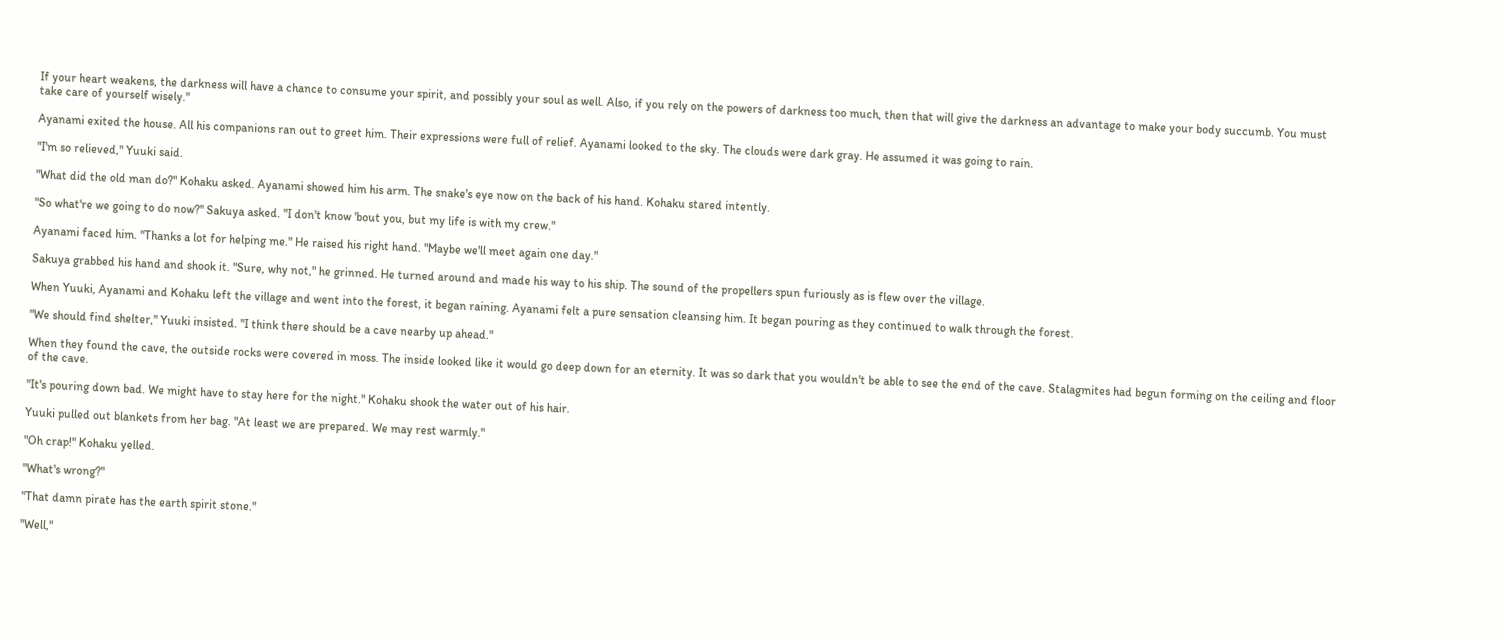If your heart weakens, the darkness will have a chance to consume your spirit, and possibly your soul as well. Also, if you rely on the powers of darkness too much, then that will give the darkness an advantage to make your body succumb. You must take care of yourself wisely."

Ayanami exited the house. All his companions ran out to greet him. Their expressions were full of relief. Ayanami looked to the sky. The clouds were dark gray. He assumed it was going to rain.

"I'm so relieved," Yuuki said.

"What did the old man do?" Kohaku asked. Ayanami showed him his arm. The snake's eye now on the back of his hand. Kohaku stared intently.

"So what're we going to do now?" Sakuya asked. "I don't know 'bout you, but my life is with my crew."

Ayanami faced him. "Thanks a lot for helping me." He raised his right hand. "Maybe we'll meet again one day."

Sakuya grabbed his hand and shook it. "Sure, why not," he grinned. He turned around and made his way to his ship. The sound of the propellers spun furiously as is flew over the village.

When Yuuki, Ayanami and Kohaku left the village and went into the forest, it began raining. Ayanami felt a pure sensation cleansing him. It began pouring as they continued to walk through the forest.

"We should find shelter," Yuuki insisted. "I think there should be a cave nearby up ahead."

When they found the cave, the outside rocks were covered in moss. The inside looked like it would go deep down for an eternity. It was so dark that you wouldn't be able to see the end of the cave. Stalagmites had begun forming on the ceiling and floor of the cave.

"It's pouring down bad. We might have to stay here for the night." Kohaku shook the water out of his hair.

Yuuki pulled out blankets from her bag. "At least we are prepared. We may rest warmly."

"Oh crap!" Kohaku yelled.

"What's wrong?"

"That damn pirate has the earth spirit stone."

"Well,"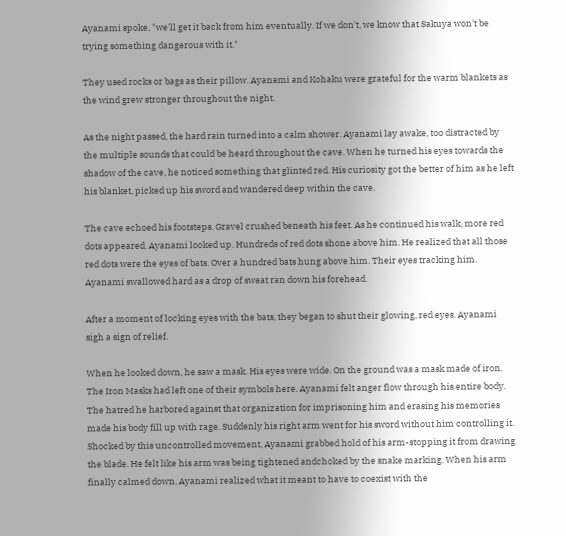Ayanami spoke, "we'll get it back from him eventually. If we don't, we know that Sakuya won't be trying something dangerous with it."

They used rocks or bags as their pillow. Ayanami and Kohaku were grateful for the warm blankets as the wind grew stronger throughout the night.

As the night passed, the hard rain turned into a calm shower. Ayanami lay awake, too distracted by the multiple sounds that could be heard throughout the cave. When he turned his eyes towards the shadow of the cave, he noticed something that glinted red. His curiosity got the better of him as he left his blanket, picked up his sword and wandered deep within the cave.

The cave echoed his footsteps. Gravel crushed beneath his feet. As he continued his walk, more red dots appeared. Ayanami looked up. Hundreds of red dots shone above him. He realized that all those red dots were the eyes of bats. Over a hundred bats hung above him. Their eyes tracking him. Ayanami swallowed hard as a drop of sweat ran down his forehead.

After a moment of locking eyes with the bats, they began to shut their glowing, red eyes. Ayanami sigh a sign of relief.

When he looked down, he saw a mask. His eyes were wide. On the ground was a mask made of iron. The Iron Masks had left one of their symbols here. Ayanami felt anger flow through his entire body. The hatred he harbored against that organization for imprisoning him and erasing his memories made his body fill up with rage. Suddenly his right arm went for his sword without him controlling it. Shocked by this uncontrolled movement, Ayanami grabbed hold of his arm-stopping it from drawing the blade. He felt like his arm was being tightened andchoked by the snake marking. When his arm finally calmed down, Ayanami realized what it meant to have to coexist with the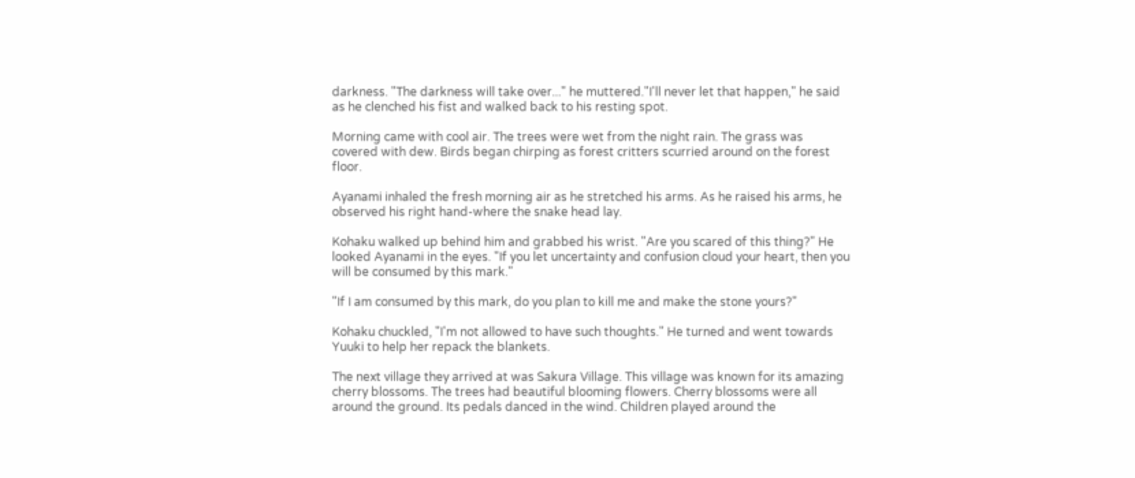darkness. "The darkness will take over..." he muttered."I'll never let that happen," he said as he clenched his fist and walked back to his resting spot.

Morning came with cool air. The trees were wet from the night rain. The grass was covered with dew. Birds began chirping as forest critters scurried around on the forest floor.

Ayanami inhaled the fresh morning air as he stretched his arms. As he raised his arms, he observed his right hand-where the snake head lay.

Kohaku walked up behind him and grabbed his wrist. "Are you scared of this thing?" He looked Ayanami in the eyes. "If you let uncertainty and confusion cloud your heart, then you will be consumed by this mark."

"If I am consumed by this mark, do you plan to kill me and make the stone yours?"

Kohaku chuckled, "I'm not allowed to have such thoughts." He turned and went towards Yuuki to help her repack the blankets.

The next village they arrived at was Sakura Village. This village was known for its amazing cherry blossoms. The trees had beautiful blooming flowers. Cherry blossoms were all around the ground. Its pedals danced in the wind. Children played around the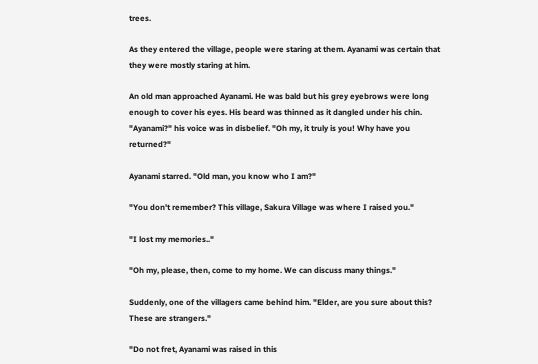trees.

As they entered the village, people were staring at them. Ayanami was certain that they were mostly staring at him.

An old man approached Ayanami. He was bald but his grey eyebrows were long enough to cover his eyes. His beard was thinned as it dangled under his chin. "Ayanami?" his voice was in disbelief. "Oh my, it truly is you! Why have you returned?"

Ayanami starred. "Old man, you know who I am?"

"You don't remember? This village, Sakura Village was where I raised you."

"I lost my memories.."

"Oh my, please, then, come to my home. We can discuss many things."

Suddenly, one of the villagers came behind him. "Elder, are you sure about this? These are strangers."

"Do not fret, Ayanami was raised in this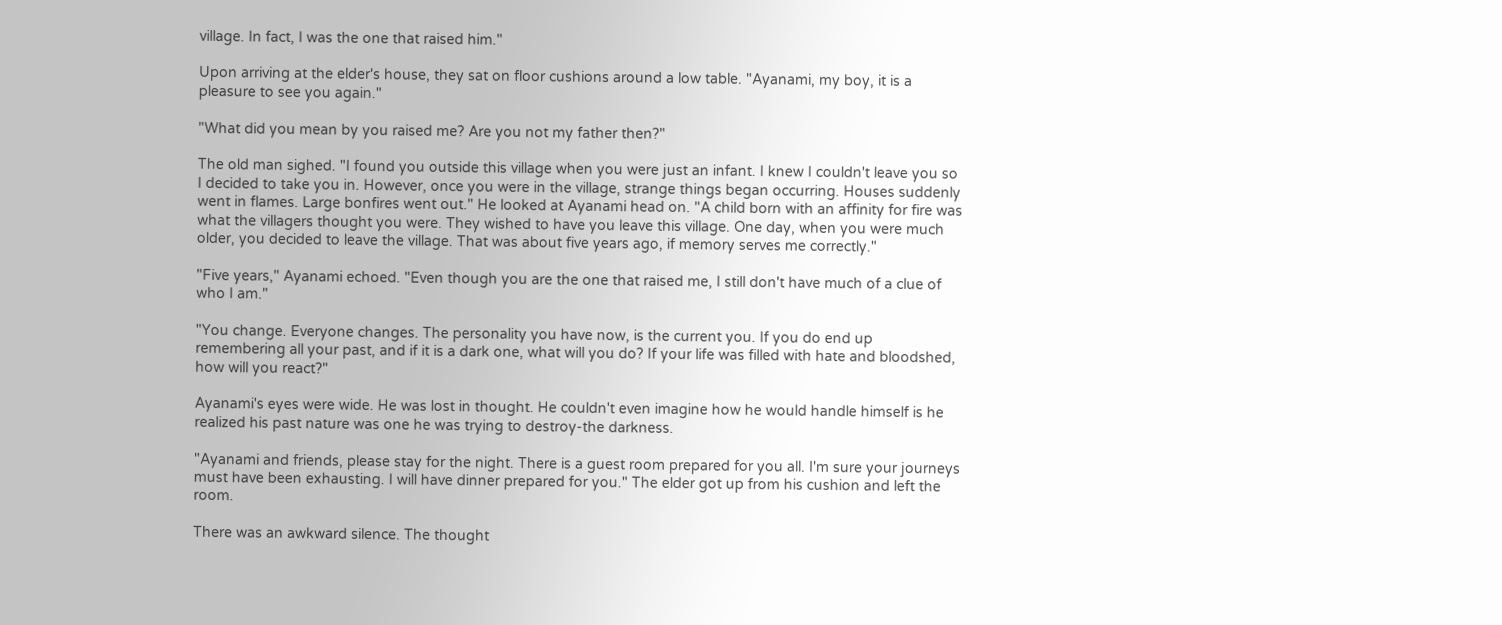village. In fact, I was the one that raised him."

Upon arriving at the elder's house, they sat on floor cushions around a low table. "Ayanami, my boy, it is a pleasure to see you again."

"What did you mean by you raised me? Are you not my father then?"

The old man sighed. "I found you outside this village when you were just an infant. I knew I couldn't leave you so I decided to take you in. However, once you were in the village, strange things began occurring. Houses suddenly went in flames. Large bonfires went out." He looked at Ayanami head on. "A child born with an affinity for fire was what the villagers thought you were. They wished to have you leave this village. One day, when you were much older, you decided to leave the village. That was about five years ago, if memory serves me correctly."

"Five years," Ayanami echoed. "Even though you are the one that raised me, I still don't have much of a clue of who I am."

"You change. Everyone changes. The personality you have now, is the current you. If you do end up remembering all your past, and if it is a dark one, what will you do? If your life was filled with hate and bloodshed, how will you react?"

Ayanami's eyes were wide. He was lost in thought. He couldn't even imagine how he would handle himself is he realized his past nature was one he was trying to destroy-the darkness.

"Ayanami and friends, please stay for the night. There is a guest room prepared for you all. I'm sure your journeys must have been exhausting. I will have dinner prepared for you." The elder got up from his cushion and left the room.

There was an awkward silence. The thought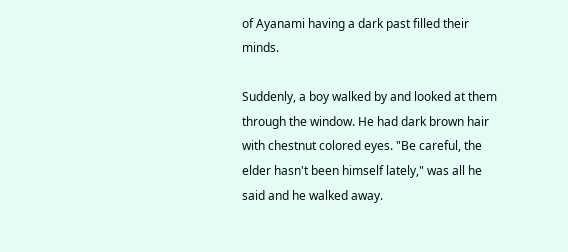of Ayanami having a dark past filled their minds.

Suddenly, a boy walked by and looked at them through the window. He had dark brown hair with chestnut colored eyes. "Be careful, the elder hasn't been himself lately," was all he said and he walked away.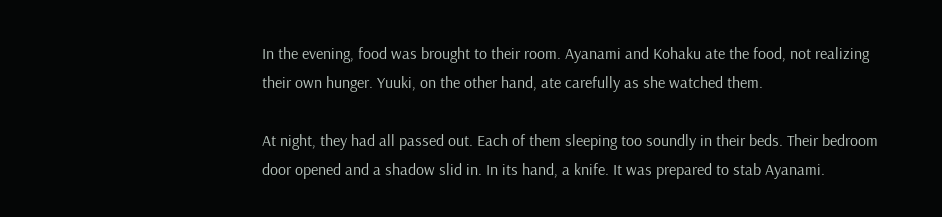In the evening, food was brought to their room. Ayanami and Kohaku ate the food, not realizing their own hunger. Yuuki, on the other hand, ate carefully as she watched them.

At night, they had all passed out. Each of them sleeping too soundly in their beds. Their bedroom door opened and a shadow slid in. In its hand, a knife. It was prepared to stab Ayanami.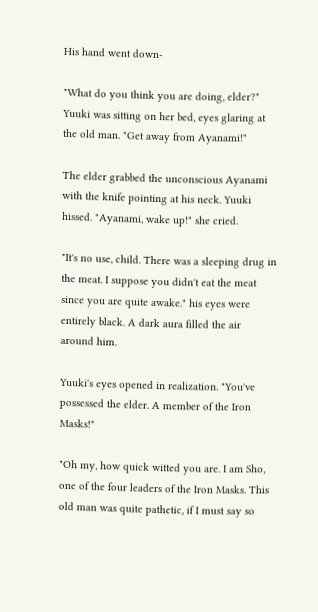His hand went down-

"What do you think you are doing, elder?" Yuuki was sitting on her bed, eyes glaring at the old man. "Get away from Ayanami!"

The elder grabbed the unconscious Ayanami with the knife pointing at his neck. Yuuki hissed. "Ayanami, wake up!" she cried.

"It's no use, child. There was a sleeping drug in the meat. I suppose you didn't eat the meat since you are quite awake." his eyes were entirely black. A dark aura filled the air around him.

Yuuki's eyes opened in realization. "You've possessed the elder. A member of the Iron Masks!"

"Oh my, how quick witted you are. I am Sho, one of the four leaders of the Iron Masks. This old man was quite pathetic, if I must say so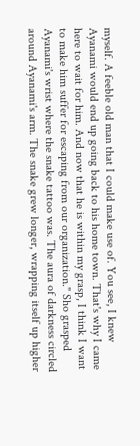myself. A feeble old man that I could make use of. You see, I knew Ayanami would end up going back to his home town. That's why I came here to wait for him. And now that he is within my grasp, I think I want to make him suffer for escaping from our organization." Sho grasped Ayanami's wrist where the snake tattoo was. The aura of darkness circled around Ayanami's arm. The snake grew longer, wrapping itself up higher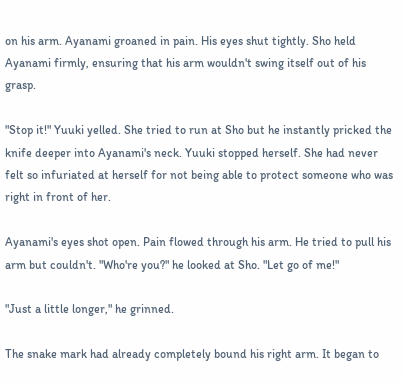on his arm. Ayanami groaned in pain. His eyes shut tightly. Sho held Ayanami firmly, ensuring that his arm wouldn't swing itself out of his grasp.

"Stop it!" Yuuki yelled. She tried to run at Sho but he instantly pricked the knife deeper into Ayanami's neck. Yuuki stopped herself. She had never felt so infuriated at herself for not being able to protect someone who was right in front of her.

Ayanami's eyes shot open. Pain flowed through his arm. He tried to pull his arm but couldn't. "Who're you?" he looked at Sho. "Let go of me!"

"Just a little longer," he grinned.

The snake mark had already completely bound his right arm. It began to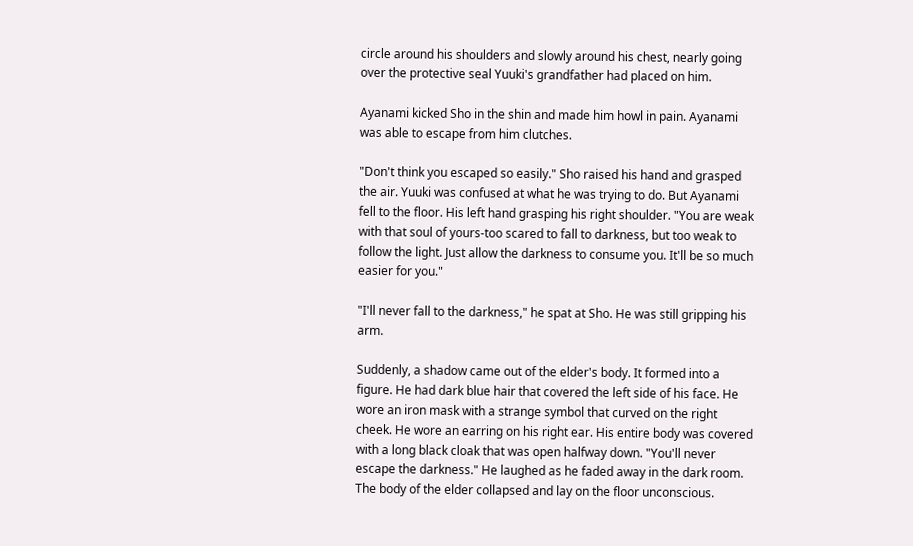circle around his shoulders and slowly around his chest, nearly going over the protective seal Yuuki's grandfather had placed on him.

Ayanami kicked Sho in the shin and made him howl in pain. Ayanami was able to escape from him clutches.

"Don't think you escaped so easily." Sho raised his hand and grasped the air. Yuuki was confused at what he was trying to do. But Ayanami fell to the floor. His left hand grasping his right shoulder. "You are weak with that soul of yours-too scared to fall to darkness, but too weak to follow the light. Just allow the darkness to consume you. It'll be so much easier for you."

"I'll never fall to the darkness," he spat at Sho. He was still gripping his arm.

Suddenly, a shadow came out of the elder's body. It formed into a figure. He had dark blue hair that covered the left side of his face. He wore an iron mask with a strange symbol that curved on the right cheek. He wore an earring on his right ear. His entire body was covered with a long black cloak that was open halfway down. "You'll never escape the darkness." He laughed as he faded away in the dark room. The body of the elder collapsed and lay on the floor unconscious.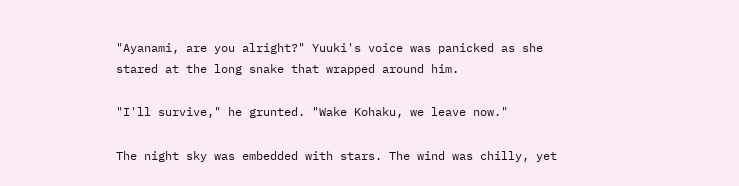"Ayanami, are you alright?" Yuuki's voice was panicked as she stared at the long snake that wrapped around him.

"I'll survive," he grunted. "Wake Kohaku, we leave now."

The night sky was embedded with stars. The wind was chilly, yet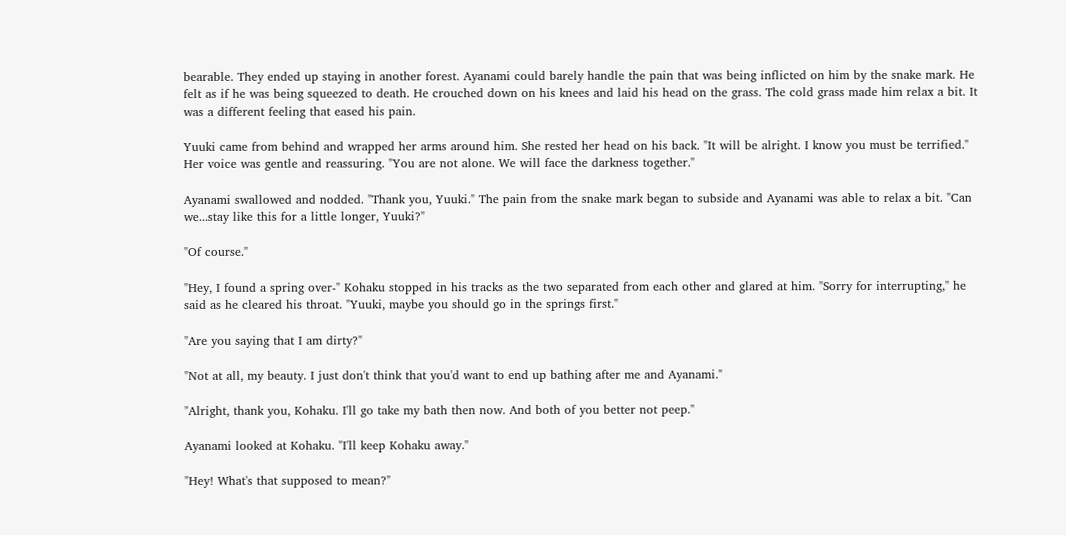bearable. They ended up staying in another forest. Ayanami could barely handle the pain that was being inflicted on him by the snake mark. He felt as if he was being squeezed to death. He crouched down on his knees and laid his head on the grass. The cold grass made him relax a bit. It was a different feeling that eased his pain.

Yuuki came from behind and wrapped her arms around him. She rested her head on his back. "It will be alright. I know you must be terrified." Her voice was gentle and reassuring. "You are not alone. We will face the darkness together."

Ayanami swallowed and nodded. "Thank you, Yuuki." The pain from the snake mark began to subside and Ayanami was able to relax a bit. "Can we...stay like this for a little longer, Yuuki?"

"Of course."

"Hey, I found a spring over-" Kohaku stopped in his tracks as the two separated from each other and glared at him. "Sorry for interrupting," he said as he cleared his throat. "Yuuki, maybe you should go in the springs first."

"Are you saying that I am dirty?"

"Not at all, my beauty. I just don't think that you'd want to end up bathing after me and Ayanami."

"Alright, thank you, Kohaku. I'll go take my bath then now. And both of you better not peep."

Ayanami looked at Kohaku. "I'll keep Kohaku away."

"Hey! What's that supposed to mean?"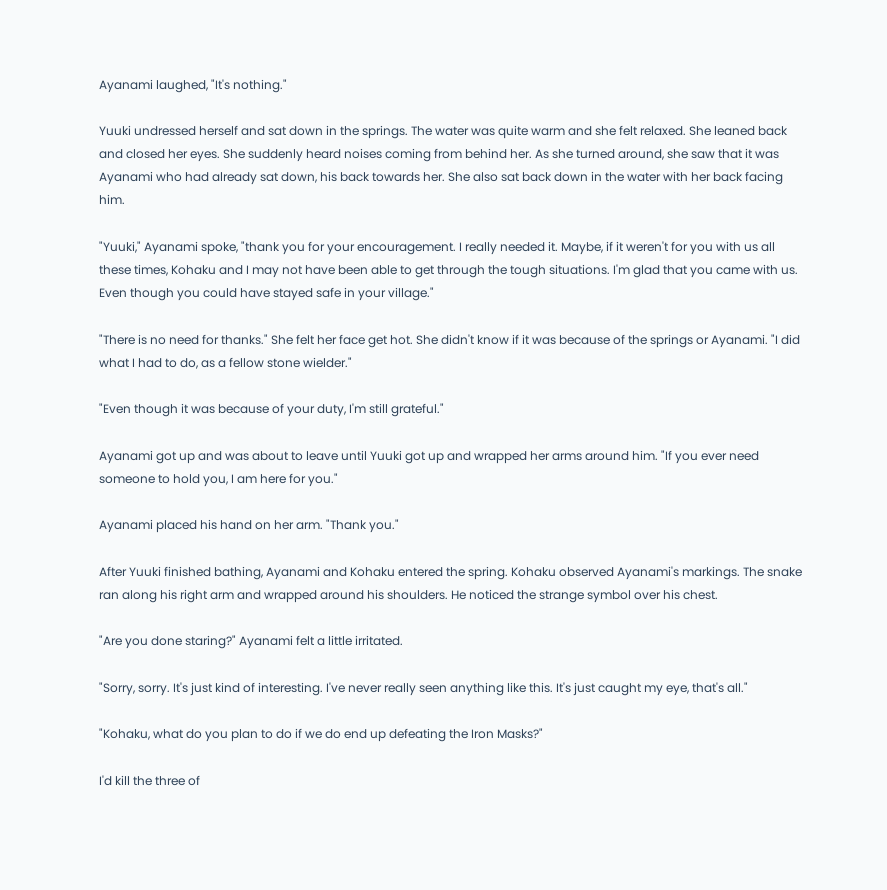Ayanami laughed, "It's nothing."

Yuuki undressed herself and sat down in the springs. The water was quite warm and she felt relaxed. She leaned back and closed her eyes. She suddenly heard noises coming from behind her. As she turned around, she saw that it was Ayanami who had already sat down, his back towards her. She also sat back down in the water with her back facing him.

"Yuuki," Ayanami spoke, "thank you for your encouragement. I really needed it. Maybe, if it weren't for you with us all these times, Kohaku and I may not have been able to get through the tough situations. I'm glad that you came with us. Even though you could have stayed safe in your village."

"There is no need for thanks." She felt her face get hot. She didn't know if it was because of the springs or Ayanami. "I did what I had to do, as a fellow stone wielder."

"Even though it was because of your duty, I'm still grateful."

Ayanami got up and was about to leave until Yuuki got up and wrapped her arms around him. "If you ever need someone to hold you, I am here for you."

Ayanami placed his hand on her arm. "Thank you."

After Yuuki finished bathing, Ayanami and Kohaku entered the spring. Kohaku observed Ayanami's markings. The snake ran along his right arm and wrapped around his shoulders. He noticed the strange symbol over his chest.

"Are you done staring?" Ayanami felt a little irritated.

"Sorry, sorry. It's just kind of interesting. I've never really seen anything like this. It's just caught my eye, that's all."

"Kohaku, what do you plan to do if we do end up defeating the Iron Masks?"

I'd kill the three of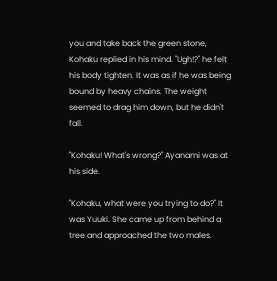you and take back the green stone, Kohaku replied in his mind. "Ugh!?" he felt his body tighten. It was as if he was being bound by heavy chains. The weight seemed to drag him down, but he didn't fall.

"Kohaku! What's wrong?" Ayanami was at his side.

"Kohaku, what were you trying to do?" It was Yuuki. She came up from behind a tree and approached the two males.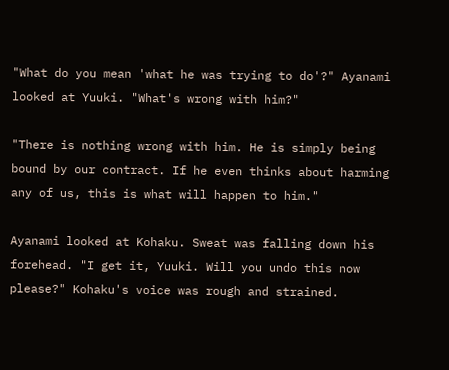"What do you mean 'what he was trying to do'?" Ayanami looked at Yuuki. "What's wrong with him?"

"There is nothing wrong with him. He is simply being bound by our contract. If he even thinks about harming any of us, this is what will happen to him."

Ayanami looked at Kohaku. Sweat was falling down his forehead. "I get it, Yuuki. Will you undo this now please?" Kohaku's voice was rough and strained.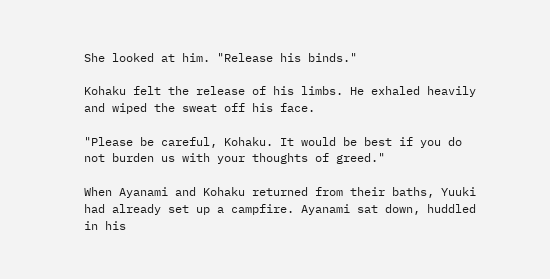She looked at him. "Release his binds."

Kohaku felt the release of his limbs. He exhaled heavily and wiped the sweat off his face.

"Please be careful, Kohaku. It would be best if you do not burden us with your thoughts of greed."

When Ayanami and Kohaku returned from their baths, Yuuki had already set up a campfire. Ayanami sat down, huddled in his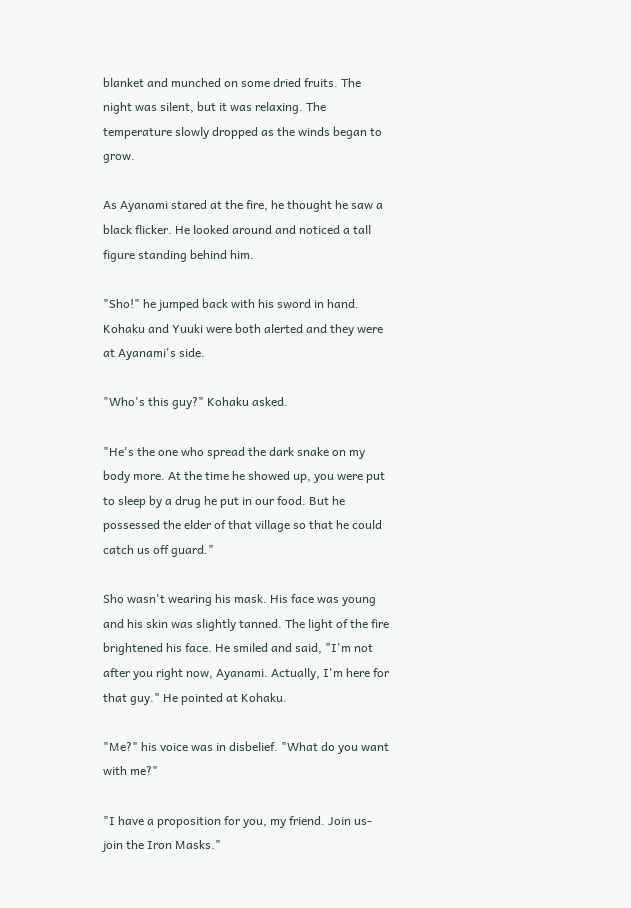blanket and munched on some dried fruits. The night was silent, but it was relaxing. The temperature slowly dropped as the winds began to grow.

As Ayanami stared at the fire, he thought he saw a black flicker. He looked around and noticed a tall figure standing behind him.

"Sho!" he jumped back with his sword in hand. Kohaku and Yuuki were both alerted and they were at Ayanami's side.

"Who's this guy?" Kohaku asked.

"He's the one who spread the dark snake on my body more. At the time he showed up, you were put to sleep by a drug he put in our food. But he possessed the elder of that village so that he could catch us off guard."

Sho wasn't wearing his mask. His face was young and his skin was slightly tanned. The light of the fire brightened his face. He smiled and said, "I'm not after you right now, Ayanami. Actually, I'm here for that guy." He pointed at Kohaku.

"Me?" his voice was in disbelief. "What do you want with me?"

"I have a proposition for you, my friend. Join us-join the Iron Masks."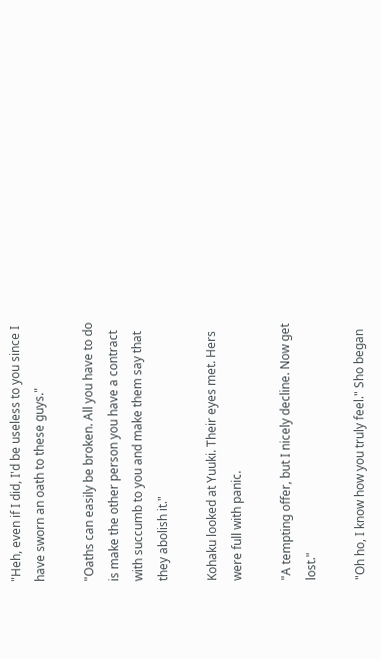"Heh, even if I did, I'd be useless to you since I have sworn an oath to these guys."

"Oaths can easily be broken. All you have to do is make the other person you have a contract with succumb to you and make them say that they abolish it."

Kohaku looked at Yuuki. Their eyes met. Hers were full with panic.

"A tempting offer, but I nicely decline. Now get lost."

"Oh ho, I know how you truly feel." Sho began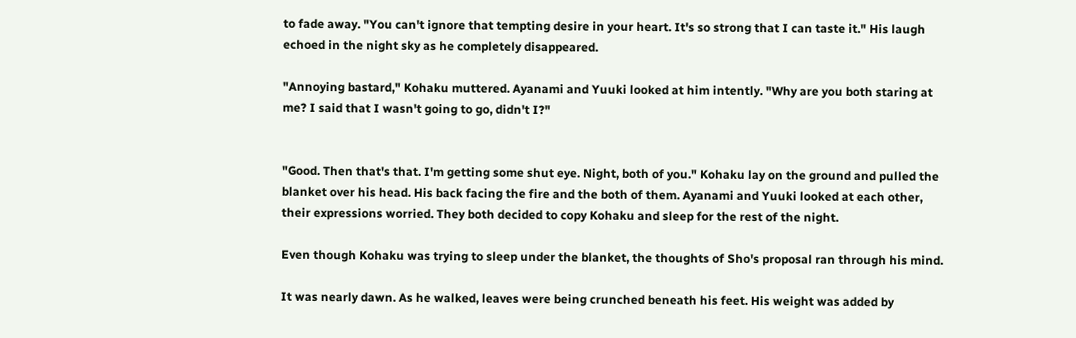to fade away. "You can't ignore that tempting desire in your heart. It's so strong that I can taste it." His laugh echoed in the night sky as he completely disappeared.

"Annoying bastard," Kohaku muttered. Ayanami and Yuuki looked at him intently. "Why are you both staring at me? I said that I wasn't going to go, didn't I?"


"Good. Then that's that. I'm getting some shut eye. Night, both of you." Kohaku lay on the ground and pulled the blanket over his head. His back facing the fire and the both of them. Ayanami and Yuuki looked at each other, their expressions worried. They both decided to copy Kohaku and sleep for the rest of the night.

Even though Kohaku was trying to sleep under the blanket, the thoughts of Sho's proposal ran through his mind.

It was nearly dawn. As he walked, leaves were being crunched beneath his feet. His weight was added by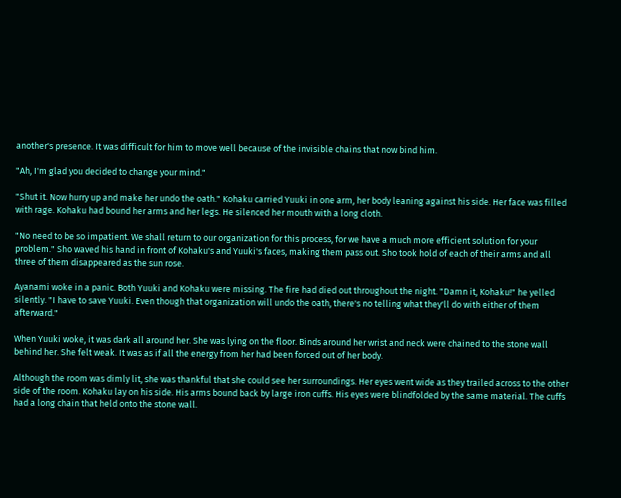another's presence. It was difficult for him to move well because of the invisible chains that now bind him.

"Ah, I'm glad you decided to change your mind."

"Shut it. Now hurry up and make her undo the oath." Kohaku carried Yuuki in one arm, her body leaning against his side. Her face was filled with rage. Kohaku had bound her arms and her legs. He silenced her mouth with a long cloth.

"No need to be so impatient. We shall return to our organization for this process, for we have a much more efficient solution for your problem." Sho waved his hand in front of Kohaku's and Yuuki's faces, making them pass out. Sho took hold of each of their arms and all three of them disappeared as the sun rose.

Ayanami woke in a panic. Both Yuuki and Kohaku were missing. The fire had died out throughout the night. "Damn it, Kohaku!" he yelled silently. "I have to save Yuuki. Even though that organization will undo the oath, there's no telling what they'll do with either of them afterward."

When Yuuki woke, it was dark all around her. She was lying on the floor. Binds around her wrist and neck were chained to the stone wall behind her. She felt weak. It was as if all the energy from her had been forced out of her body.

Although the room was dimly lit, she was thankful that she could see her surroundings. Her eyes went wide as they trailed across to the other side of the room. Kohaku lay on his side. His arms bound back by large iron cuffs. His eyes were blindfolded by the same material. The cuffs had a long chain that held onto the stone wall.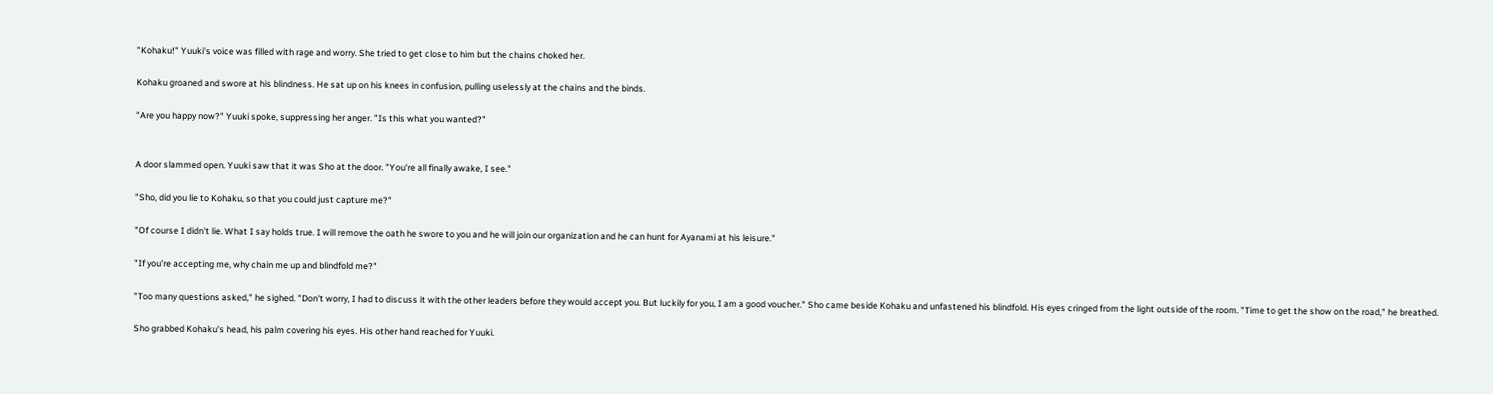"Kohaku!" Yuuki's voice was filled with rage and worry. She tried to get close to him but the chains choked her.

Kohaku groaned and swore at his blindness. He sat up on his knees in confusion, pulling uselessly at the chains and the binds.

"Are you happy now?" Yuuki spoke, suppressing her anger. "Is this what you wanted?"


A door slammed open. Yuuki saw that it was Sho at the door. "You're all finally awake, I see."

"Sho, did you lie to Kohaku, so that you could just capture me?"

"Of course I didn't lie. What I say holds true. I will remove the oath he swore to you and he will join our organization and he can hunt for Ayanami at his leisure."

"If you're accepting me, why chain me up and blindfold me?"

"Too many questions asked," he sighed. "Don't worry, I had to discuss it with the other leaders before they would accept you. But luckily for you, I am a good voucher." Sho came beside Kohaku and unfastened his blindfold. His eyes cringed from the light outside of the room. "Time to get the show on the road," he breathed.

Sho grabbed Kohaku's head, his palm covering his eyes. His other hand reached for Yuuki.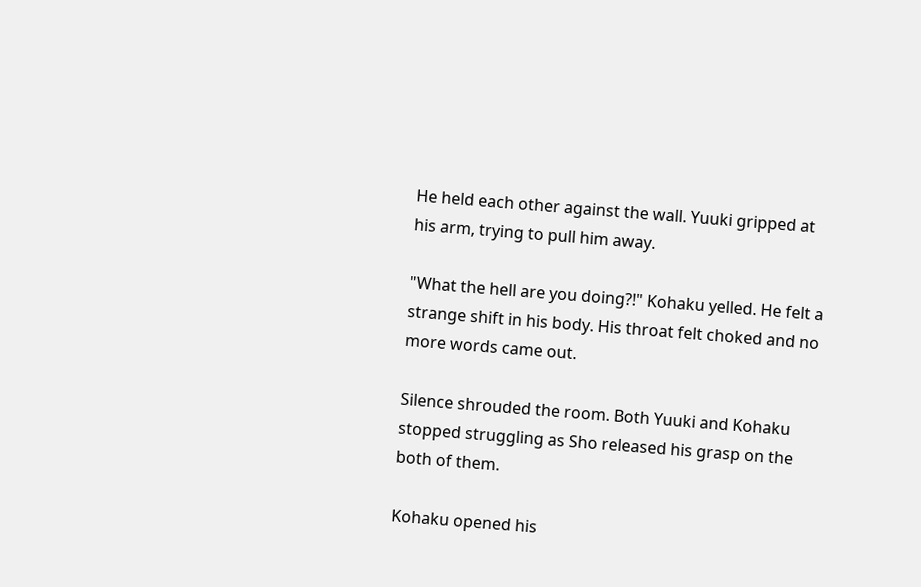He held each other against the wall. Yuuki gripped at his arm, trying to pull him away.

"What the hell are you doing?!" Kohaku yelled. He felt a strange shift in his body. His throat felt choked and no more words came out.

Silence shrouded the room. Both Yuuki and Kohaku stopped struggling as Sho released his grasp on the both of them.

Kohaku opened his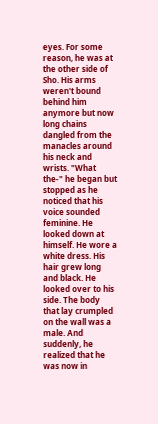eyes. For some reason, he was at the other side of Sho. His arms weren't bound behind him anymore but now long chains dangled from the manacles around his neck and wrists. "What the-" he began but stopped as he noticed that his voice sounded feminine. He looked down at himself. He wore a white dress. His hair grew long and black. He looked over to his side. The body that lay crumpled on the wall was a male. And suddenly, he realized that he was now in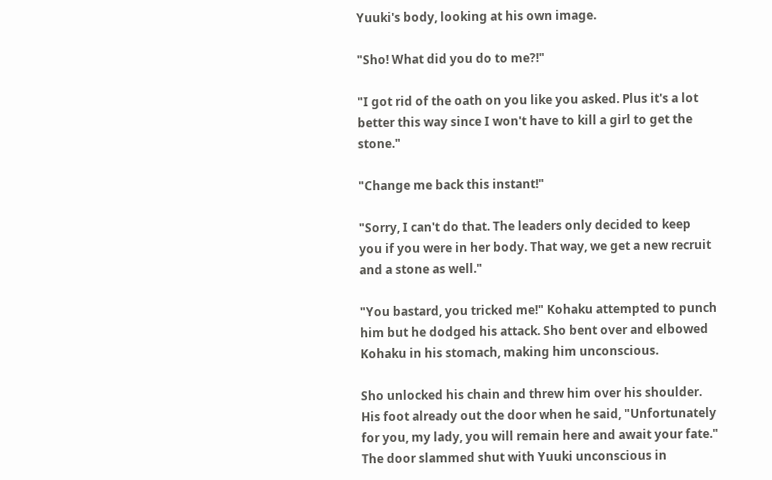Yuuki's body, looking at his own image.

"Sho! What did you do to me?!"

"I got rid of the oath on you like you asked. Plus it's a lot better this way since I won't have to kill a girl to get the stone."

"Change me back this instant!"

"Sorry, I can't do that. The leaders only decided to keep you if you were in her body. That way, we get a new recruit and a stone as well."

"You bastard, you tricked me!" Kohaku attempted to punch him but he dodged his attack. Sho bent over and elbowed Kohaku in his stomach, making him unconscious.

Sho unlocked his chain and threw him over his shoulder. His foot already out the door when he said, "Unfortunately for you, my lady, you will remain here and await your fate." The door slammed shut with Yuuki unconscious in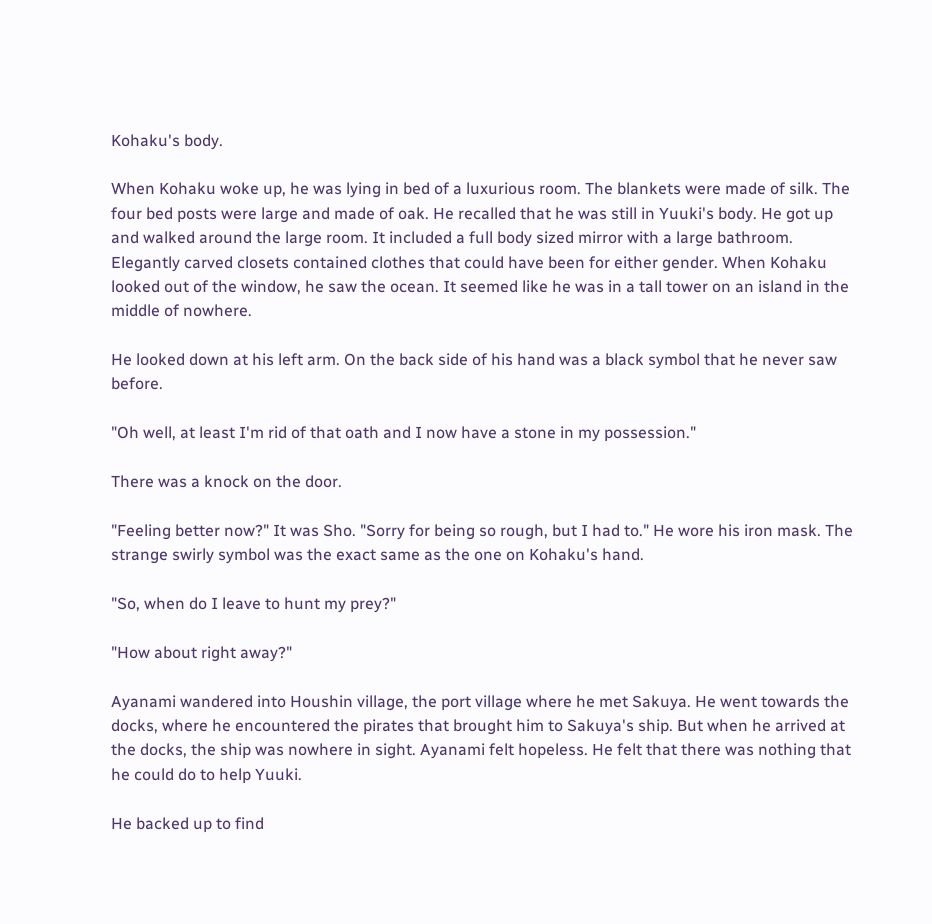Kohaku's body.

When Kohaku woke up, he was lying in bed of a luxurious room. The blankets were made of silk. The four bed posts were large and made of oak. He recalled that he was still in Yuuki's body. He got up and walked around the large room. It included a full body sized mirror with a large bathroom. Elegantly carved closets contained clothes that could have been for either gender. When Kohaku looked out of the window, he saw the ocean. It seemed like he was in a tall tower on an island in the middle of nowhere.

He looked down at his left arm. On the back side of his hand was a black symbol that he never saw before.

"Oh well, at least I'm rid of that oath and I now have a stone in my possession."

There was a knock on the door.

"Feeling better now?" It was Sho. "Sorry for being so rough, but I had to." He wore his iron mask. The strange swirly symbol was the exact same as the one on Kohaku's hand.

"So, when do I leave to hunt my prey?"

"How about right away?"

Ayanami wandered into Houshin village, the port village where he met Sakuya. He went towards the docks, where he encountered the pirates that brought him to Sakuya's ship. But when he arrived at the docks, the ship was nowhere in sight. Ayanami felt hopeless. He felt that there was nothing that he could do to help Yuuki.

He backed up to find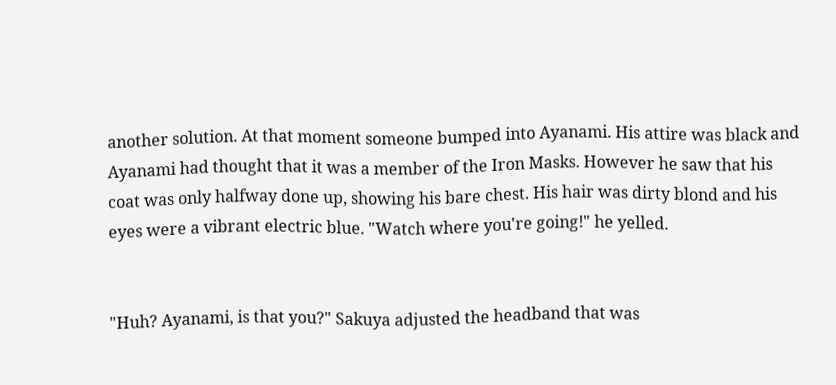another solution. At that moment someone bumped into Ayanami. His attire was black and Ayanami had thought that it was a member of the Iron Masks. However he saw that his coat was only halfway done up, showing his bare chest. His hair was dirty blond and his eyes were a vibrant electric blue. "Watch where you're going!" he yelled.


"Huh? Ayanami, is that you?" Sakuya adjusted the headband that was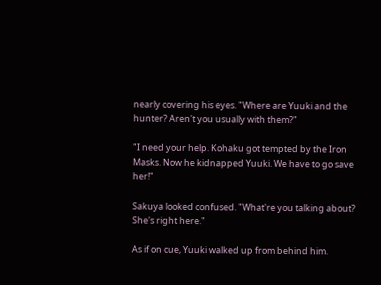nearly covering his eyes. "Where are Yuuki and the hunter? Aren't you usually with them?"

"I need your help. Kohaku got tempted by the Iron Masks. Now he kidnapped Yuuki. We have to go save her!"

Sakuya looked confused. "What're you talking about? She's right here."

As if on cue, Yuuki walked up from behind him.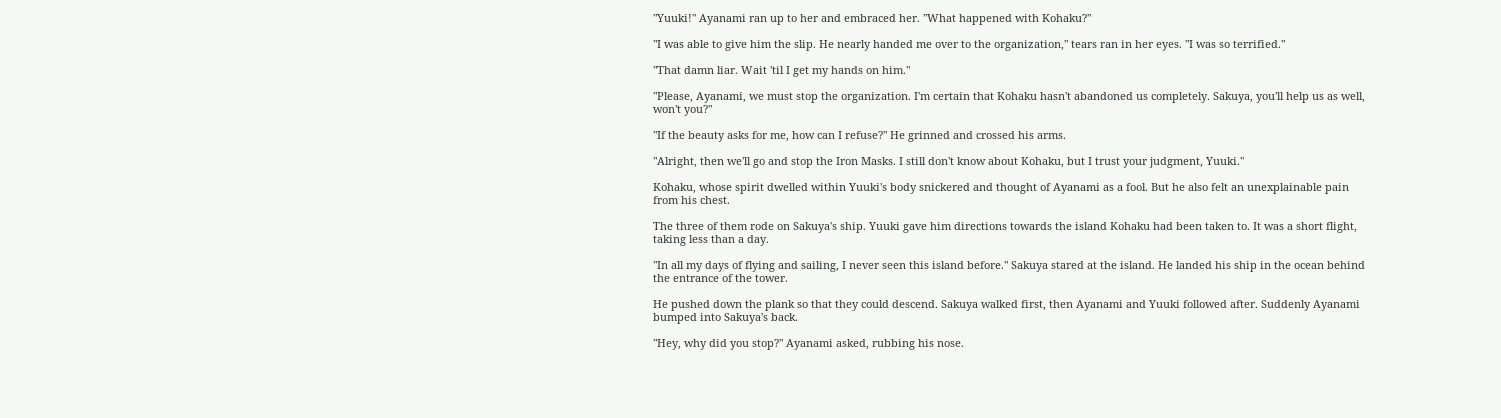"Yuuki!" Ayanami ran up to her and embraced her. "What happened with Kohaku?"

"I was able to give him the slip. He nearly handed me over to the organization," tears ran in her eyes. "I was so terrified."

"That damn liar. Wait 'til I get my hands on him."

"Please, Ayanami, we must stop the organization. I'm certain that Kohaku hasn't abandoned us completely. Sakuya, you'll help us as well, won't you?"

"If the beauty asks for me, how can I refuse?" He grinned and crossed his arms.

"Alright, then we'll go and stop the Iron Masks. I still don't know about Kohaku, but I trust your judgment, Yuuki."

Kohaku, whose spirit dwelled within Yuuki's body snickered and thought of Ayanami as a fool. But he also felt an unexplainable pain from his chest.

The three of them rode on Sakuya's ship. Yuuki gave him directions towards the island Kohaku had been taken to. It was a short flight, taking less than a day.

"In all my days of flying and sailing, I never seen this island before." Sakuya stared at the island. He landed his ship in the ocean behind the entrance of the tower.

He pushed down the plank so that they could descend. Sakuya walked first, then Ayanami and Yuuki followed after. Suddenly Ayanami bumped into Sakuya's back.

"Hey, why did you stop?" Ayanami asked, rubbing his nose.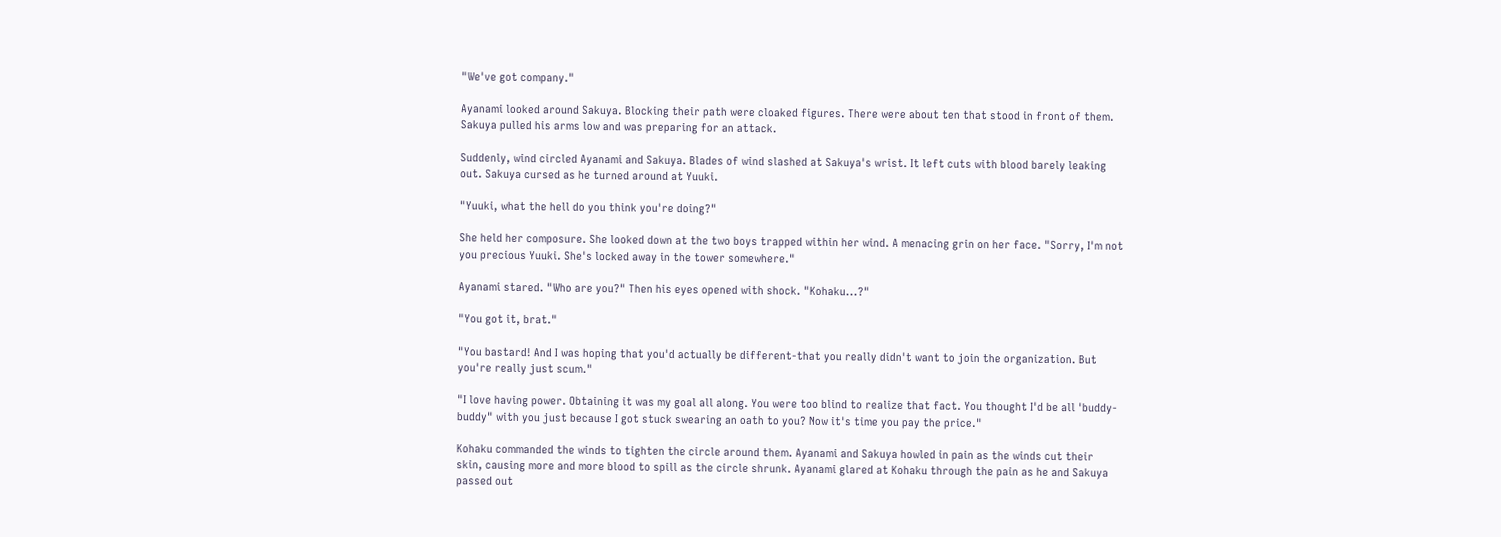"We've got company."

Ayanami looked around Sakuya. Blocking their path were cloaked figures. There were about ten that stood in front of them. Sakuya pulled his arms low and was preparing for an attack.

Suddenly, wind circled Ayanami and Sakuya. Blades of wind slashed at Sakuya's wrist. It left cuts with blood barely leaking out. Sakuya cursed as he turned around at Yuuki.

"Yuuki, what the hell do you think you're doing?"

She held her composure. She looked down at the two boys trapped within her wind. A menacing grin on her face. "Sorry, I'm not you precious Yuuki. She's locked away in the tower somewhere."

Ayanami stared. "Who are you?" Then his eyes opened with shock. "Kohaku...?"

"You got it, brat."

"You bastard! And I was hoping that you'd actually be different-that you really didn't want to join the organization. But you're really just scum."

"I love having power. Obtaining it was my goal all along. You were too blind to realize that fact. You thought I'd be all 'buddy-buddy" with you just because I got stuck swearing an oath to you? Now it's time you pay the price."

Kohaku commanded the winds to tighten the circle around them. Ayanami and Sakuya howled in pain as the winds cut their skin, causing more and more blood to spill as the circle shrunk. Ayanami glared at Kohaku through the pain as he and Sakuya passed out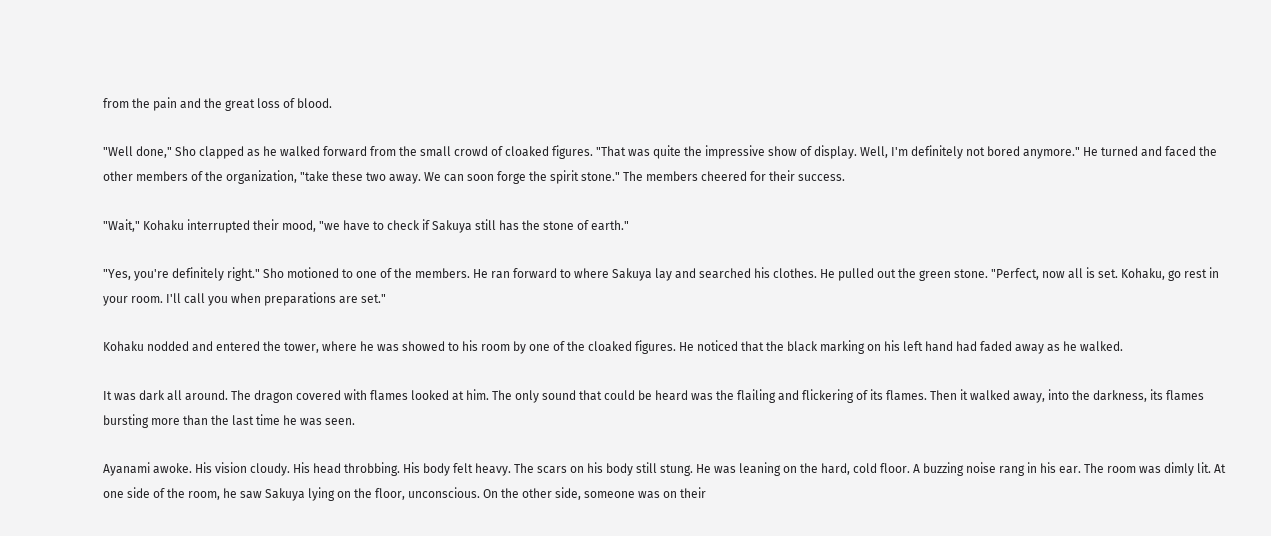from the pain and the great loss of blood.

"Well done," Sho clapped as he walked forward from the small crowd of cloaked figures. "That was quite the impressive show of display. Well, I'm definitely not bored anymore." He turned and faced the other members of the organization, "take these two away. We can soon forge the spirit stone." The members cheered for their success.

"Wait," Kohaku interrupted their mood, "we have to check if Sakuya still has the stone of earth."

"Yes, you're definitely right." Sho motioned to one of the members. He ran forward to where Sakuya lay and searched his clothes. He pulled out the green stone. "Perfect, now all is set. Kohaku, go rest in your room. I'll call you when preparations are set."

Kohaku nodded and entered the tower, where he was showed to his room by one of the cloaked figures. He noticed that the black marking on his left hand had faded away as he walked.

It was dark all around. The dragon covered with flames looked at him. The only sound that could be heard was the flailing and flickering of its flames. Then it walked away, into the darkness, its flames bursting more than the last time he was seen.

Ayanami awoke. His vision cloudy. His head throbbing. His body felt heavy. The scars on his body still stung. He was leaning on the hard, cold floor. A buzzing noise rang in his ear. The room was dimly lit. At one side of the room, he saw Sakuya lying on the floor, unconscious. On the other side, someone was on their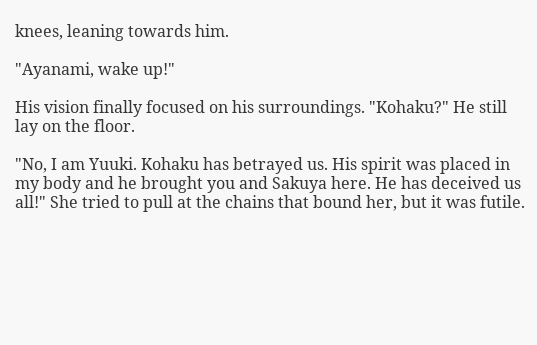knees, leaning towards him.

"Ayanami, wake up!"

His vision finally focused on his surroundings. "Kohaku?" He still lay on the floor.

"No, I am Yuuki. Kohaku has betrayed us. His spirit was placed in my body and he brought you and Sakuya here. He has deceived us all!" She tried to pull at the chains that bound her, but it was futile.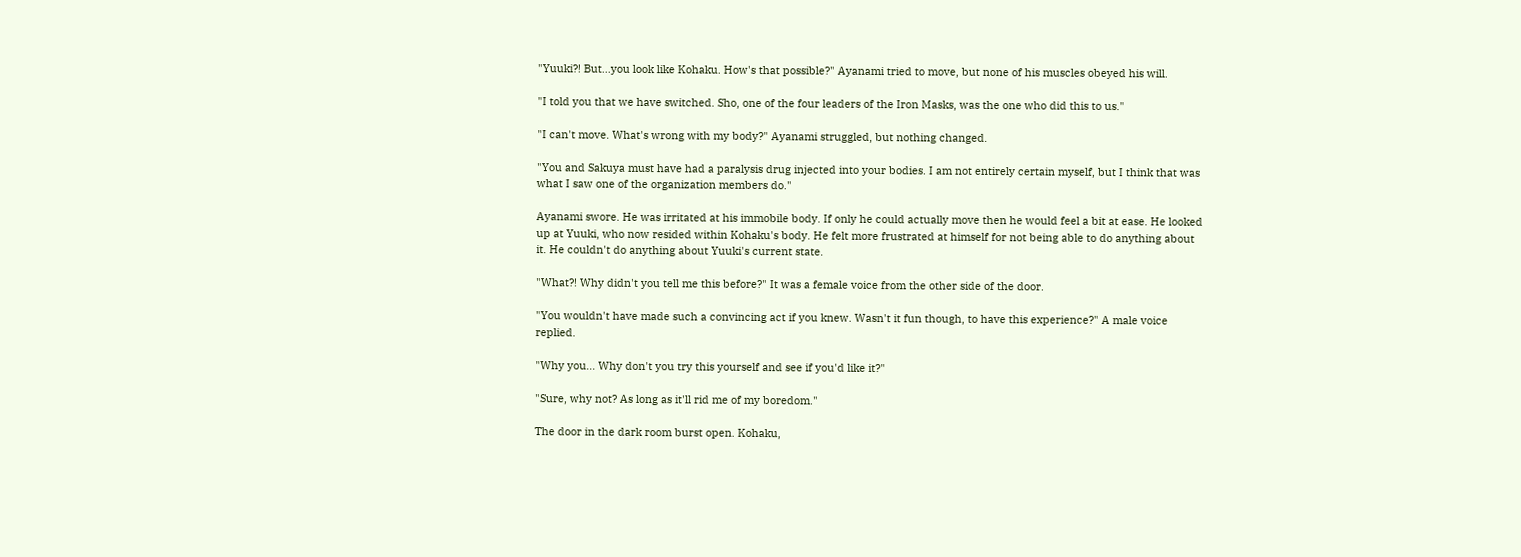"Yuuki?! But...you look like Kohaku. How's that possible?" Ayanami tried to move, but none of his muscles obeyed his will.

"I told you that we have switched. Sho, one of the four leaders of the Iron Masks, was the one who did this to us."

"I can't move. What's wrong with my body?" Ayanami struggled, but nothing changed.

"You and Sakuya must have had a paralysis drug injected into your bodies. I am not entirely certain myself, but I think that was what I saw one of the organization members do."

Ayanami swore. He was irritated at his immobile body. If only he could actually move then he would feel a bit at ease. He looked up at Yuuki, who now resided within Kohaku's body. He felt more frustrated at himself for not being able to do anything about it. He couldn't do anything about Yuuki's current state.

"What?! Why didn't you tell me this before?" It was a female voice from the other side of the door.

"You wouldn't have made such a convincing act if you knew. Wasn't it fun though, to have this experience?" A male voice replied.

"Why you... Why don't you try this yourself and see if you'd like it?"

"Sure, why not? As long as it'll rid me of my boredom."

The door in the dark room burst open. Kohaku,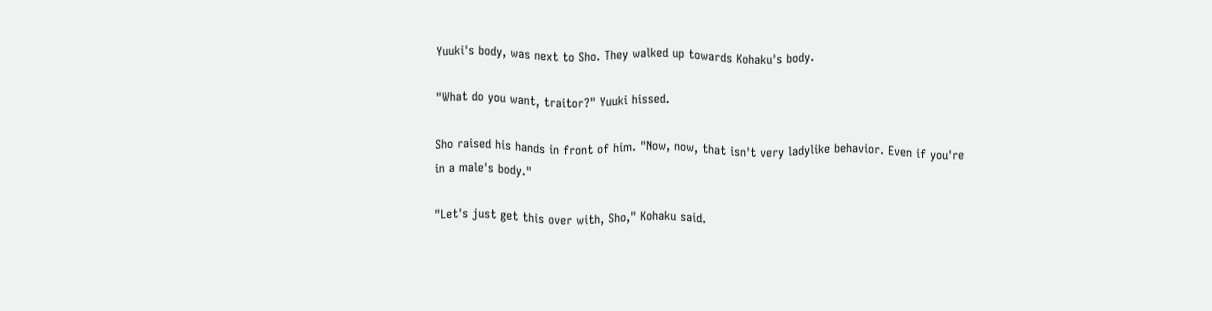Yuuki's body, was next to Sho. They walked up towards Kohaku's body.

"What do you want, traitor?" Yuuki hissed.

Sho raised his hands in front of him. "Now, now, that isn't very ladylike behavior. Even if you're in a male's body."

"Let's just get this over with, Sho," Kohaku said.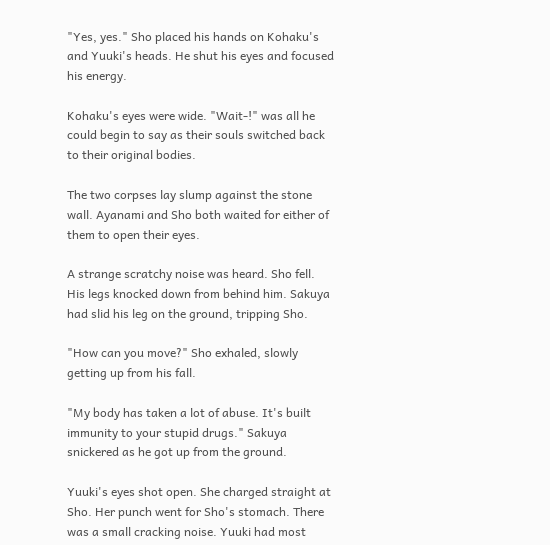"Yes, yes." Sho placed his hands on Kohaku's and Yuuki's heads. He shut his eyes and focused his energy.

Kohaku's eyes were wide. "Wait-!" was all he could begin to say as their souls switched back to their original bodies.

The two corpses lay slump against the stone wall. Ayanami and Sho both waited for either of them to open their eyes.

A strange scratchy noise was heard. Sho fell. His legs knocked down from behind him. Sakuya had slid his leg on the ground, tripping Sho.

"How can you move?" Sho exhaled, slowly getting up from his fall.

"My body has taken a lot of abuse. It's built immunity to your stupid drugs." Sakuya snickered as he got up from the ground.

Yuuki's eyes shot open. She charged straight at Sho. Her punch went for Sho's stomach. There was a small cracking noise. Yuuki had most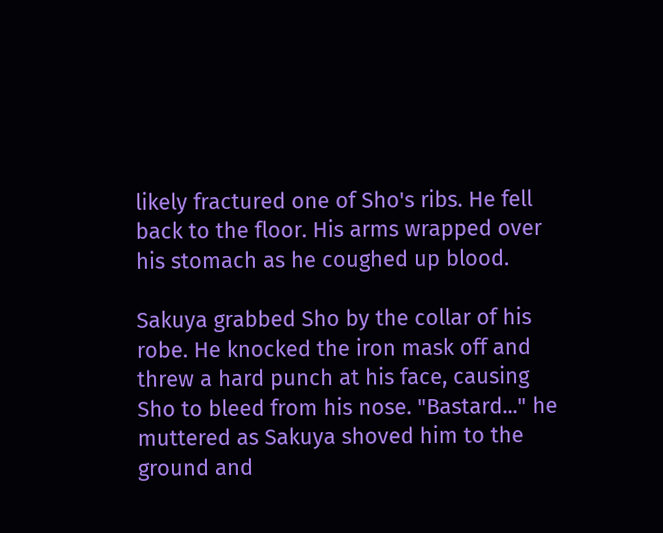likely fractured one of Sho's ribs. He fell back to the floor. His arms wrapped over his stomach as he coughed up blood.

Sakuya grabbed Sho by the collar of his robe. He knocked the iron mask off and threw a hard punch at his face, causing Sho to bleed from his nose. "Bastard..." he muttered as Sakuya shoved him to the ground and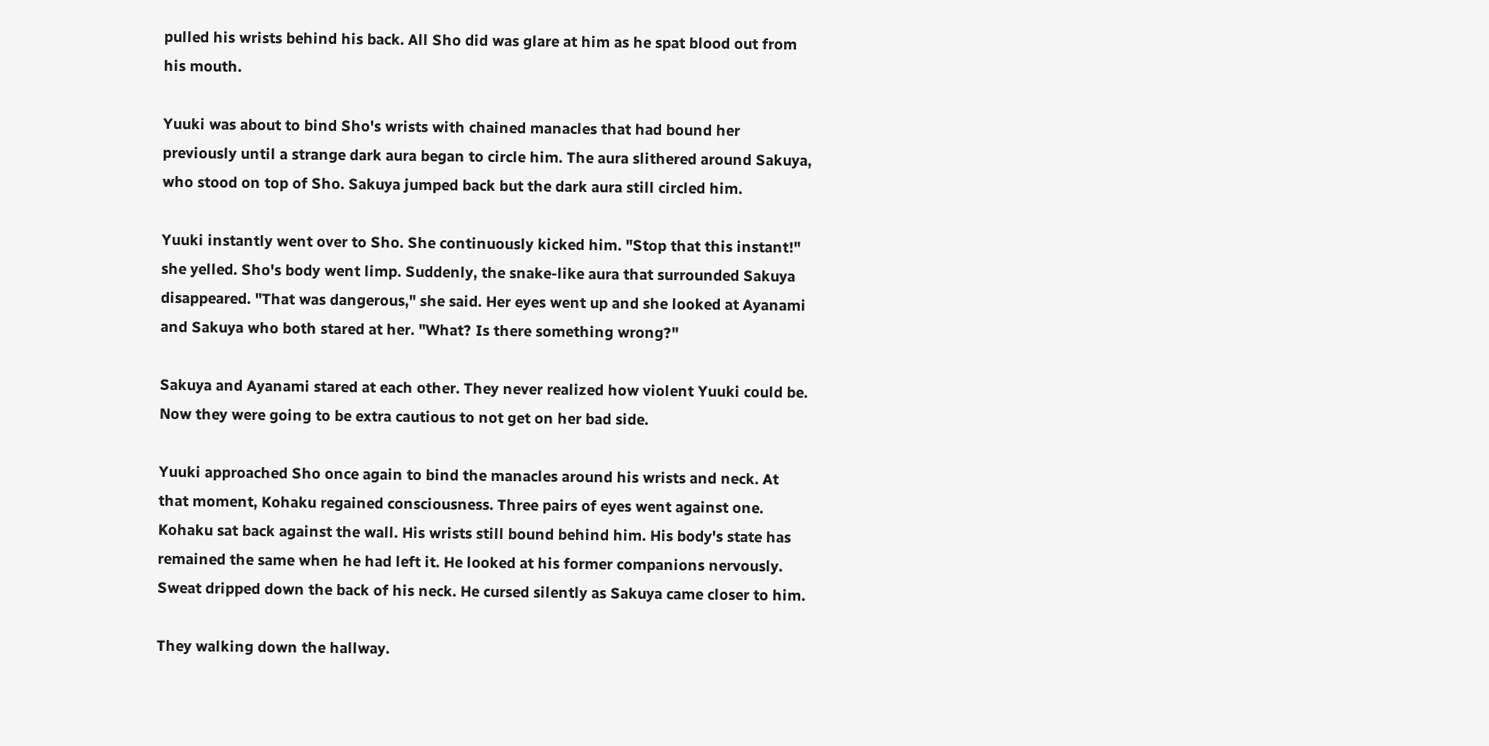pulled his wrists behind his back. All Sho did was glare at him as he spat blood out from his mouth.

Yuuki was about to bind Sho's wrists with chained manacles that had bound her previously until a strange dark aura began to circle him. The aura slithered around Sakuya, who stood on top of Sho. Sakuya jumped back but the dark aura still circled him.

Yuuki instantly went over to Sho. She continuously kicked him. "Stop that this instant!" she yelled. Sho's body went limp. Suddenly, the snake-like aura that surrounded Sakuya disappeared. "That was dangerous," she said. Her eyes went up and she looked at Ayanami and Sakuya who both stared at her. "What? Is there something wrong?"

Sakuya and Ayanami stared at each other. They never realized how violent Yuuki could be. Now they were going to be extra cautious to not get on her bad side.

Yuuki approached Sho once again to bind the manacles around his wrists and neck. At that moment, Kohaku regained consciousness. Three pairs of eyes went against one. Kohaku sat back against the wall. His wrists still bound behind him. His body's state has remained the same when he had left it. He looked at his former companions nervously. Sweat dripped down the back of his neck. He cursed silently as Sakuya came closer to him.

They walking down the hallway.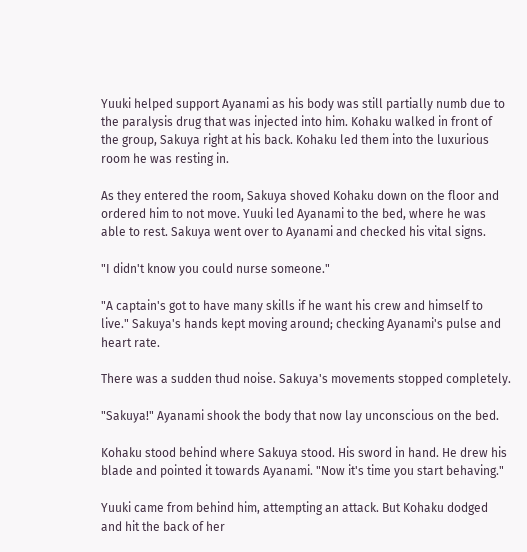Yuuki helped support Ayanami as his body was still partially numb due to the paralysis drug that was injected into him. Kohaku walked in front of the group, Sakuya right at his back. Kohaku led them into the luxurious room he was resting in.

As they entered the room, Sakuya shoved Kohaku down on the floor and ordered him to not move. Yuuki led Ayanami to the bed, where he was able to rest. Sakuya went over to Ayanami and checked his vital signs.

"I didn't know you could nurse someone."

"A captain's got to have many skills if he want his crew and himself to live." Sakuya's hands kept moving around; checking Ayanami's pulse and heart rate.

There was a sudden thud noise. Sakuya's movements stopped completely.

"Sakuya!" Ayanami shook the body that now lay unconscious on the bed.

Kohaku stood behind where Sakuya stood. His sword in hand. He drew his blade and pointed it towards Ayanami. "Now it's time you start behaving."

Yuuki came from behind him, attempting an attack. But Kohaku dodged and hit the back of her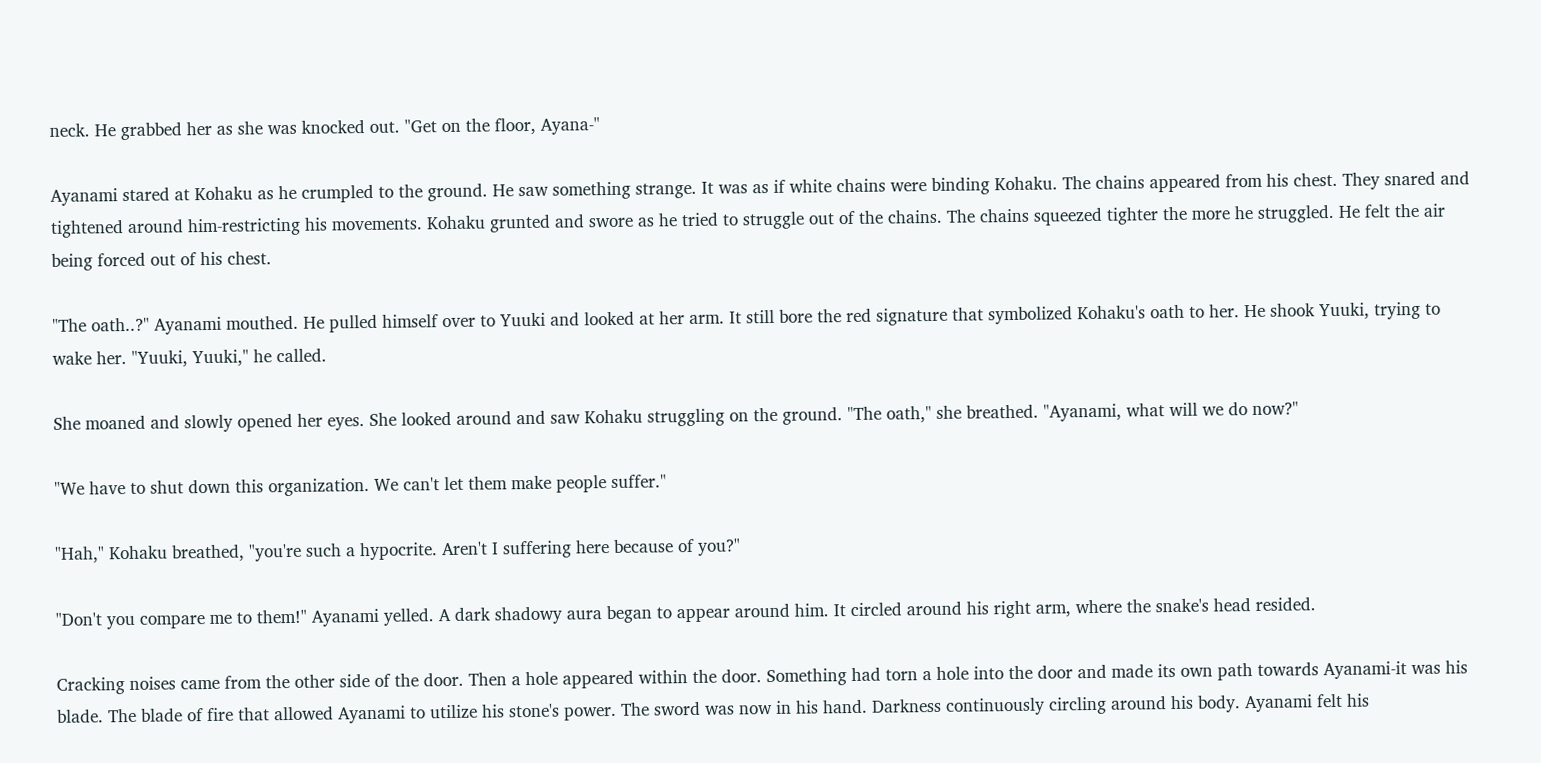neck. He grabbed her as she was knocked out. "Get on the floor, Ayana-"

Ayanami stared at Kohaku as he crumpled to the ground. He saw something strange. It was as if white chains were binding Kohaku. The chains appeared from his chest. They snared and tightened around him-restricting his movements. Kohaku grunted and swore as he tried to struggle out of the chains. The chains squeezed tighter the more he struggled. He felt the air being forced out of his chest.

"The oath..?" Ayanami mouthed. He pulled himself over to Yuuki and looked at her arm. It still bore the red signature that symbolized Kohaku's oath to her. He shook Yuuki, trying to wake her. "Yuuki, Yuuki," he called.

She moaned and slowly opened her eyes. She looked around and saw Kohaku struggling on the ground. "The oath," she breathed. "Ayanami, what will we do now?"

"We have to shut down this organization. We can't let them make people suffer."

"Hah," Kohaku breathed, "you're such a hypocrite. Aren't I suffering here because of you?"

"Don't you compare me to them!" Ayanami yelled. A dark shadowy aura began to appear around him. It circled around his right arm, where the snake's head resided.

Cracking noises came from the other side of the door. Then a hole appeared within the door. Something had torn a hole into the door and made its own path towards Ayanami-it was his blade. The blade of fire that allowed Ayanami to utilize his stone's power. The sword was now in his hand. Darkness continuously circling around his body. Ayanami felt his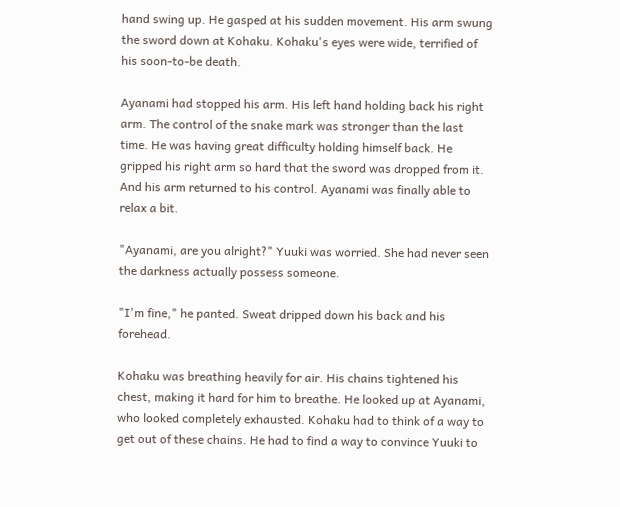hand swing up. He gasped at his sudden movement. His arm swung the sword down at Kohaku. Kohaku's eyes were wide, terrified of his soon-to-be death.

Ayanami had stopped his arm. His left hand holding back his right arm. The control of the snake mark was stronger than the last time. He was having great difficulty holding himself back. He gripped his right arm so hard that the sword was dropped from it. And his arm returned to his control. Ayanami was finally able to relax a bit.

"Ayanami, are you alright?" Yuuki was worried. She had never seen the darkness actually possess someone.

"I'm fine," he panted. Sweat dripped down his back and his forehead.

Kohaku was breathing heavily for air. His chains tightened his chest, making it hard for him to breathe. He looked up at Ayanami, who looked completely exhausted. Kohaku had to think of a way to get out of these chains. He had to find a way to convince Yuuki to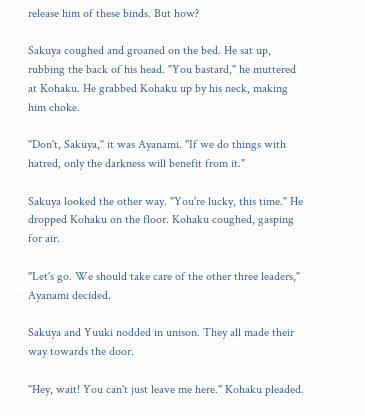release him of these binds. But how?

Sakuya coughed and groaned on the bed. He sat up, rubbing the back of his head. "You bastard," he muttered at Kohaku. He grabbed Kohaku up by his neck, making him choke.

"Don't, Sakuya," it was Ayanami. "If we do things with hatred, only the darkness will benefit from it."

Sakuya looked the other way. "You're lucky, this time." He dropped Kohaku on the floor. Kohaku coughed, gasping for air.

"Let's go. We should take care of the other three leaders," Ayanami decided.

Sakuya and Yuuki nodded in unison. They all made their way towards the door.

"Hey, wait! You can't just leave me here." Kohaku pleaded.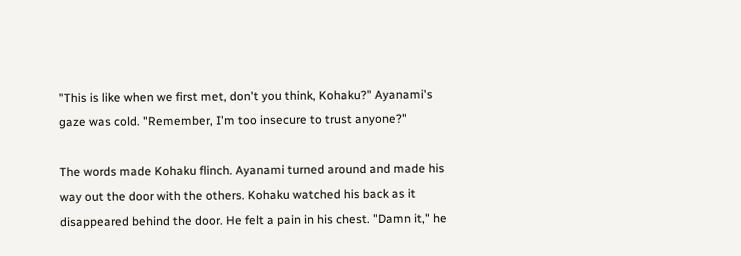"This is like when we first met, don't you think, Kohaku?" Ayanami's gaze was cold. "Remember, I'm too insecure to trust anyone?"

The words made Kohaku flinch. Ayanami turned around and made his way out the door with the others. Kohaku watched his back as it disappeared behind the door. He felt a pain in his chest. "Damn it," he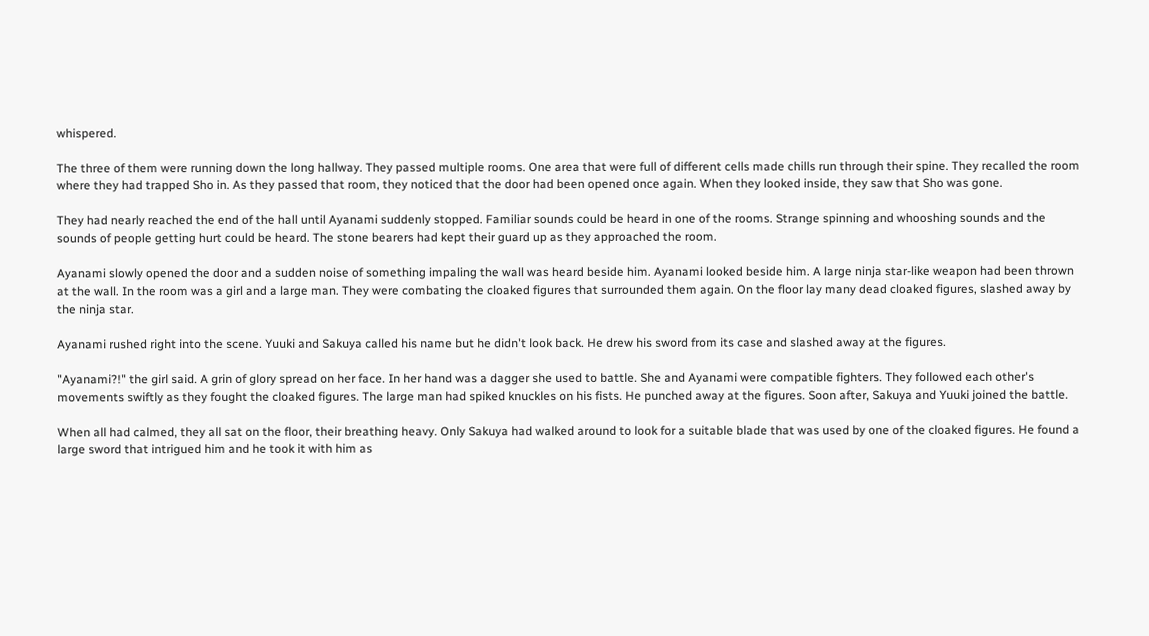whispered.

The three of them were running down the long hallway. They passed multiple rooms. One area that were full of different cells made chills run through their spine. They recalled the room where they had trapped Sho in. As they passed that room, they noticed that the door had been opened once again. When they looked inside, they saw that Sho was gone.

They had nearly reached the end of the hall until Ayanami suddenly stopped. Familiar sounds could be heard in one of the rooms. Strange spinning and whooshing sounds and the sounds of people getting hurt could be heard. The stone bearers had kept their guard up as they approached the room.

Ayanami slowly opened the door and a sudden noise of something impaling the wall was heard beside him. Ayanami looked beside him. A large ninja star-like weapon had been thrown at the wall. In the room was a girl and a large man. They were combating the cloaked figures that surrounded them again. On the floor lay many dead cloaked figures, slashed away by the ninja star.

Ayanami rushed right into the scene. Yuuki and Sakuya called his name but he didn't look back. He drew his sword from its case and slashed away at the figures.

"Ayanami?!" the girl said. A grin of glory spread on her face. In her hand was a dagger she used to battle. She and Ayanami were compatible fighters. They followed each other's movements swiftly as they fought the cloaked figures. The large man had spiked knuckles on his fists. He punched away at the figures. Soon after, Sakuya and Yuuki joined the battle.

When all had calmed, they all sat on the floor, their breathing heavy. Only Sakuya had walked around to look for a suitable blade that was used by one of the cloaked figures. He found a large sword that intrigued him and he took it with him as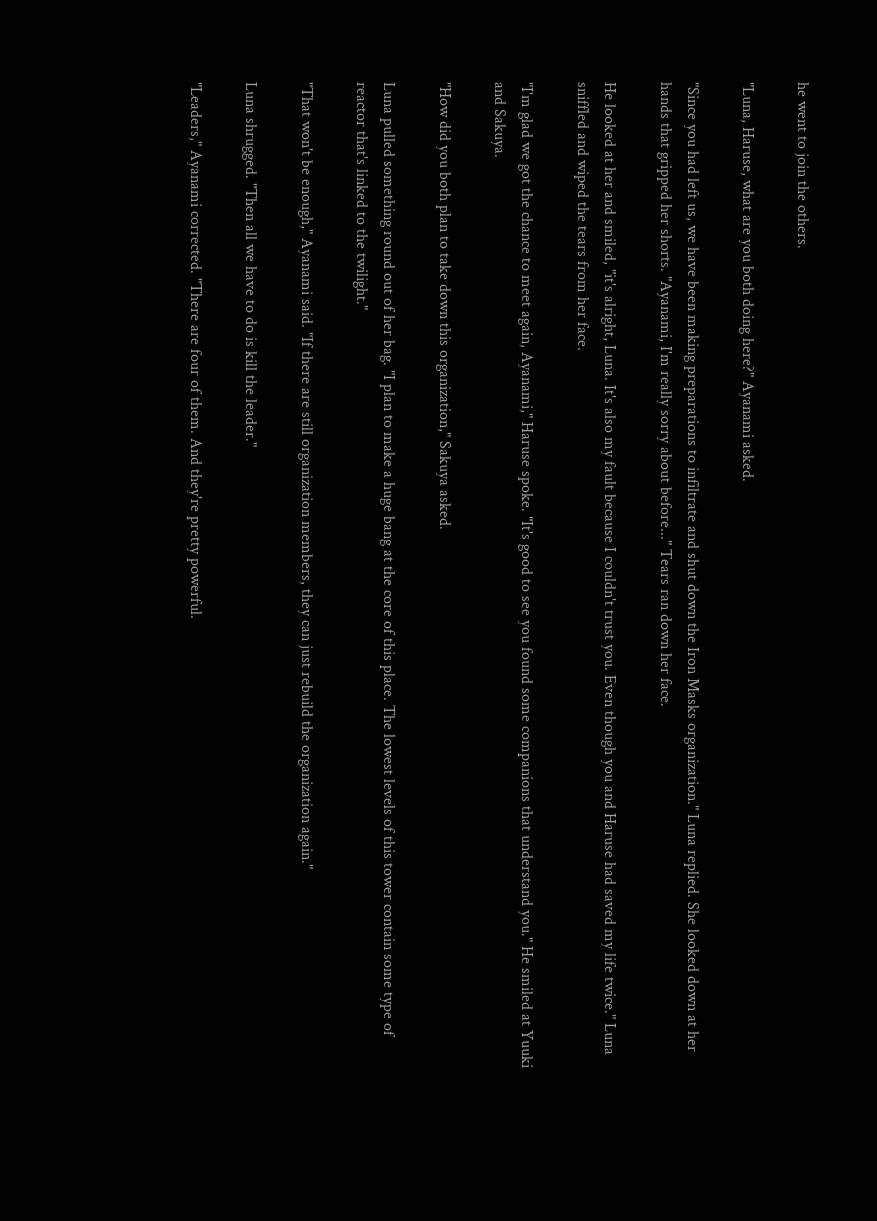he went to join the others.

"Luna, Haruse, what are you both doing here?" Ayanami asked.

"Since you had left us, we have been making preparations to infiltrate and shut down the Iron Masks organization." Luna replied. She looked down at her hands that gripped her shorts. "Ayanami, I'm really sorry about before..." Tears ran down her face.

He looked at her and smiled, "it's alright, Luna. It's also my fault because I couldn't trust you. Even though you and Haruse had saved my life twice." Luna sniffled and wiped the tears from her face.

"I'm glad we got the chance to meet again, Ayanami," Haruse spoke. "It's good to see you found some companions that understand you." He smiled at Yuuki and Sakuya.

"How did you both plan to take down this organization," Sakuya asked.

Luna pulled something round out of her bag. "I plan to make a huge bang at the core of this place. The lowest levels of this tower contain some type of reactor that's linked to the twilight."

"That won't be enough," Ayanami said. "If there are still organization members, they can just rebuild the organization again."

Luna shrugged. "Then all we have to do is kill the leader."

"Leaders," Ayanami corrected. "There are four of them. And they're pretty powerful.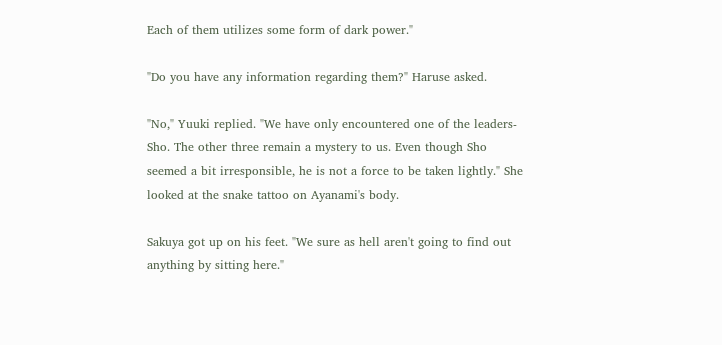Each of them utilizes some form of dark power."

"Do you have any information regarding them?" Haruse asked.

"No," Yuuki replied. "We have only encountered one of the leaders- Sho. The other three remain a mystery to us. Even though Sho seemed a bit irresponsible, he is not a force to be taken lightly." She looked at the snake tattoo on Ayanami's body.

Sakuya got up on his feet. "We sure as hell aren't going to find out anything by sitting here."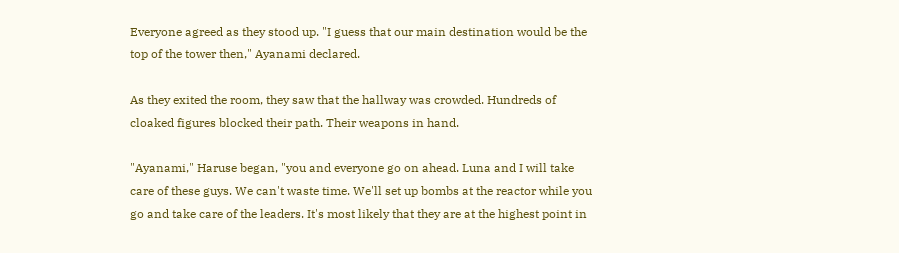Everyone agreed as they stood up. "I guess that our main destination would be the top of the tower then," Ayanami declared.

As they exited the room, they saw that the hallway was crowded. Hundreds of cloaked figures blocked their path. Their weapons in hand.

"Ayanami," Haruse began, "you and everyone go on ahead. Luna and I will take care of these guys. We can't waste time. We'll set up bombs at the reactor while you go and take care of the leaders. It's most likely that they are at the highest point in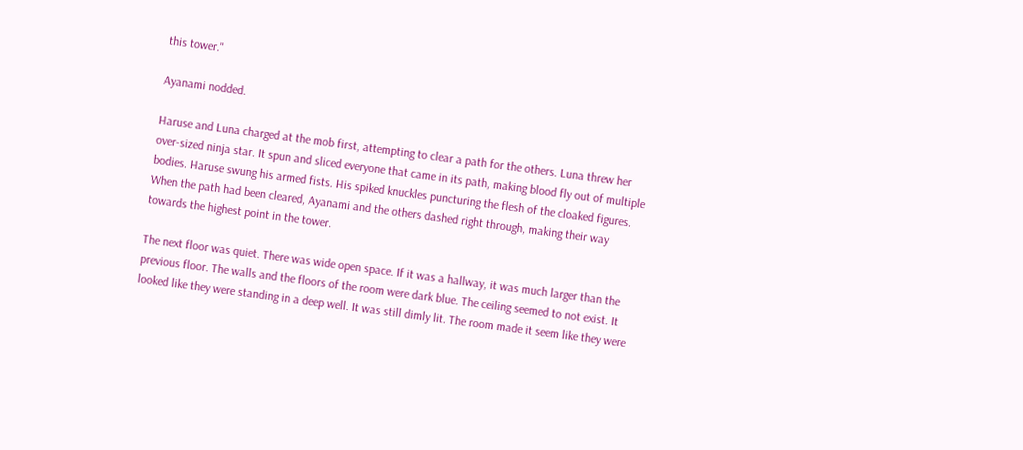this tower."

Ayanami nodded.

Haruse and Luna charged at the mob first, attempting to clear a path for the others. Luna threw her over-sized ninja star. It spun and sliced everyone that came in its path, making blood fly out of multiple bodies. Haruse swung his armed fists. His spiked knuckles puncturing the flesh of the cloaked figures. When the path had been cleared, Ayanami and the others dashed right through, making their way towards the highest point in the tower.

The next floor was quiet. There was wide open space. If it was a hallway, it was much larger than the previous floor. The walls and the floors of the room were dark blue. The ceiling seemed to not exist. It looked like they were standing in a deep well. It was still dimly lit. The room made it seem like they were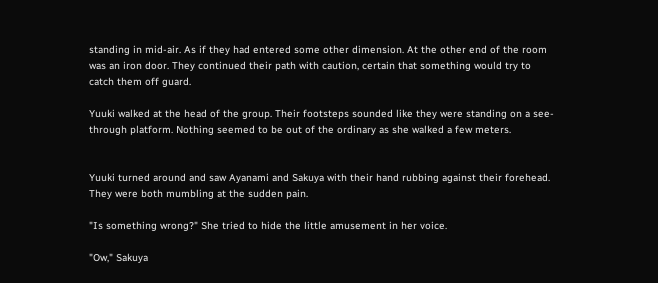standing in mid-air. As if they had entered some other dimension. At the other end of the room was an iron door. They continued their path with caution, certain that something would try to catch them off guard.

Yuuki walked at the head of the group. Their footsteps sounded like they were standing on a see-through platform. Nothing seemed to be out of the ordinary as she walked a few meters.


Yuuki turned around and saw Ayanami and Sakuya with their hand rubbing against their forehead. They were both mumbling at the sudden pain.

"Is something wrong?" She tried to hide the little amusement in her voice.

"Ow," Sakuya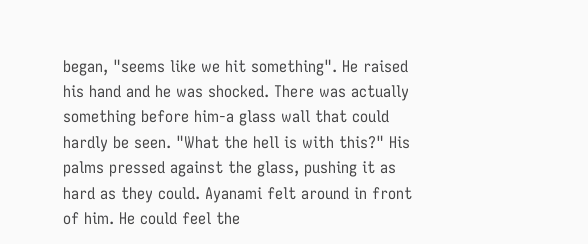began, "seems like we hit something". He raised his hand and he was shocked. There was actually something before him-a glass wall that could hardly be seen. "What the hell is with this?" His palms pressed against the glass, pushing it as hard as they could. Ayanami felt around in front of him. He could feel the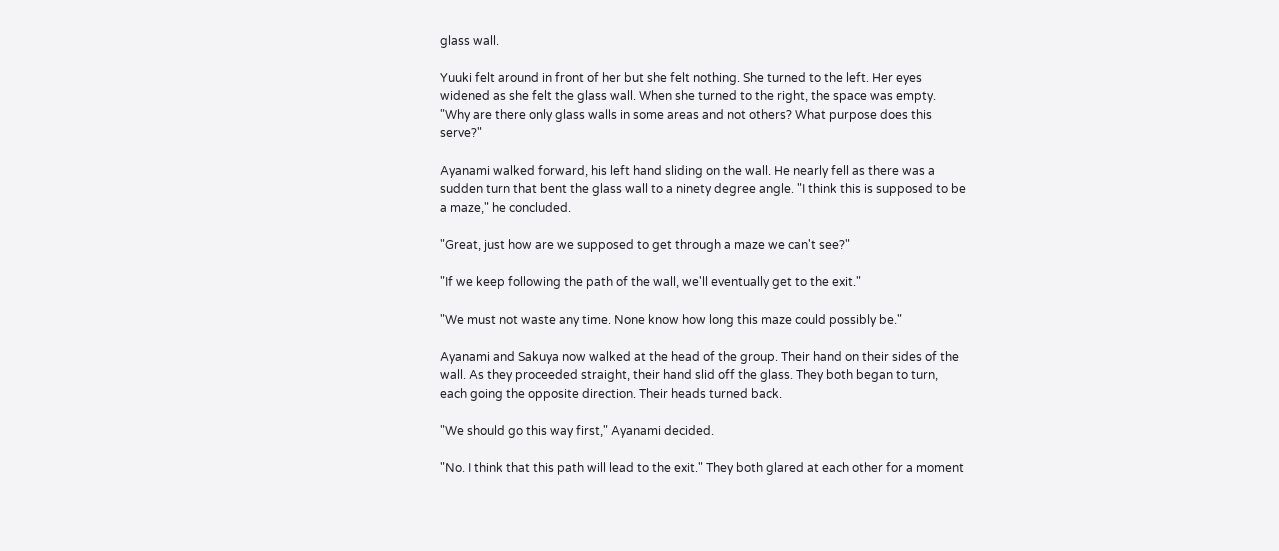glass wall.

Yuuki felt around in front of her but she felt nothing. She turned to the left. Her eyes widened as she felt the glass wall. When she turned to the right, the space was empty. "Why are there only glass walls in some areas and not others? What purpose does this serve?"

Ayanami walked forward, his left hand sliding on the wall. He nearly fell as there was a sudden turn that bent the glass wall to a ninety degree angle. "I think this is supposed to be a maze," he concluded.

"Great, just how are we supposed to get through a maze we can't see?"

"If we keep following the path of the wall, we'll eventually get to the exit."

"We must not waste any time. None know how long this maze could possibly be."

Ayanami and Sakuya now walked at the head of the group. Their hand on their sides of the wall. As they proceeded straight, their hand slid off the glass. They both began to turn, each going the opposite direction. Their heads turned back.

"We should go this way first," Ayanami decided.

"No. I think that this path will lead to the exit." They both glared at each other for a moment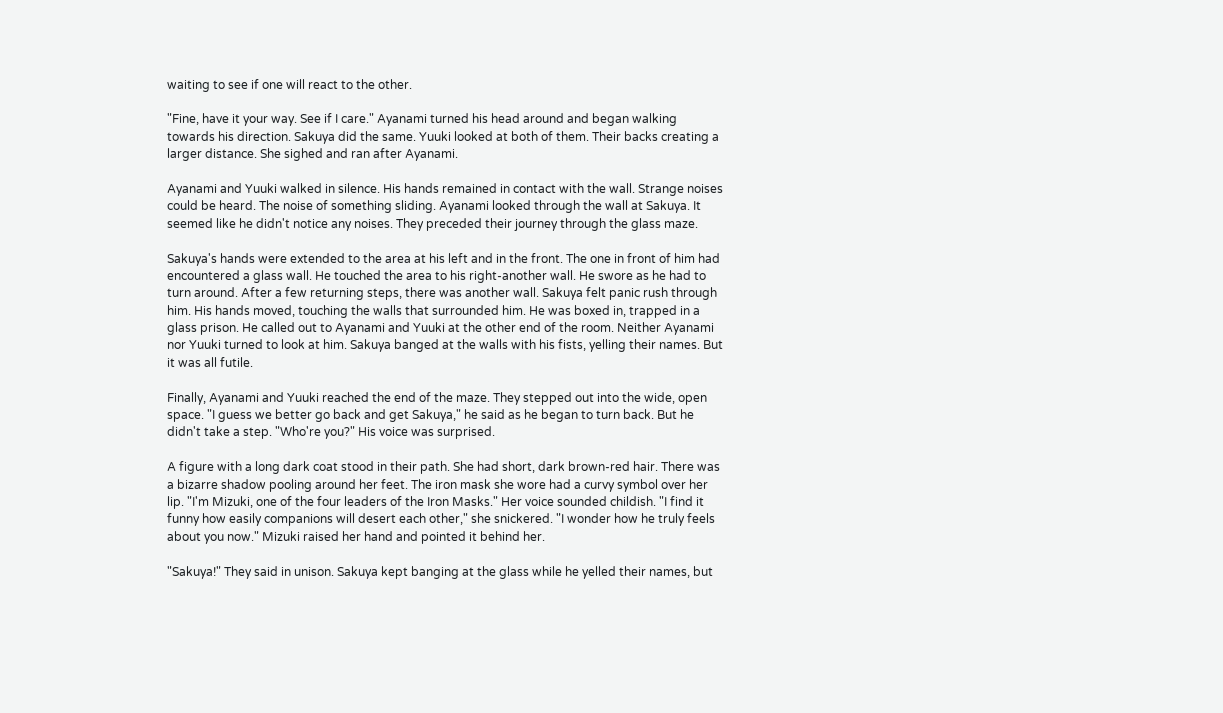waiting to see if one will react to the other.

"Fine, have it your way. See if I care." Ayanami turned his head around and began walking towards his direction. Sakuya did the same. Yuuki looked at both of them. Their backs creating a larger distance. She sighed and ran after Ayanami.

Ayanami and Yuuki walked in silence. His hands remained in contact with the wall. Strange noises could be heard. The noise of something sliding. Ayanami looked through the wall at Sakuya. It seemed like he didn't notice any noises. They preceded their journey through the glass maze.

Sakuya's hands were extended to the area at his left and in the front. The one in front of him had encountered a glass wall. He touched the area to his right-another wall. He swore as he had to turn around. After a few returning steps, there was another wall. Sakuya felt panic rush through him. His hands moved, touching the walls that surrounded him. He was boxed in, trapped in a glass prison. He called out to Ayanami and Yuuki at the other end of the room. Neither Ayanami nor Yuuki turned to look at him. Sakuya banged at the walls with his fists, yelling their names. But it was all futile.

Finally, Ayanami and Yuuki reached the end of the maze. They stepped out into the wide, open space. "I guess we better go back and get Sakuya," he said as he began to turn back. But he didn't take a step. "Who're you?" His voice was surprised.

A figure with a long dark coat stood in their path. She had short, dark brown-red hair. There was a bizarre shadow pooling around her feet. The iron mask she wore had a curvy symbol over her lip. "I'm Mizuki, one of the four leaders of the Iron Masks." Her voice sounded childish. "I find it funny how easily companions will desert each other," she snickered. "I wonder how he truly feels about you now." Mizuki raised her hand and pointed it behind her.

"Sakuya!" They said in unison. Sakuya kept banging at the glass while he yelled their names, but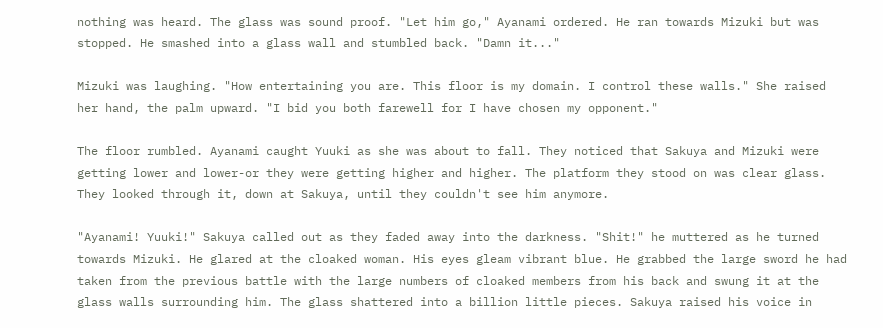nothing was heard. The glass was sound proof. "Let him go," Ayanami ordered. He ran towards Mizuki but was stopped. He smashed into a glass wall and stumbled back. "Damn it..."

Mizuki was laughing. "How entertaining you are. This floor is my domain. I control these walls." She raised her hand, the palm upward. "I bid you both farewell for I have chosen my opponent."

The floor rumbled. Ayanami caught Yuuki as she was about to fall. They noticed that Sakuya and Mizuki were getting lower and lower-or they were getting higher and higher. The platform they stood on was clear glass. They looked through it, down at Sakuya, until they couldn't see him anymore.

"Ayanami! Yuuki!" Sakuya called out as they faded away into the darkness. "Shit!" he muttered as he turned towards Mizuki. He glared at the cloaked woman. His eyes gleam vibrant blue. He grabbed the large sword he had taken from the previous battle with the large numbers of cloaked members from his back and swung it at the glass walls surrounding him. The glass shattered into a billion little pieces. Sakuya raised his voice in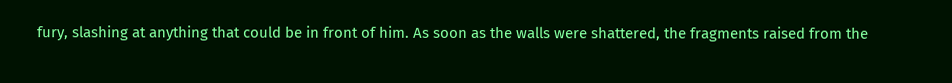fury, slashing at anything that could be in front of him. As soon as the walls were shattered, the fragments raised from the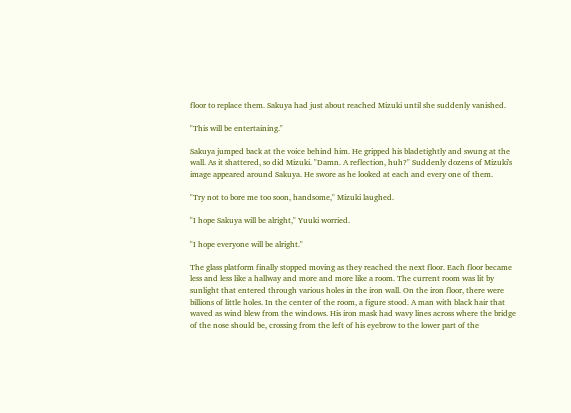floor to replace them. Sakuya had just about reached Mizuki until she suddenly vanished.

"This will be entertaining."

Sakuya jumped back at the voice behind him. He gripped his bladetightly and swung at the wall. As it shattered, so did Mizuki. "Damn. A reflection, huh?" Suddenly dozens of Mizuki's image appeared around Sakuya. He swore as he looked at each and every one of them.

"Try not to bore me too soon, handsome," Mizuki laughed.

"I hope Sakuya will be alright," Yuuki worried.

"I hope everyone will be alright."

The glass platform finally stopped moving as they reached the next floor. Each floor became less and less like a hallway and more and more like a room. The current room was lit by sunlight that entered through various holes in the iron wall. On the iron floor, there were billions of little holes. In the center of the room, a figure stood. A man with black hair that waved as wind blew from the windows. His iron mask had wavy lines across where the bridge of the nose should be, crossing from the left of his eyebrow to the lower part of the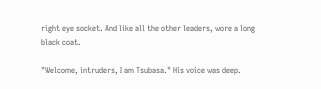right eye socket. And like all the other leaders, wore a long black coat.

"Welcome, intruders, I am Tsubasa." His voice was deep.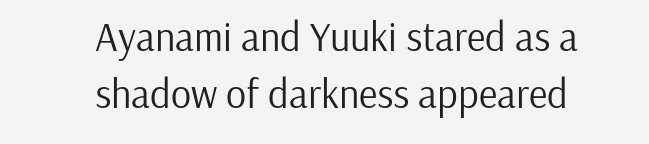Ayanami and Yuuki stared as a shadow of darkness appeared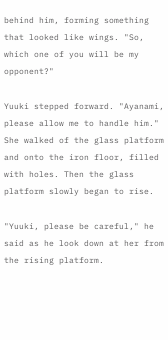behind him, forming something that looked like wings. "So, which one of you will be my opponent?"

Yuuki stepped forward. "Ayanami, please allow me to handle him." She walked of the glass platform and onto the iron floor, filled with holes. Then the glass platform slowly began to rise.

"Yuuki, please be careful," he said as he look down at her from the rising platform.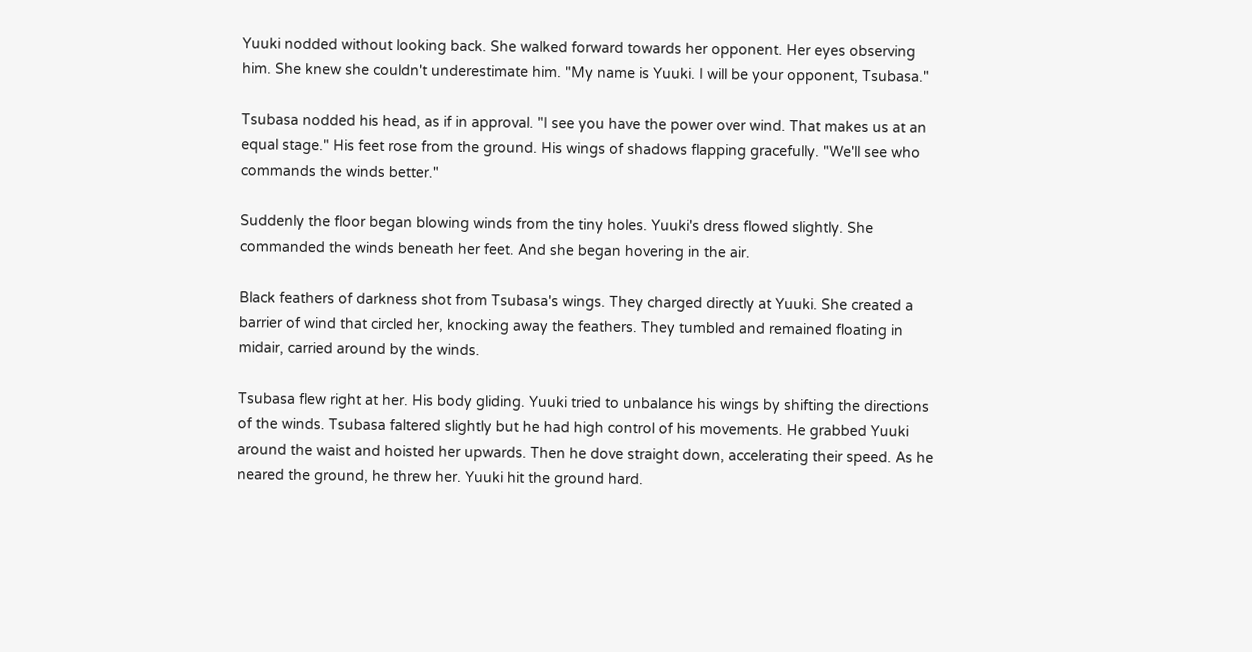Yuuki nodded without looking back. She walked forward towards her opponent. Her eyes observing him. She knew she couldn't underestimate him. "My name is Yuuki. I will be your opponent, Tsubasa."

Tsubasa nodded his head, as if in approval. "I see you have the power over wind. That makes us at an equal stage." His feet rose from the ground. His wings of shadows flapping gracefully. "We'll see who commands the winds better."

Suddenly the floor began blowing winds from the tiny holes. Yuuki's dress flowed slightly. She commanded the winds beneath her feet. And she began hovering in the air.

Black feathers of darkness shot from Tsubasa's wings. They charged directly at Yuuki. She created a barrier of wind that circled her, knocking away the feathers. They tumbled and remained floating in midair, carried around by the winds.

Tsubasa flew right at her. His body gliding. Yuuki tried to unbalance his wings by shifting the directions of the winds. Tsubasa faltered slightly but he had high control of his movements. He grabbed Yuuki around the waist and hoisted her upwards. Then he dove straight down, accelerating their speed. As he neared the ground, he threw her. Yuuki hit the ground hard.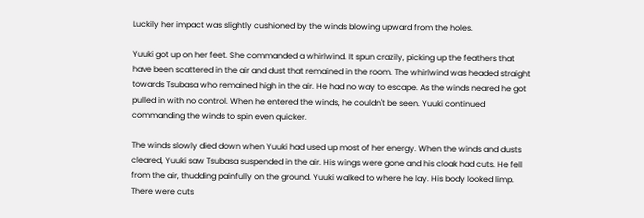Luckily her impact was slightly cushioned by the winds blowing upward from the holes.

Yuuki got up on her feet. She commanded a whirlwind. It spun crazily, picking up the feathers that have been scattered in the air and dust that remained in the room. The whirlwind was headed straight towards Tsubasa who remained high in the air. He had no way to escape. As the winds neared he got pulled in with no control. When he entered the winds, he couldn't be seen. Yuuki continued commanding the winds to spin even quicker.

The winds slowly died down when Yuuki had used up most of her energy. When the winds and dusts cleared, Yuuki saw Tsubasa suspended in the air. His wings were gone and his cloak had cuts. He fell from the air, thudding painfully on the ground. Yuuki walked to where he lay. His body looked limp. There were cuts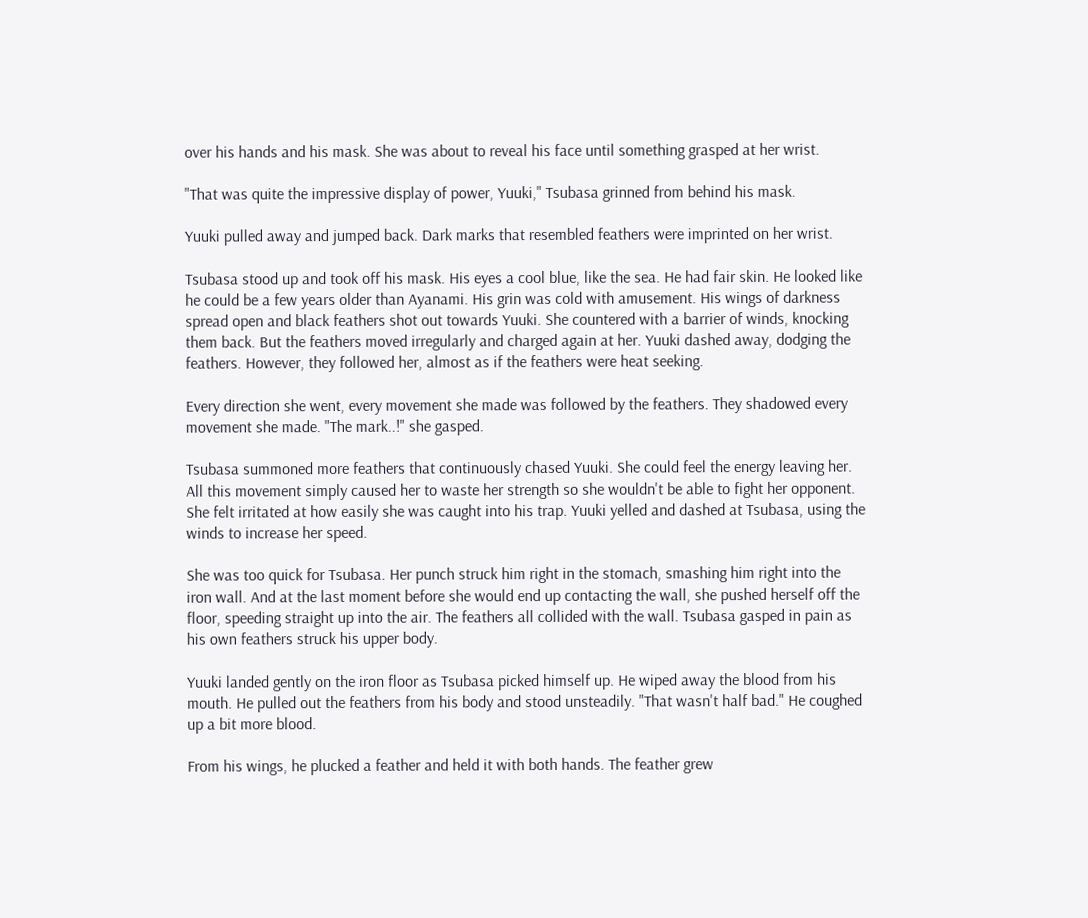over his hands and his mask. She was about to reveal his face until something grasped at her wrist.

"That was quite the impressive display of power, Yuuki," Tsubasa grinned from behind his mask.

Yuuki pulled away and jumped back. Dark marks that resembled feathers were imprinted on her wrist.

Tsubasa stood up and took off his mask. His eyes a cool blue, like the sea. He had fair skin. He looked like he could be a few years older than Ayanami. His grin was cold with amusement. His wings of darkness spread open and black feathers shot out towards Yuuki. She countered with a barrier of winds, knocking them back. But the feathers moved irregularly and charged again at her. Yuuki dashed away, dodging the feathers. However, they followed her, almost as if the feathers were heat seeking.

Every direction she went, every movement she made was followed by the feathers. They shadowed every movement she made. "The mark..!" she gasped.

Tsubasa summoned more feathers that continuously chased Yuuki. She could feel the energy leaving her. All this movement simply caused her to waste her strength so she wouldn't be able to fight her opponent. She felt irritated at how easily she was caught into his trap. Yuuki yelled and dashed at Tsubasa, using the winds to increase her speed.

She was too quick for Tsubasa. Her punch struck him right in the stomach, smashing him right into the iron wall. And at the last moment before she would end up contacting the wall, she pushed herself off the floor, speeding straight up into the air. The feathers all collided with the wall. Tsubasa gasped in pain as his own feathers struck his upper body.

Yuuki landed gently on the iron floor as Tsubasa picked himself up. He wiped away the blood from his mouth. He pulled out the feathers from his body and stood unsteadily. "That wasn't half bad." He coughed up a bit more blood.

From his wings, he plucked a feather and held it with both hands. The feather grew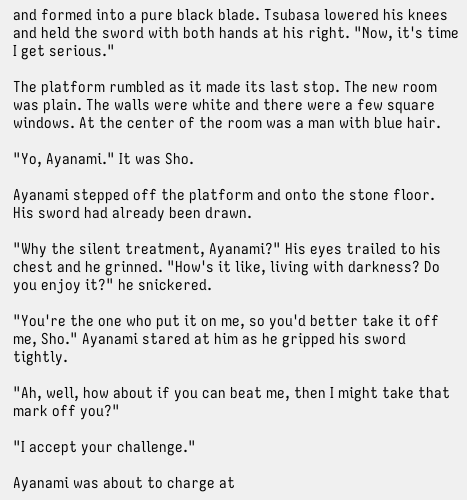and formed into a pure black blade. Tsubasa lowered his knees and held the sword with both hands at his right. "Now, it's time I get serious."

The platform rumbled as it made its last stop. The new room was plain. The walls were white and there were a few square windows. At the center of the room was a man with blue hair.

"Yo, Ayanami." It was Sho.

Ayanami stepped off the platform and onto the stone floor. His sword had already been drawn.

"Why the silent treatment, Ayanami?" His eyes trailed to his chest and he grinned. "How's it like, living with darkness? Do you enjoy it?" he snickered.

"You're the one who put it on me, so you'd better take it off me, Sho." Ayanami stared at him as he gripped his sword tightly.

"Ah, well, how about if you can beat me, then I might take that mark off you?"

"I accept your challenge."

Ayanami was about to charge at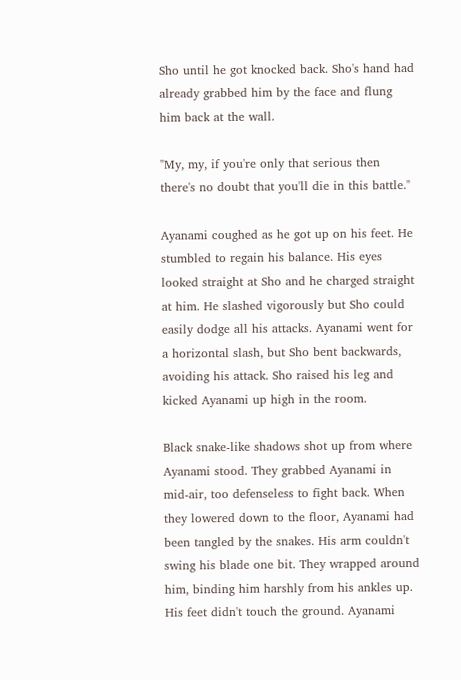Sho until he got knocked back. Sho's hand had already grabbed him by the face and flung him back at the wall.

"My, my, if you're only that serious then there's no doubt that you'll die in this battle."

Ayanami coughed as he got up on his feet. He stumbled to regain his balance. His eyes looked straight at Sho and he charged straight at him. He slashed vigorously but Sho could easily dodge all his attacks. Ayanami went for a horizontal slash, but Sho bent backwards, avoiding his attack. Sho raised his leg and kicked Ayanami up high in the room.

Black snake-like shadows shot up from where Ayanami stood. They grabbed Ayanami in mid-air, too defenseless to fight back. When they lowered down to the floor, Ayanami had been tangled by the snakes. His arm couldn't swing his blade one bit. They wrapped around him, binding him harshly from his ankles up. His feet didn't touch the ground. Ayanami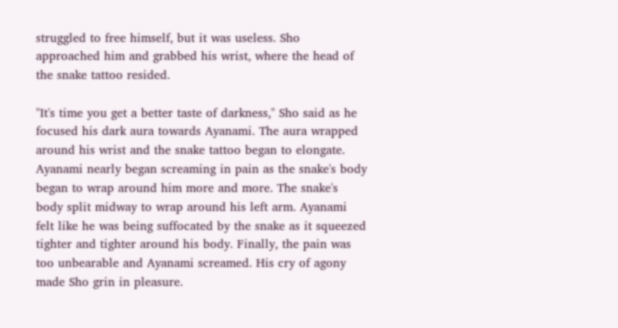struggled to free himself, but it was useless. Sho approached him and grabbed his wrist, where the head of the snake tattoo resided.

"It's time you get a better taste of darkness," Sho said as he focused his dark aura towards Ayanami. The aura wrapped around his wrist and the snake tattoo began to elongate. Ayanami nearly began screaming in pain as the snake's body began to wrap around him more and more. The snake's body split midway to wrap around his left arm. Ayanami felt like he was being suffocated by the snake as it squeezed tighter and tighter around his body. Finally, the pain was too unbearable and Ayanami screamed. His cry of agony made Sho grin in pleasure.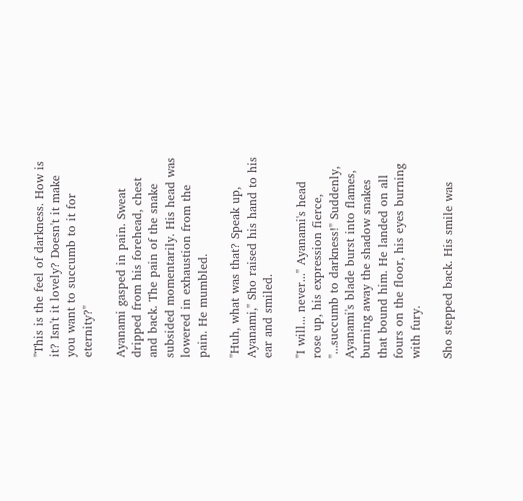"This is the feel of darkness. How is it? Isn't it lovely? Doesn't it make you want to succumb to it for eternity?"

Ayanami gasped in pain. Sweat dripped from his forehead, chest and back. The pain of the snake subsided momentarily. His head was lowered in exhaustion from the pain. He mumbled.

"Huh, what was that? Speak up, Ayanami," Sho raised his hand to his ear and smiled.

"I will... never..." Ayanami's head rose up, his expression fierce, "...succumb to darkness!" Suddenly, Ayanami's blade burst into flames, burning away the shadow snakes that bound him. He landed on all fours on the floor, his eyes burning with fury.

Sho stepped back. His smile was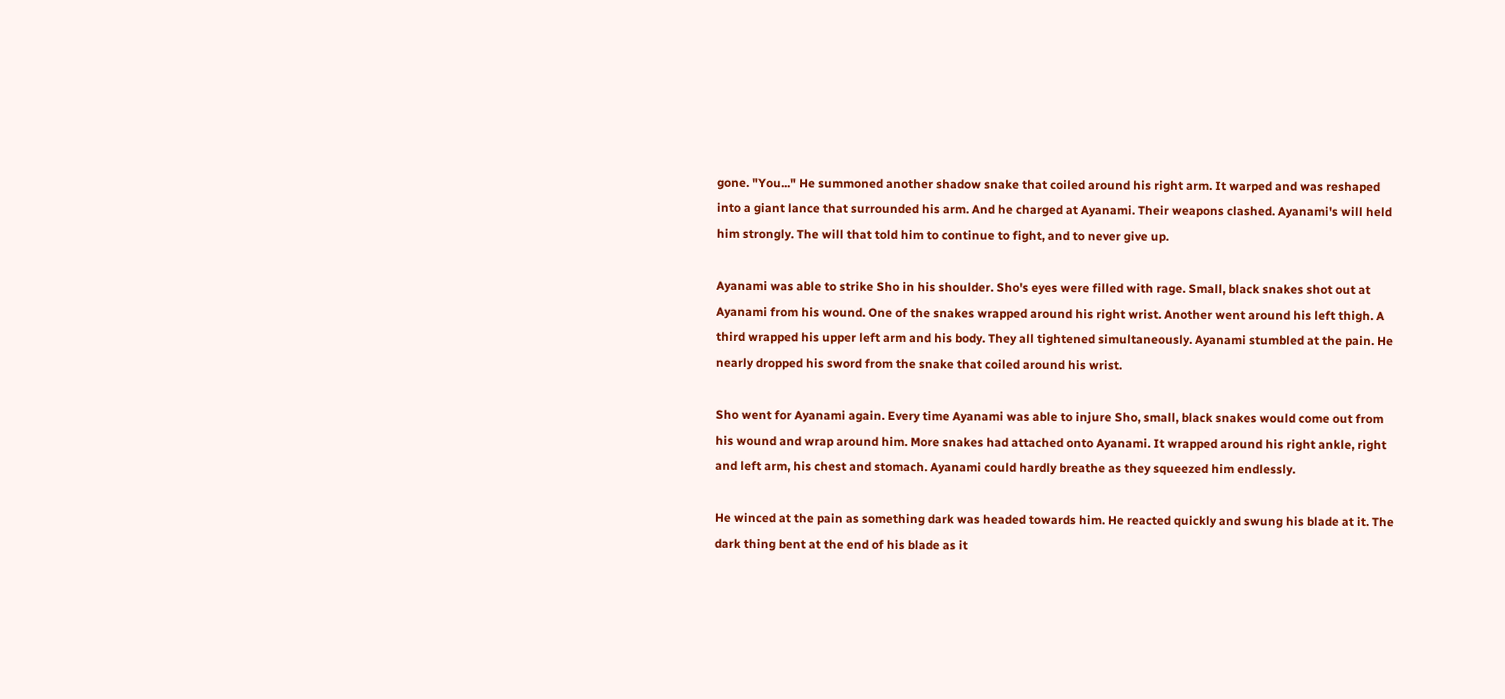gone. "You..." He summoned another shadow snake that coiled around his right arm. It warped and was reshaped into a giant lance that surrounded his arm. And he charged at Ayanami. Their weapons clashed. Ayanami's will held him strongly. The will that told him to continue to fight, and to never give up.

Ayanami was able to strike Sho in his shoulder. Sho's eyes were filled with rage. Small, black snakes shot out at Ayanami from his wound. One of the snakes wrapped around his right wrist. Another went around his left thigh. A third wrapped his upper left arm and his body. They all tightened simultaneously. Ayanami stumbled at the pain. He nearly dropped his sword from the snake that coiled around his wrist.

Sho went for Ayanami again. Every time Ayanami was able to injure Sho, small, black snakes would come out from his wound and wrap around him. More snakes had attached onto Ayanami. It wrapped around his right ankle, right and left arm, his chest and stomach. Ayanami could hardly breathe as they squeezed him endlessly.

He winced at the pain as something dark was headed towards him. He reacted quickly and swung his blade at it. The dark thing bent at the end of his blade as it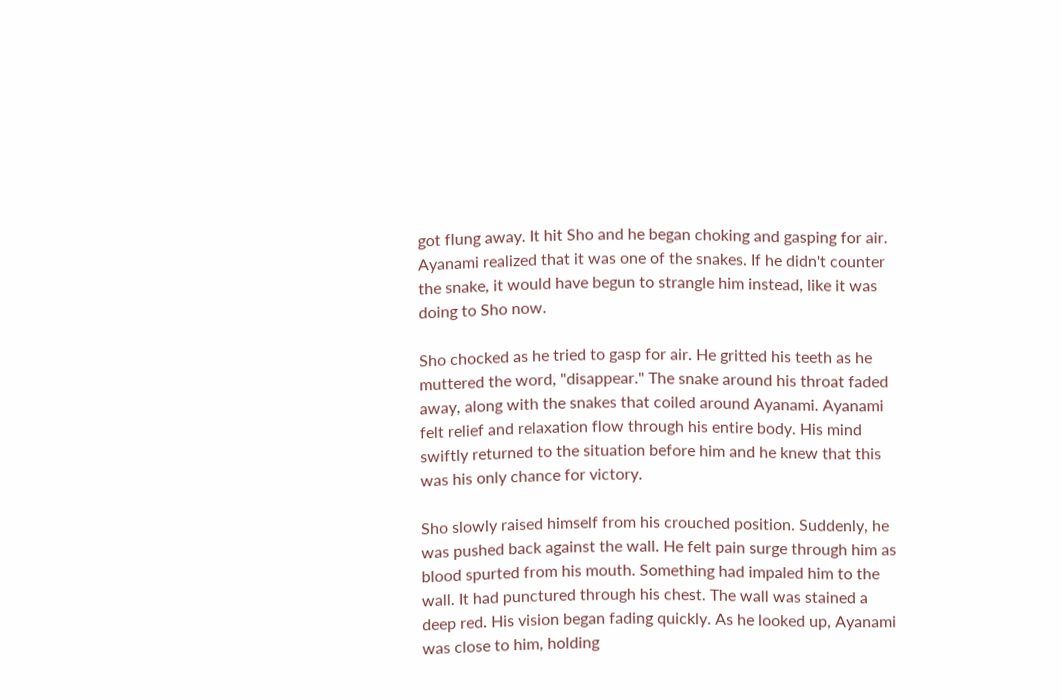got flung away. It hit Sho and he began choking and gasping for air. Ayanami realized that it was one of the snakes. If he didn't counter the snake, it would have begun to strangle him instead, like it was doing to Sho now.

Sho chocked as he tried to gasp for air. He gritted his teeth as he muttered the word, "disappear." The snake around his throat faded away, along with the snakes that coiled around Ayanami. Ayanami felt relief and relaxation flow through his entire body. His mind swiftly returned to the situation before him and he knew that this was his only chance for victory.

Sho slowly raised himself from his crouched position. Suddenly, he was pushed back against the wall. He felt pain surge through him as blood spurted from his mouth. Something had impaled him to the wall. It had punctured through his chest. The wall was stained a deep red. His vision began fading quickly. As he looked up, Ayanami was close to him, holding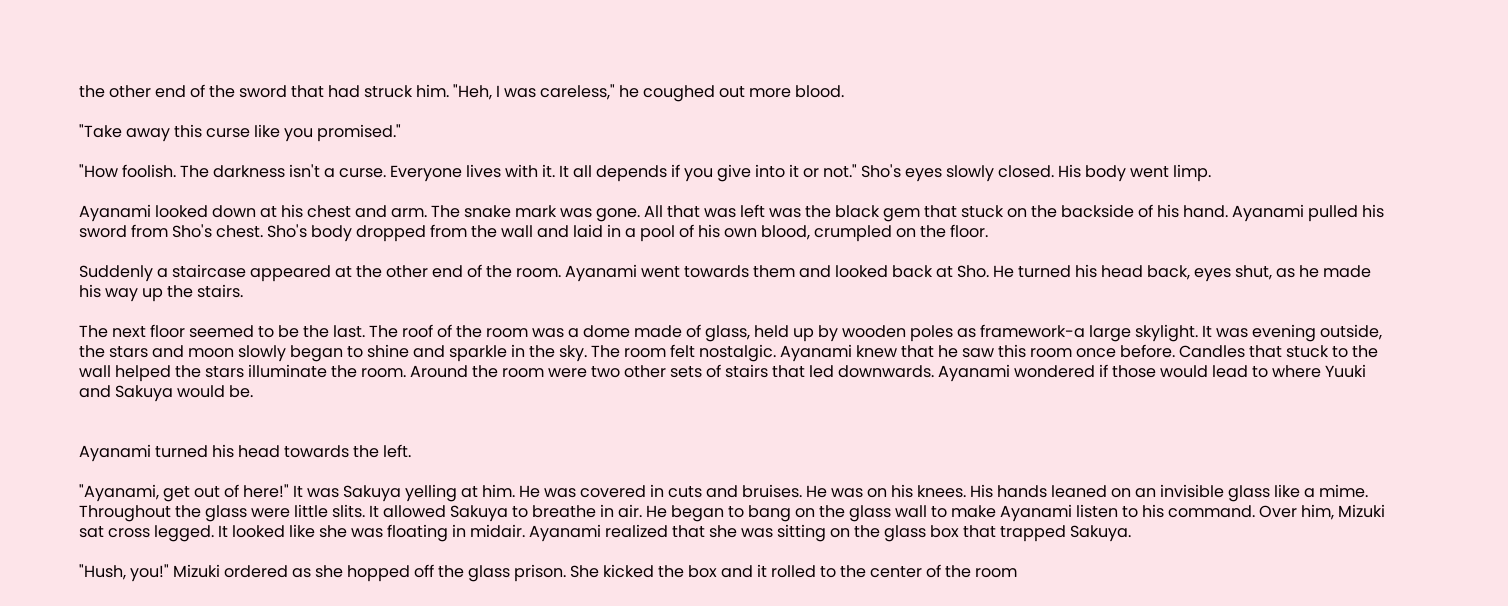the other end of the sword that had struck him. "Heh, I was careless," he coughed out more blood.

"Take away this curse like you promised."

"How foolish. The darkness isn't a curse. Everyone lives with it. It all depends if you give into it or not." Sho's eyes slowly closed. His body went limp.

Ayanami looked down at his chest and arm. The snake mark was gone. All that was left was the black gem that stuck on the backside of his hand. Ayanami pulled his sword from Sho's chest. Sho's body dropped from the wall and laid in a pool of his own blood, crumpled on the floor.

Suddenly a staircase appeared at the other end of the room. Ayanami went towards them and looked back at Sho. He turned his head back, eyes shut, as he made his way up the stairs.

The next floor seemed to be the last. The roof of the room was a dome made of glass, held up by wooden poles as framework-a large skylight. It was evening outside, the stars and moon slowly began to shine and sparkle in the sky. The room felt nostalgic. Ayanami knew that he saw this room once before. Candles that stuck to the wall helped the stars illuminate the room. Around the room were two other sets of stairs that led downwards. Ayanami wondered if those would lead to where Yuuki and Sakuya would be.


Ayanami turned his head towards the left.

"Ayanami, get out of here!" It was Sakuya yelling at him. He was covered in cuts and bruises. He was on his knees. His hands leaned on an invisible glass like a mime. Throughout the glass were little slits. It allowed Sakuya to breathe in air. He began to bang on the glass wall to make Ayanami listen to his command. Over him, Mizuki sat cross legged. It looked like she was floating in midair. Ayanami realized that she was sitting on the glass box that trapped Sakuya.

"Hush, you!" Mizuki ordered as she hopped off the glass prison. She kicked the box and it rolled to the center of the room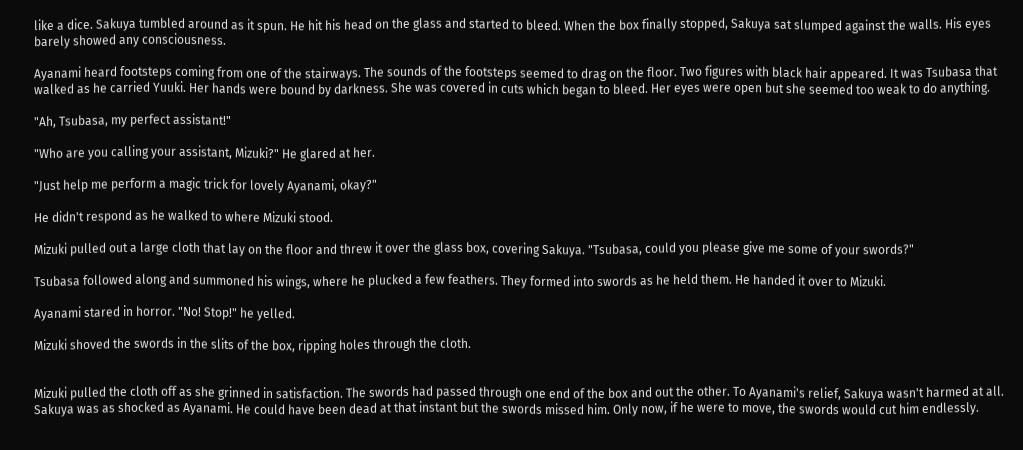like a dice. Sakuya tumbled around as it spun. He hit his head on the glass and started to bleed. When the box finally stopped, Sakuya sat slumped against the walls. His eyes barely showed any consciousness.

Ayanami heard footsteps coming from one of the stairways. The sounds of the footsteps seemed to drag on the floor. Two figures with black hair appeared. It was Tsubasa that walked as he carried Yuuki. Her hands were bound by darkness. She was covered in cuts which began to bleed. Her eyes were open but she seemed too weak to do anything.

"Ah, Tsubasa, my perfect assistant!"

"Who are you calling your assistant, Mizuki?" He glared at her.

"Just help me perform a magic trick for lovely Ayanami, okay?"

He didn't respond as he walked to where Mizuki stood.

Mizuki pulled out a large cloth that lay on the floor and threw it over the glass box, covering Sakuya. "Tsubasa, could you please give me some of your swords?"

Tsubasa followed along and summoned his wings, where he plucked a few feathers. They formed into swords as he held them. He handed it over to Mizuki.

Ayanami stared in horror. "No! Stop!" he yelled.

Mizuki shoved the swords in the slits of the box, ripping holes through the cloth.


Mizuki pulled the cloth off as she grinned in satisfaction. The swords had passed through one end of the box and out the other. To Ayanami's relief, Sakuya wasn't harmed at all. Sakuya was as shocked as Ayanami. He could have been dead at that instant but the swords missed him. Only now, if he were to move, the swords would cut him endlessly.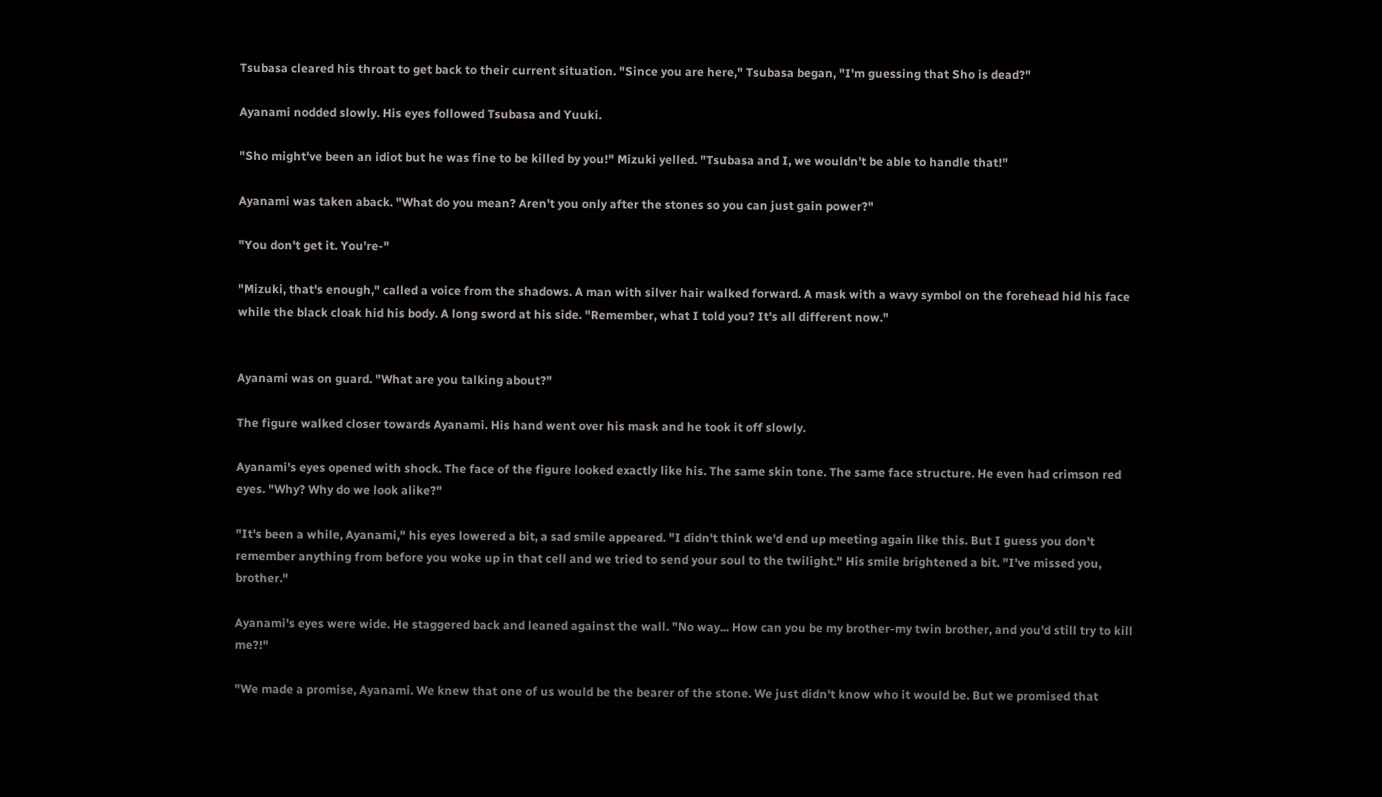Tsubasa cleared his throat to get back to their current situation. "Since you are here," Tsubasa began, "I'm guessing that Sho is dead?"

Ayanami nodded slowly. His eyes followed Tsubasa and Yuuki.

"Sho might've been an idiot but he was fine to be killed by you!" Mizuki yelled. "Tsubasa and I, we wouldn't be able to handle that!"

Ayanami was taken aback. "What do you mean? Aren't you only after the stones so you can just gain power?"

"You don't get it. You're-"

"Mizuki, that's enough," called a voice from the shadows. A man with silver hair walked forward. A mask with a wavy symbol on the forehead hid his face while the black cloak hid his body. A long sword at his side. "Remember, what I told you? It's all different now."


Ayanami was on guard. "What are you talking about?"

The figure walked closer towards Ayanami. His hand went over his mask and he took it off slowly.

Ayanami's eyes opened with shock. The face of the figure looked exactly like his. The same skin tone. The same face structure. He even had crimson red eyes. "Why? Why do we look alike?"

"It's been a while, Ayanami," his eyes lowered a bit, a sad smile appeared. "I didn't think we'd end up meeting again like this. But I guess you don't remember anything from before you woke up in that cell and we tried to send your soul to the twilight." His smile brightened a bit. "I've missed you, brother."

Ayanami's eyes were wide. He staggered back and leaned against the wall. "No way... How can you be my brother-my twin brother, and you'd still try to kill me?!"

"We made a promise, Ayanami. We knew that one of us would be the bearer of the stone. We just didn't know who it would be. But we promised that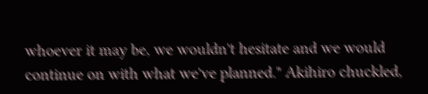whoever it may be, we wouldn't hesitate and we would continue on with what we've planned." Akihiro chuckled,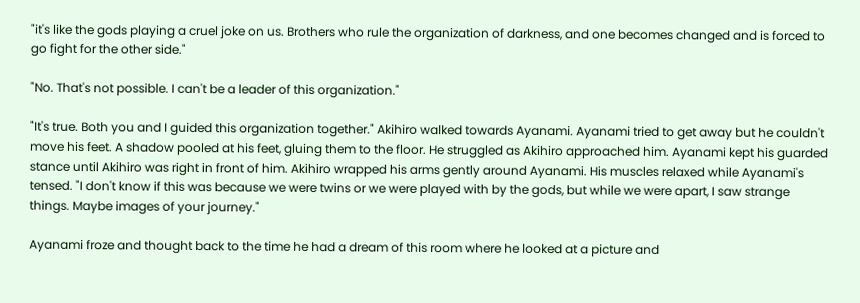"it's like the gods playing a cruel joke on us. Brothers who rule the organization of darkness, and one becomes changed and is forced to go fight for the other side."

"No. That's not possible. I can't be a leader of this organization."

"It's true. Both you and I guided this organization together." Akihiro walked towards Ayanami. Ayanami tried to get away but he couldn't move his feet. A shadow pooled at his feet, gluing them to the floor. He struggled as Akihiro approached him. Ayanami kept his guarded stance until Akihiro was right in front of him. Akihiro wrapped his arms gently around Ayanami. His muscles relaxed while Ayanami's tensed. "I don't know if this was because we were twins or we were played with by the gods, but while we were apart, I saw strange things. Maybe images of your journey."

Ayanami froze and thought back to the time he had a dream of this room where he looked at a picture and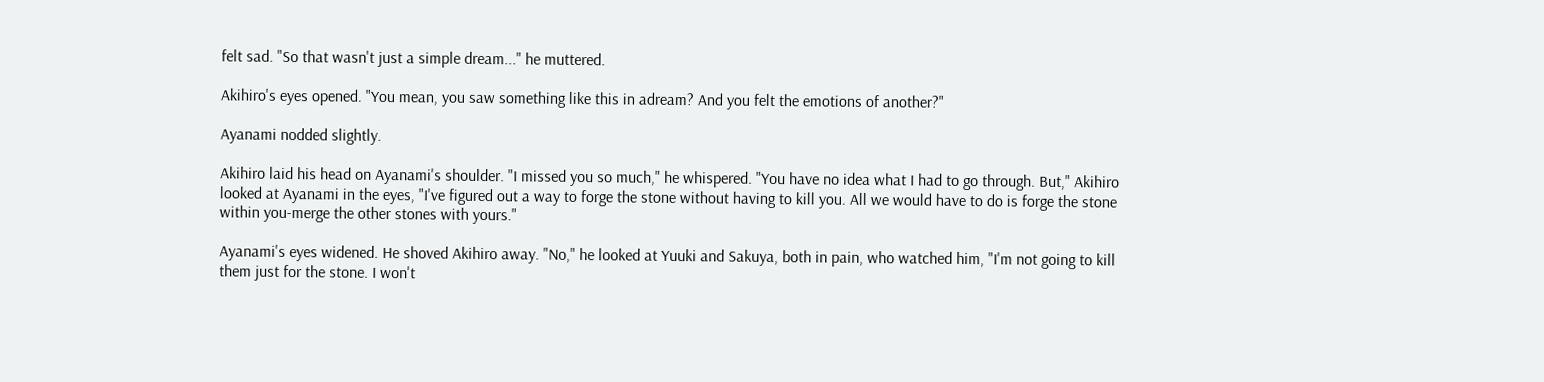felt sad. "So that wasn't just a simple dream..." he muttered.

Akihiro's eyes opened. "You mean, you saw something like this in adream? And you felt the emotions of another?"

Ayanami nodded slightly.

Akihiro laid his head on Ayanami's shoulder. "I missed you so much," he whispered. "You have no idea what I had to go through. But," Akihiro looked at Ayanami in the eyes, "I've figured out a way to forge the stone without having to kill you. All we would have to do is forge the stone within you-merge the other stones with yours."

Ayanami's eyes widened. He shoved Akihiro away. "No," he looked at Yuuki and Sakuya, both in pain, who watched him, "I'm not going to kill them just for the stone. I won't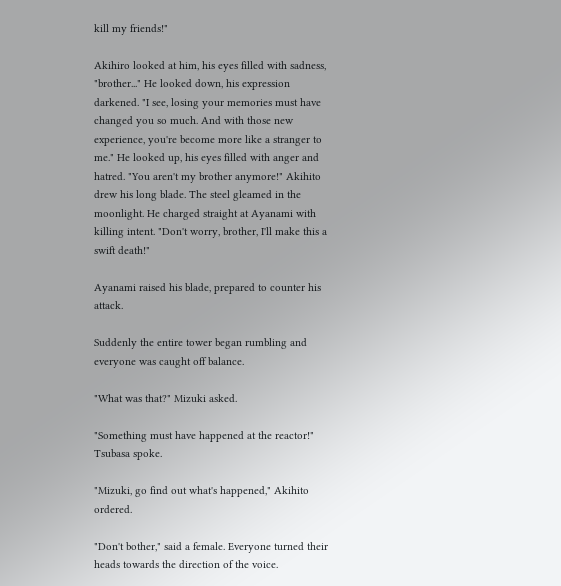kill my friends!"

Akihiro looked at him, his eyes filled with sadness, "brother..." He looked down, his expression darkened. "I see, losing your memories must have changed you so much. And with those new experience, you're become more like a stranger to me." He looked up, his eyes filled with anger and hatred. "You aren't my brother anymore!" Akihito drew his long blade. The steel gleamed in the moonlight. He charged straight at Ayanami with killing intent. "Don't worry, brother, I'll make this a swift death!"

Ayanami raised his blade, prepared to counter his attack.

Suddenly the entire tower began rumbling and everyone was caught off balance.

"What was that?" Mizuki asked.

"Something must have happened at the reactor!" Tsubasa spoke.

"Mizuki, go find out what's happened," Akihito ordered.

"Don't bother," said a female. Everyone turned their heads towards the direction of the voice.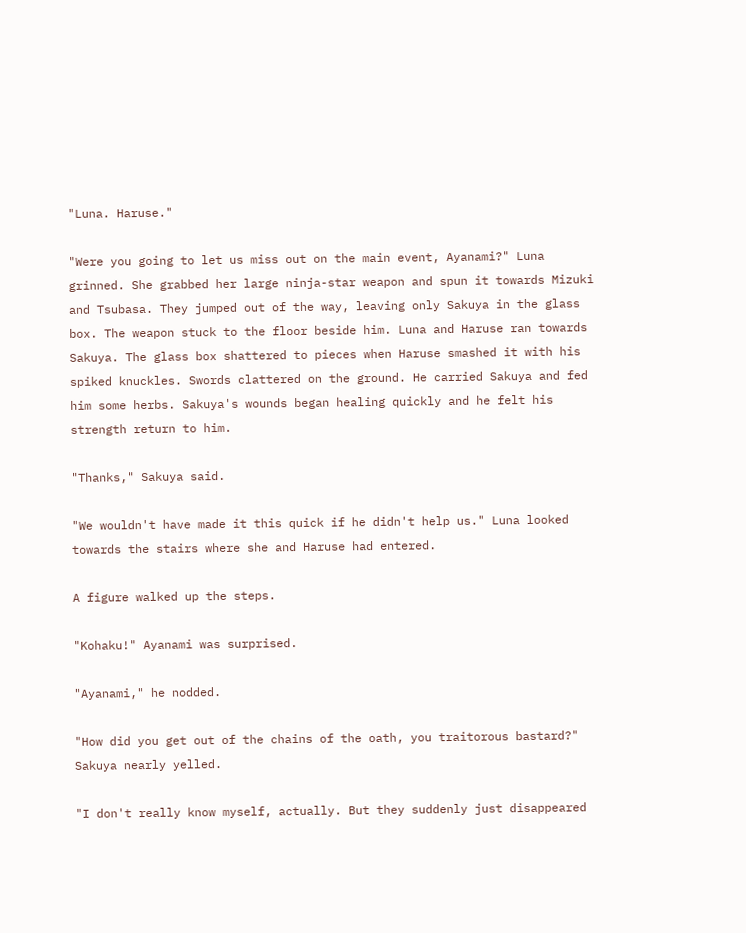"Luna. Haruse."

"Were you going to let us miss out on the main event, Ayanami?" Luna grinned. She grabbed her large ninja-star weapon and spun it towards Mizuki and Tsubasa. They jumped out of the way, leaving only Sakuya in the glass box. The weapon stuck to the floor beside him. Luna and Haruse ran towards Sakuya. The glass box shattered to pieces when Haruse smashed it with his spiked knuckles. Swords clattered on the ground. He carried Sakuya and fed him some herbs. Sakuya's wounds began healing quickly and he felt his strength return to him.

"Thanks," Sakuya said.

"We wouldn't have made it this quick if he didn't help us." Luna looked towards the stairs where she and Haruse had entered.

A figure walked up the steps.

"Kohaku!" Ayanami was surprised.

"Ayanami," he nodded.

"How did you get out of the chains of the oath, you traitorous bastard?" Sakuya nearly yelled.

"I don't really know myself, actually. But they suddenly just disappeared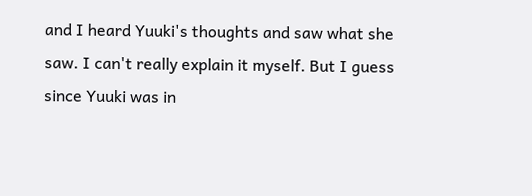and I heard Yuuki's thoughts and saw what she saw. I can't really explain it myself. But I guess since Yuuki was in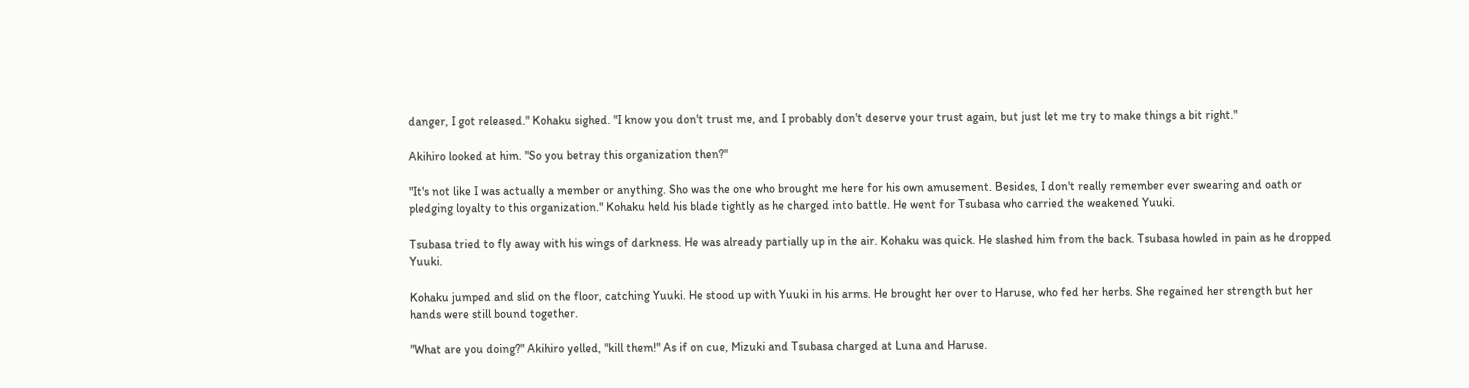danger, I got released." Kohaku sighed. "I know you don't trust me, and I probably don't deserve your trust again, but just let me try to make things a bit right."

Akihiro looked at him. "So you betray this organization then?"

"It's not like I was actually a member or anything. Sho was the one who brought me here for his own amusement. Besides, I don't really remember ever swearing and oath or pledging loyalty to this organization." Kohaku held his blade tightly as he charged into battle. He went for Tsubasa who carried the weakened Yuuki.

Tsubasa tried to fly away with his wings of darkness. He was already partially up in the air. Kohaku was quick. He slashed him from the back. Tsubasa howled in pain as he dropped Yuuki.

Kohaku jumped and slid on the floor, catching Yuuki. He stood up with Yuuki in his arms. He brought her over to Haruse, who fed her herbs. She regained her strength but her hands were still bound together.

"What are you doing?" Akihiro yelled, "kill them!" As if on cue, Mizuki and Tsubasa charged at Luna and Haruse.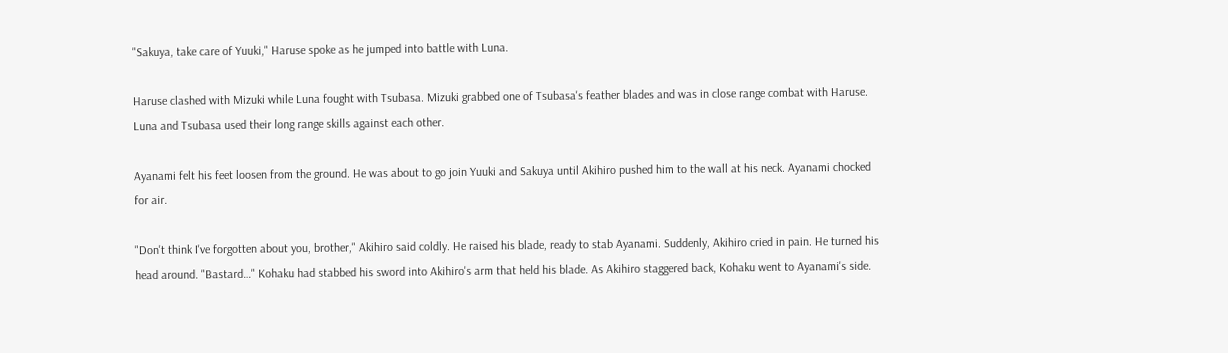"Sakuya, take care of Yuuki," Haruse spoke as he jumped into battle with Luna.

Haruse clashed with Mizuki while Luna fought with Tsubasa. Mizuki grabbed one of Tsubasa's feather blades and was in close range combat with Haruse. Luna and Tsubasa used their long range skills against each other.

Ayanami felt his feet loosen from the ground. He was about to go join Yuuki and Sakuya until Akihiro pushed him to the wall at his neck. Ayanami chocked for air.

"Don't think I've forgotten about you, brother," Akihiro said coldly. He raised his blade, ready to stab Ayanami. Suddenly, Akihiro cried in pain. He turned his head around. "Bastard…" Kohaku had stabbed his sword into Akihiro's arm that held his blade. As Akihiro staggered back, Kohaku went to Ayanami's side.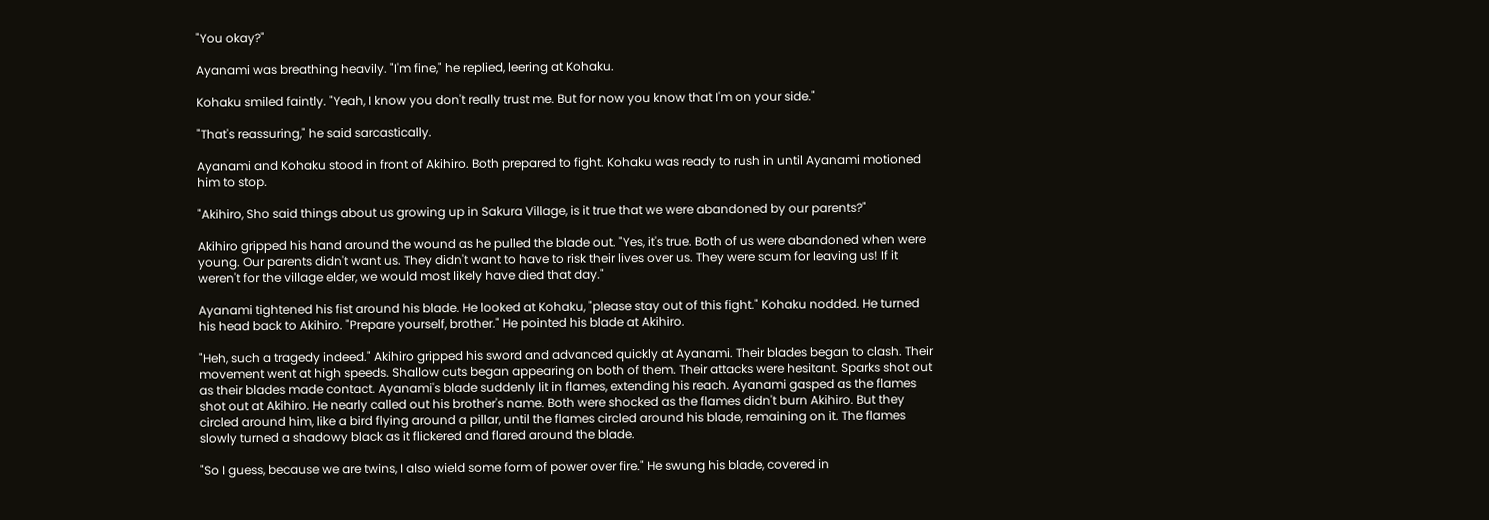"You okay?"

Ayanami was breathing heavily. "I'm fine," he replied, leering at Kohaku.

Kohaku smiled faintly. "Yeah, I know you don't really trust me. But for now you know that I'm on your side."

"That's reassuring," he said sarcastically.

Ayanami and Kohaku stood in front of Akihiro. Both prepared to fight. Kohaku was ready to rush in until Ayanami motioned him to stop.

"Akihiro, Sho said things about us growing up in Sakura Village, is it true that we were abandoned by our parents?"

Akihiro gripped his hand around the wound as he pulled the blade out. "Yes, it's true. Both of us were abandoned when were young. Our parents didn't want us. They didn't want to have to risk their lives over us. They were scum for leaving us! If it weren't for the village elder, we would most likely have died that day."

Ayanami tightened his fist around his blade. He looked at Kohaku, "please stay out of this fight." Kohaku nodded. He turned his head back to Akihiro. "Prepare yourself, brother." He pointed his blade at Akihiro.

"Heh, such a tragedy indeed." Akihiro gripped his sword and advanced quickly at Ayanami. Their blades began to clash. Their movement went at high speeds. Shallow cuts began appearing on both of them. Their attacks were hesitant. Sparks shot out as their blades made contact. Ayanami's blade suddenly lit in flames, extending his reach. Ayanami gasped as the flames shot out at Akihiro. He nearly called out his brother's name. Both were shocked as the flames didn't burn Akihiro. But they circled around him, like a bird flying around a pillar, until the flames circled around his blade, remaining on it. The flames slowly turned a shadowy black as it flickered and flared around the blade.

"So I guess, because we are twins, I also wield some form of power over fire." He swung his blade, covered in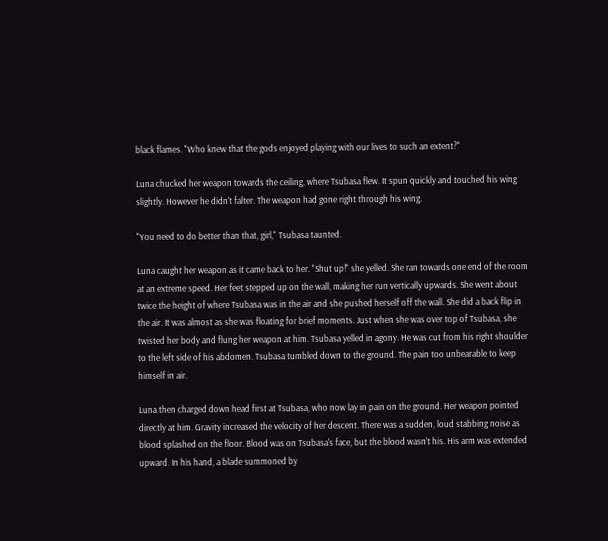black flames. "Who knew that the gods enjoyed playing with our lives to such an extent?"

Luna chucked her weapon towards the ceiling, where Tsubasa flew. It spun quickly and touched his wing slightly. However he didn't falter. The weapon had gone right through his wing.

"You need to do better than that, girl," Tsubasa taunted.

Luna caught her weapon as it came back to her. "Shut up!" she yelled. She ran towards one end of the room at an extreme speed. Her feet stepped up on the wall, making her run vertically upwards. She went about twice the height of where Tsubasa was in the air and she pushed herself off the wall. She did a back flip in the air. It was almost as she was floating for brief moments. Just when she was over top of Tsubasa, she twisted her body and flung her weapon at him. Tsubasa yelled in agony. He was cut from his right shoulder to the left side of his abdomen. Tsubasa tumbled down to the ground. The pain too unbearable to keep himself in air.

Luna then charged down head first at Tsubasa, who now lay in pain on the ground. Her weapon pointed directly at him. Gravity increased the velocity of her descent. There was a sudden, loud stabbing noise as blood splashed on the floor. Blood was on Tsubasa's face, but the blood wasn't his. His arm was extended upward. In his hand, a blade summoned by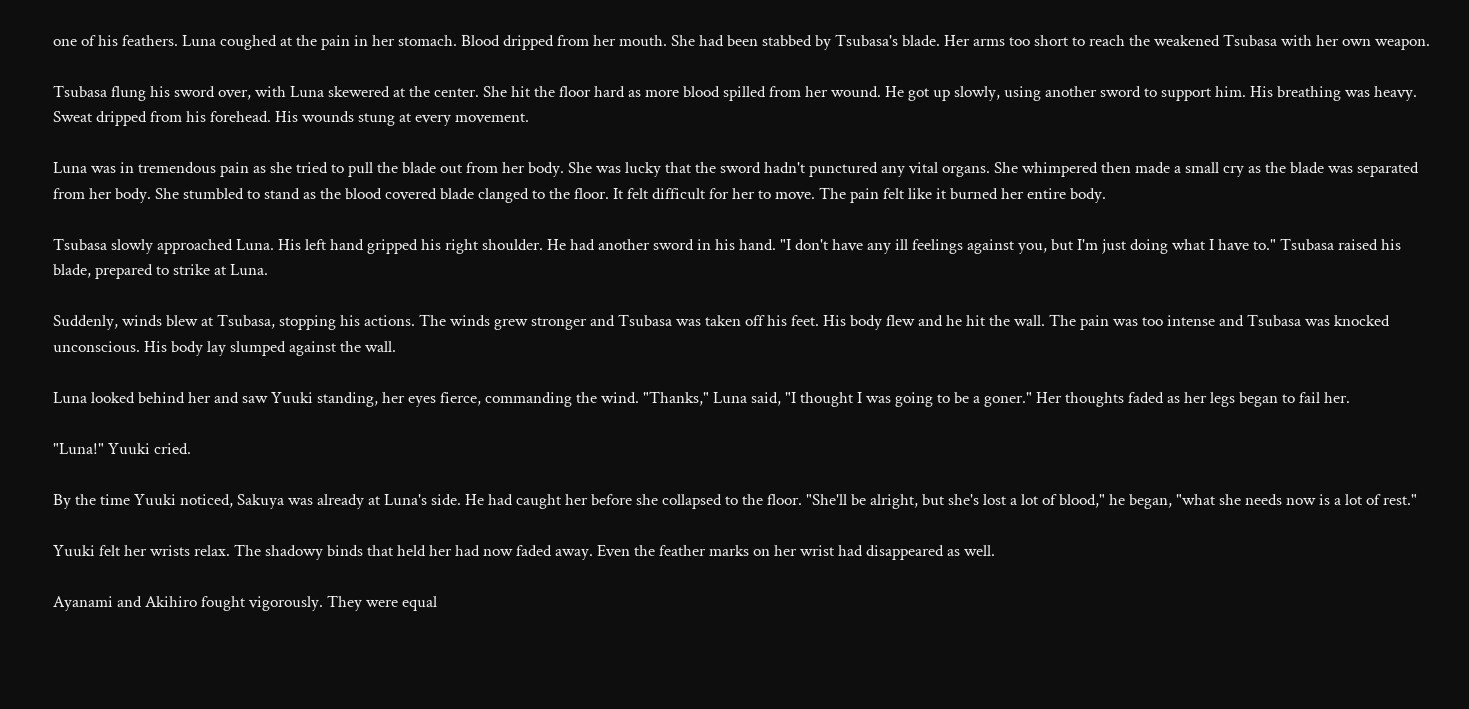one of his feathers. Luna coughed at the pain in her stomach. Blood dripped from her mouth. She had been stabbed by Tsubasa's blade. Her arms too short to reach the weakened Tsubasa with her own weapon.

Tsubasa flung his sword over, with Luna skewered at the center. She hit the floor hard as more blood spilled from her wound. He got up slowly, using another sword to support him. His breathing was heavy. Sweat dripped from his forehead. His wounds stung at every movement.

Luna was in tremendous pain as she tried to pull the blade out from her body. She was lucky that the sword hadn't punctured any vital organs. She whimpered then made a small cry as the blade was separated from her body. She stumbled to stand as the blood covered blade clanged to the floor. It felt difficult for her to move. The pain felt like it burned her entire body.

Tsubasa slowly approached Luna. His left hand gripped his right shoulder. He had another sword in his hand. "I don't have any ill feelings against you, but I'm just doing what I have to." Tsubasa raised his blade, prepared to strike at Luna.

Suddenly, winds blew at Tsubasa, stopping his actions. The winds grew stronger and Tsubasa was taken off his feet. His body flew and he hit the wall. The pain was too intense and Tsubasa was knocked unconscious. His body lay slumped against the wall.

Luna looked behind her and saw Yuuki standing, her eyes fierce, commanding the wind. "Thanks," Luna said, "I thought I was going to be a goner." Her thoughts faded as her legs began to fail her.

"Luna!" Yuuki cried.

By the time Yuuki noticed, Sakuya was already at Luna's side. He had caught her before she collapsed to the floor. "She'll be alright, but she's lost a lot of blood," he began, "what she needs now is a lot of rest."

Yuuki felt her wrists relax. The shadowy binds that held her had now faded away. Even the feather marks on her wrist had disappeared as well.

Ayanami and Akihiro fought vigorously. They were equal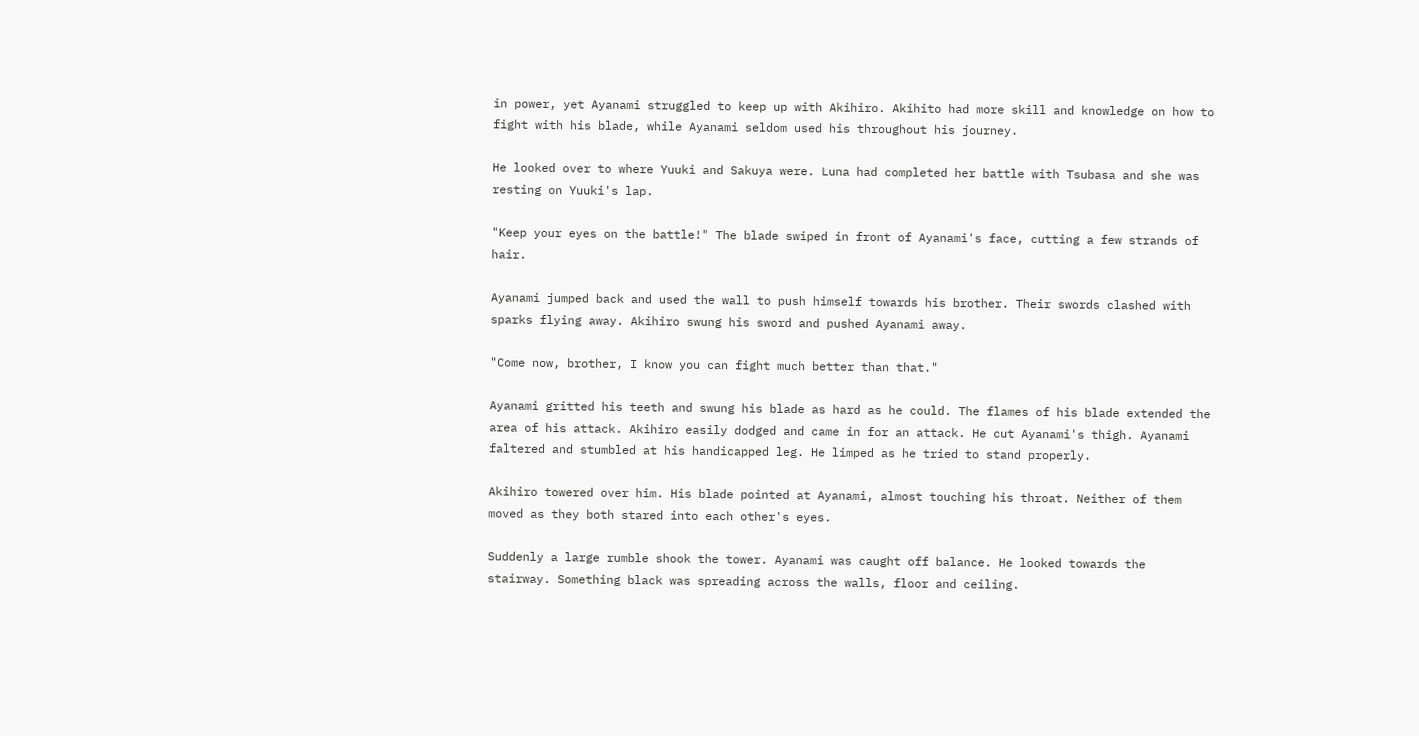in power, yet Ayanami struggled to keep up with Akihiro. Akihito had more skill and knowledge on how to fight with his blade, while Ayanami seldom used his throughout his journey.

He looked over to where Yuuki and Sakuya were. Luna had completed her battle with Tsubasa and she was resting on Yuuki's lap.

"Keep your eyes on the battle!" The blade swiped in front of Ayanami's face, cutting a few strands of hair.

Ayanami jumped back and used the wall to push himself towards his brother. Their swords clashed with sparks flying away. Akihiro swung his sword and pushed Ayanami away.

"Come now, brother, I know you can fight much better than that."

Ayanami gritted his teeth and swung his blade as hard as he could. The flames of his blade extended the area of his attack. Akihiro easily dodged and came in for an attack. He cut Ayanami's thigh. Ayanami faltered and stumbled at his handicapped leg. He limped as he tried to stand properly.

Akihiro towered over him. His blade pointed at Ayanami, almost touching his throat. Neither of them moved as they both stared into each other's eyes.

Suddenly a large rumble shook the tower. Ayanami was caught off balance. He looked towards the stairway. Something black was spreading across the walls, floor and ceiling.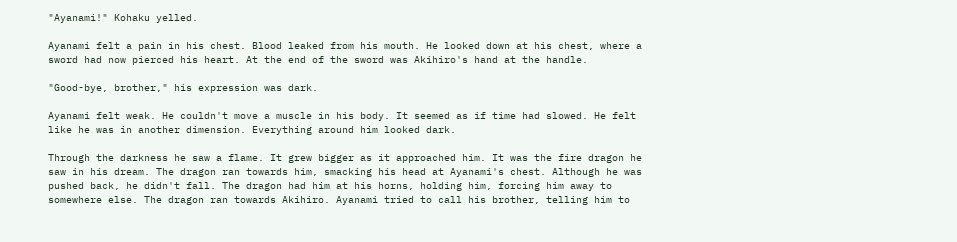"Ayanami!" Kohaku yelled.

Ayanami felt a pain in his chest. Blood leaked from his mouth. He looked down at his chest, where a sword had now pierced his heart. At the end of the sword was Akihiro's hand at the handle.

"Good-bye, brother," his expression was dark.

Ayanami felt weak. He couldn't move a muscle in his body. It seemed as if time had slowed. He felt like he was in another dimension. Everything around him looked dark.

Through the darkness he saw a flame. It grew bigger as it approached him. It was the fire dragon he saw in his dream. The dragon ran towards him, smacking his head at Ayanami's chest. Although he was pushed back, he didn't fall. The dragon had him at his horns, holding him, forcing him away to somewhere else. The dragon ran towards Akihiro. Ayanami tried to call his brother, telling him to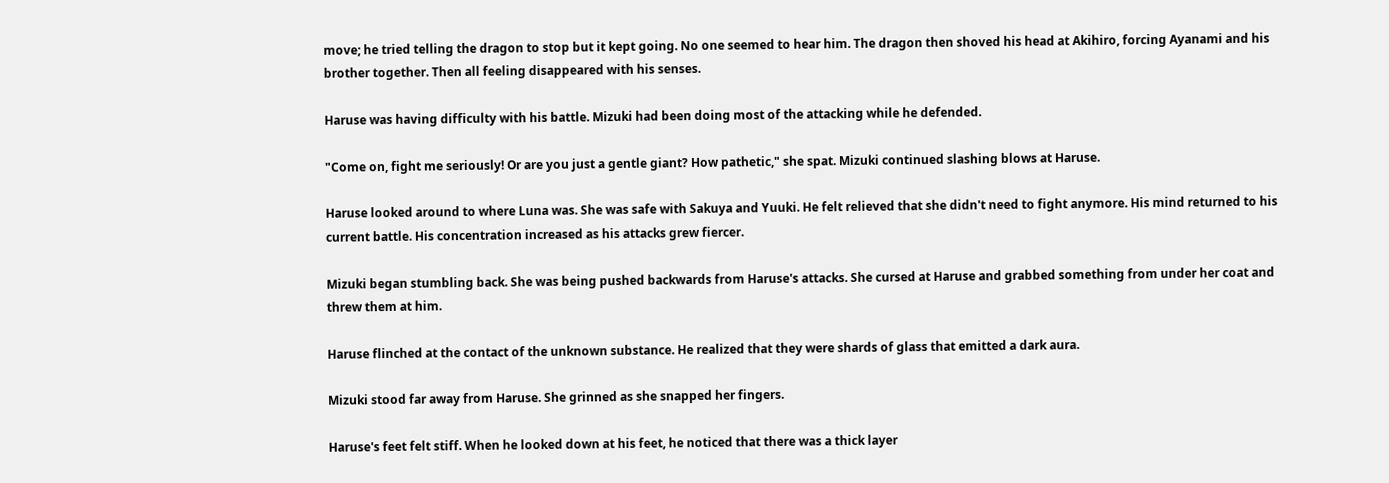move; he tried telling the dragon to stop but it kept going. No one seemed to hear him. The dragon then shoved his head at Akihiro, forcing Ayanami and his brother together. Then all feeling disappeared with his senses.

Haruse was having difficulty with his battle. Mizuki had been doing most of the attacking while he defended.

"Come on, fight me seriously! Or are you just a gentle giant? How pathetic," she spat. Mizuki continued slashing blows at Haruse.

Haruse looked around to where Luna was. She was safe with Sakuya and Yuuki. He felt relieved that she didn't need to fight anymore. His mind returned to his current battle. His concentration increased as his attacks grew fiercer.

Mizuki began stumbling back. She was being pushed backwards from Haruse's attacks. She cursed at Haruse and grabbed something from under her coat and threw them at him.

Haruse flinched at the contact of the unknown substance. He realized that they were shards of glass that emitted a dark aura.

Mizuki stood far away from Haruse. She grinned as she snapped her fingers.

Haruse's feet felt stiff. When he looked down at his feet, he noticed that there was a thick layer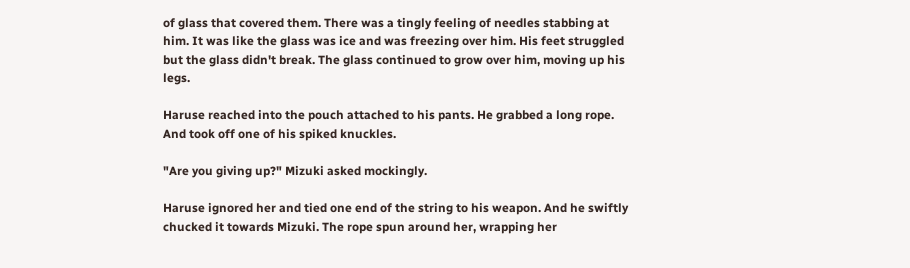of glass that covered them. There was a tingly feeling of needles stabbing at him. It was like the glass was ice and was freezing over him. His feet struggled but the glass didn't break. The glass continued to grow over him, moving up his legs.

Haruse reached into the pouch attached to his pants. He grabbed a long rope. And took off one of his spiked knuckles.

"Are you giving up?" Mizuki asked mockingly.

Haruse ignored her and tied one end of the string to his weapon. And he swiftly chucked it towards Mizuki. The rope spun around her, wrapping her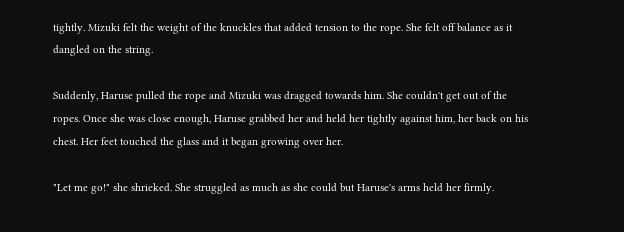tightly. Mizuki felt the weight of the knuckles that added tension to the rope. She felt off balance as it dangled on the string.

Suddenly, Haruse pulled the rope and Mizuki was dragged towards him. She couldn't get out of the ropes. Once she was close enough, Haruse grabbed her and held her tightly against him, her back on his chest. Her feet touched the glass and it began growing over her.

"Let me go!" she shrieked. She struggled as much as she could but Haruse's arms held her firmly.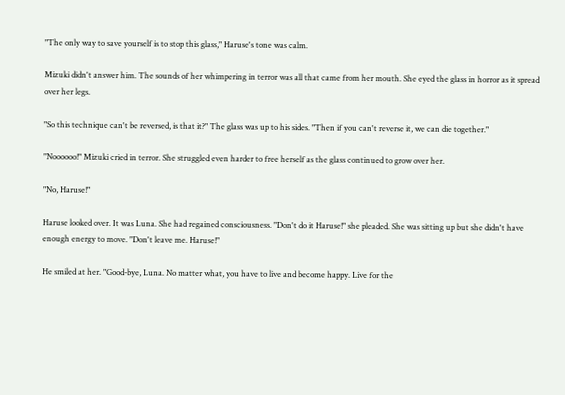"The only way to save yourself is to stop this glass," Haruse's tone was calm.

Mizuki didn't answer him. The sounds of her whimpering in terror was all that came from her mouth. She eyed the glass in horror as it spread over her legs.

"So this technique can't be reversed, is that it?" The glass was up to his sides. "Then if you can't reverse it, we can die together."

"Noooooo!" Mizuki cried in terror. She struggled even harder to free herself as the glass continued to grow over her.

"No, Haruse!"

Haruse looked over. It was Luna. She had regained consciousness. "Don't do it Haruse!" she pleaded. She was sitting up but she didn't have enough energy to move. "Don't leave me. Haruse!"

He smiled at her. "Good-bye, Luna. No matter what, you have to live and become happy. Live for the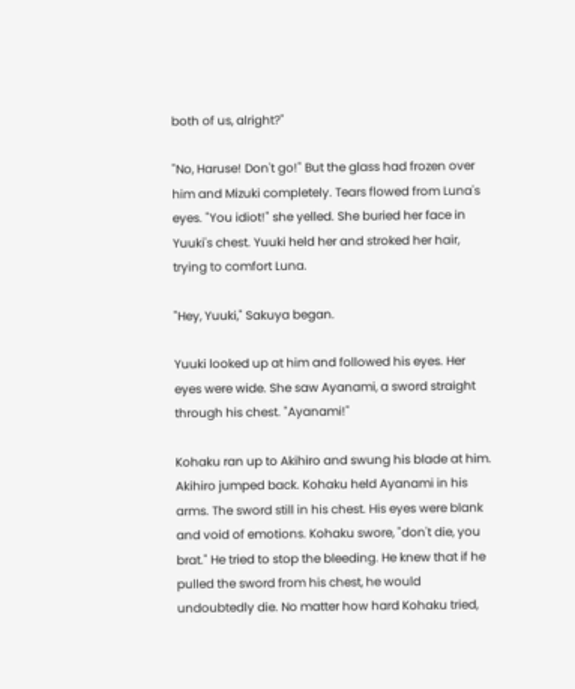both of us, alright?"

"No, Haruse! Don't go!" But the glass had frozen over him and Mizuki completely. Tears flowed from Luna's eyes. "You idiot!" she yelled. She buried her face in Yuuki's chest. Yuuki held her and stroked her hair, trying to comfort Luna.

"Hey, Yuuki," Sakuya began.

Yuuki looked up at him and followed his eyes. Her eyes were wide. She saw Ayanami, a sword straight through his chest. "Ayanami!"

Kohaku ran up to Akihiro and swung his blade at him. Akihiro jumped back. Kohaku held Ayanami in his arms. The sword still in his chest. His eyes were blank and void of emotions. Kohaku swore, "don't die, you brat." He tried to stop the bleeding. He knew that if he pulled the sword from his chest, he would undoubtedly die. No matter how hard Kohaku tried,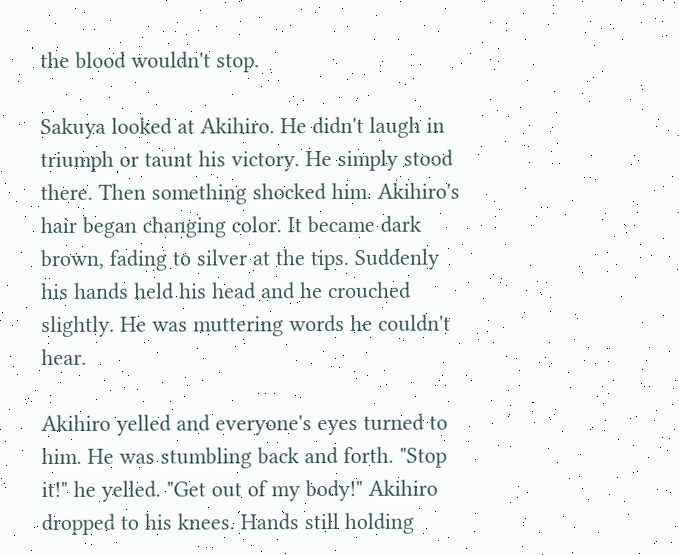the blood wouldn't stop.

Sakuya looked at Akihiro. He didn't laugh in triumph or taunt his victory. He simply stood there. Then something shocked him. Akihiro's hair began changing color. It became dark brown, fading to silver at the tips. Suddenly his hands held his head and he crouched slightly. He was muttering words he couldn't hear.

Akihiro yelled and everyone's eyes turned to him. He was stumbling back and forth. "Stop it!" he yelled. "Get out of my body!" Akihiro dropped to his knees. Hands still holding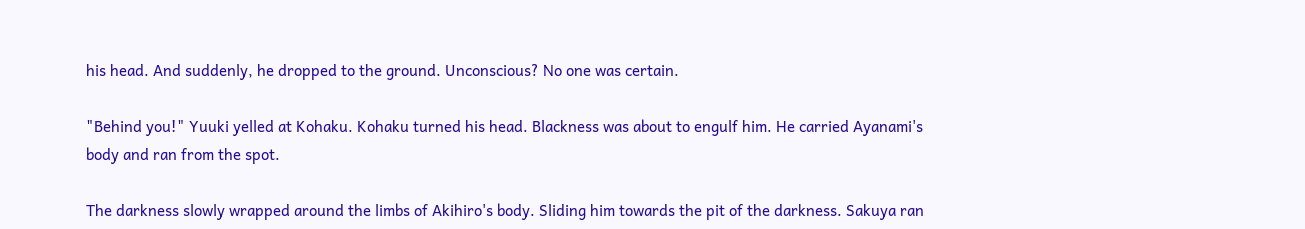his head. And suddenly, he dropped to the ground. Unconscious? No one was certain.

"Behind you!" Yuuki yelled at Kohaku. Kohaku turned his head. Blackness was about to engulf him. He carried Ayanami's body and ran from the spot.

The darkness slowly wrapped around the limbs of Akihiro's body. Sliding him towards the pit of the darkness. Sakuya ran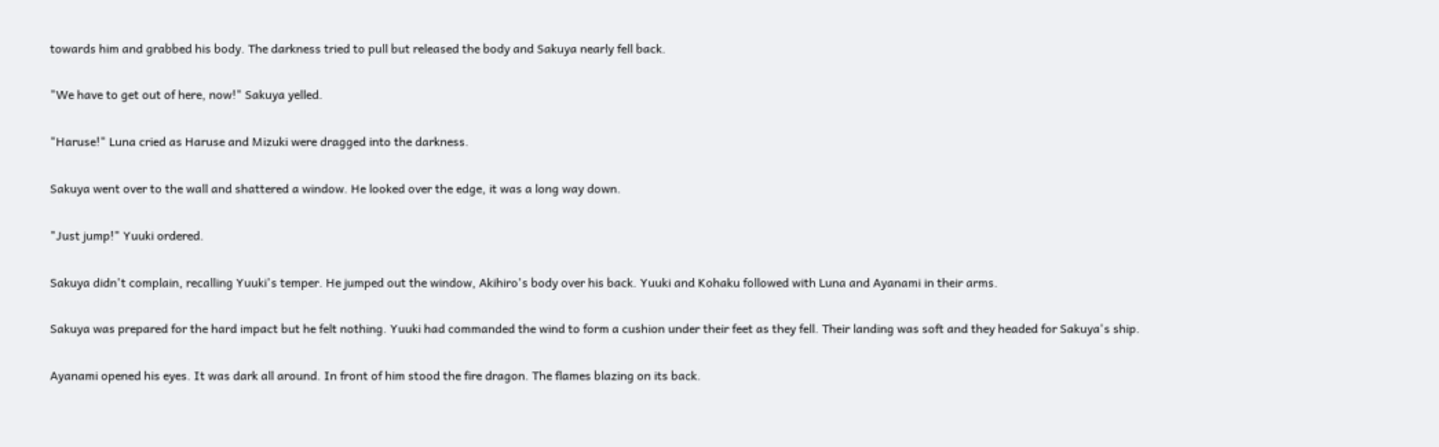towards him and grabbed his body. The darkness tried to pull but released the body and Sakuya nearly fell back.

"We have to get out of here, now!" Sakuya yelled.

"Haruse!" Luna cried as Haruse and Mizuki were dragged into the darkness.

Sakuya went over to the wall and shattered a window. He looked over the edge, it was a long way down.

"Just jump!" Yuuki ordered.

Sakuya didn't complain, recalling Yuuki's temper. He jumped out the window, Akihiro's body over his back. Yuuki and Kohaku followed with Luna and Ayanami in their arms.

Sakuya was prepared for the hard impact but he felt nothing. Yuuki had commanded the wind to form a cushion under their feet as they fell. Their landing was soft and they headed for Sakuya's ship.

Ayanami opened his eyes. It was dark all around. In front of him stood the fire dragon. The flames blazing on its back.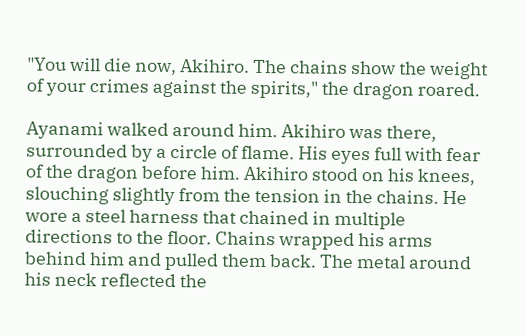"You will die now, Akihiro. The chains show the weight of your crimes against the spirits," the dragon roared.

Ayanami walked around him. Akihiro was there, surrounded by a circle of flame. His eyes full with fear of the dragon before him. Akihiro stood on his knees, slouching slightly from the tension in the chains. He wore a steel harness that chained in multiple directions to the floor. Chains wrapped his arms behind him and pulled them back. The metal around his neck reflected the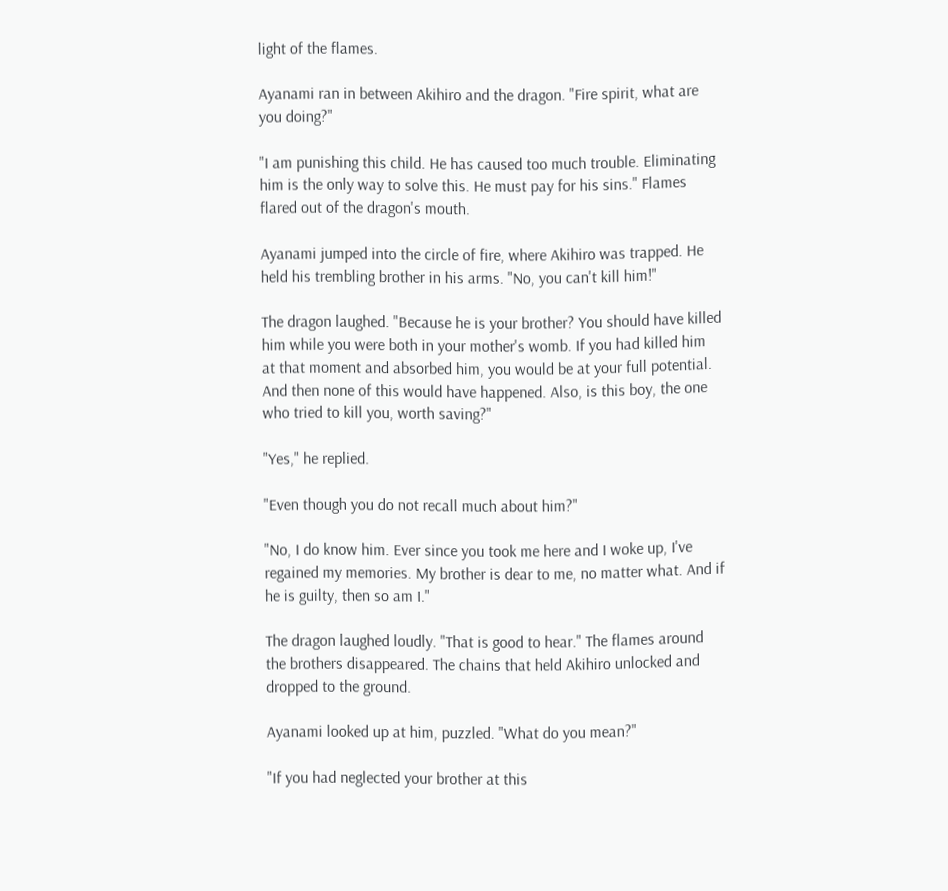light of the flames.

Ayanami ran in between Akihiro and the dragon. "Fire spirit, what are you doing?"

"I am punishing this child. He has caused too much trouble. Eliminating him is the only way to solve this. He must pay for his sins." Flames flared out of the dragon's mouth.

Ayanami jumped into the circle of fire, where Akihiro was trapped. He held his trembling brother in his arms. "No, you can't kill him!"

The dragon laughed. "Because he is your brother? You should have killed him while you were both in your mother's womb. If you had killed him at that moment and absorbed him, you would be at your full potential. And then none of this would have happened. Also, is this boy, the one who tried to kill you, worth saving?"

"Yes," he replied.

"Even though you do not recall much about him?"

"No, I do know him. Ever since you took me here and I woke up, I've regained my memories. My brother is dear to me, no matter what. And if he is guilty, then so am I."

The dragon laughed loudly. "That is good to hear." The flames around the brothers disappeared. The chains that held Akihiro unlocked and dropped to the ground.

Ayanami looked up at him, puzzled. "What do you mean?"

"If you had neglected your brother at this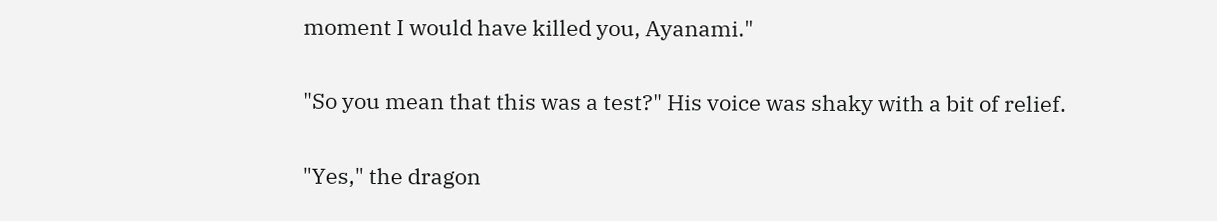moment I would have killed you, Ayanami."

"So you mean that this was a test?" His voice was shaky with a bit of relief.

"Yes," the dragon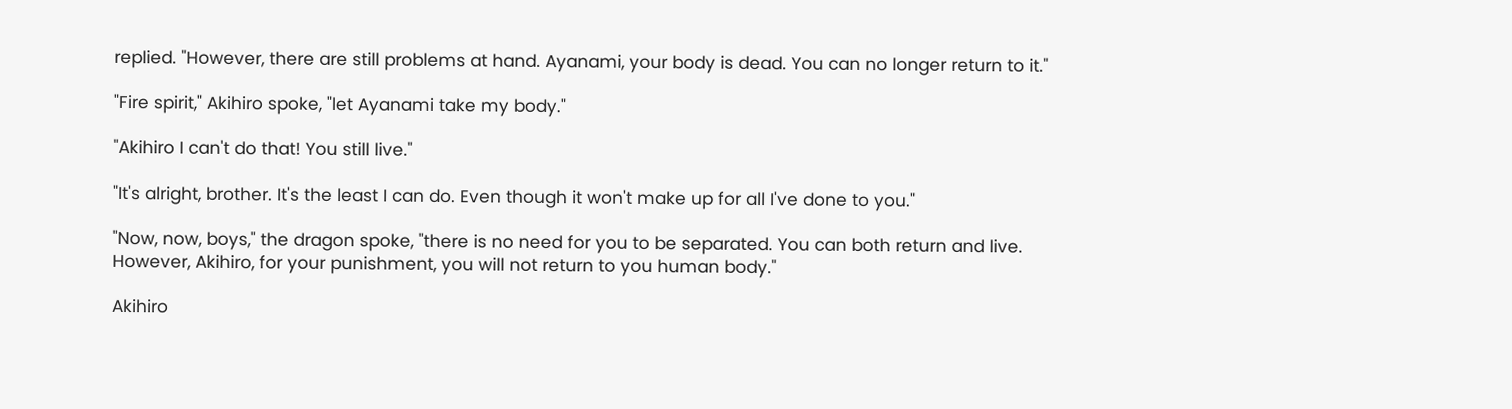replied. "However, there are still problems at hand. Ayanami, your body is dead. You can no longer return to it."

"Fire spirit," Akihiro spoke, "let Ayanami take my body."

"Akihiro I can't do that! You still live."

"It's alright, brother. It's the least I can do. Even though it won't make up for all I've done to you."

"Now, now, boys," the dragon spoke, "there is no need for you to be separated. You can both return and live. However, Akihiro, for your punishment, you will not return to you human body."

Akihiro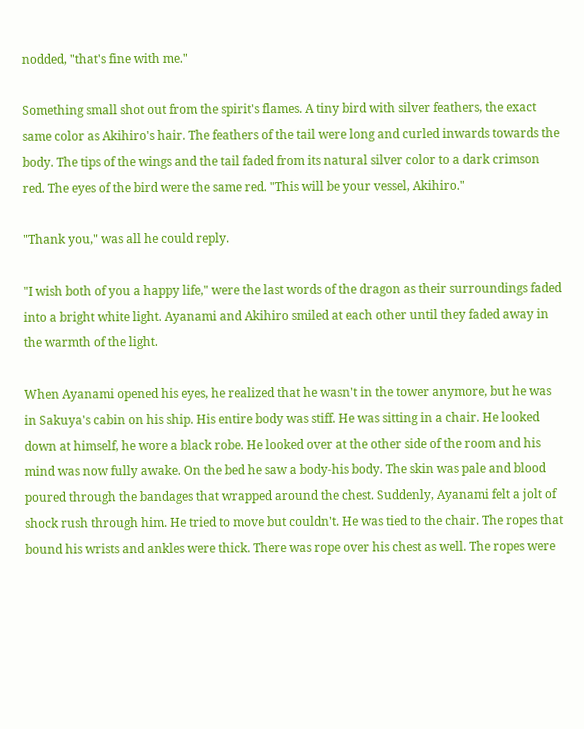nodded, "that's fine with me."

Something small shot out from the spirit's flames. A tiny bird with silver feathers, the exact same color as Akihiro's hair. The feathers of the tail were long and curled inwards towards the body. The tips of the wings and the tail faded from its natural silver color to a dark crimson red. The eyes of the bird were the same red. "This will be your vessel, Akihiro."

"Thank you," was all he could reply.

"I wish both of you a happy life," were the last words of the dragon as their surroundings faded into a bright white light. Ayanami and Akihiro smiled at each other until they faded away in the warmth of the light.

When Ayanami opened his eyes, he realized that he wasn't in the tower anymore, but he was in Sakuya's cabin on his ship. His entire body was stiff. He was sitting in a chair. He looked down at himself, he wore a black robe. He looked over at the other side of the room and his mind was now fully awake. On the bed he saw a body-his body. The skin was pale and blood poured through the bandages that wrapped around the chest. Suddenly, Ayanami felt a jolt of shock rush through him. He tried to move but couldn't. He was tied to the chair. The ropes that bound his wrists and ankles were thick. There was rope over his chest as well. The ropes were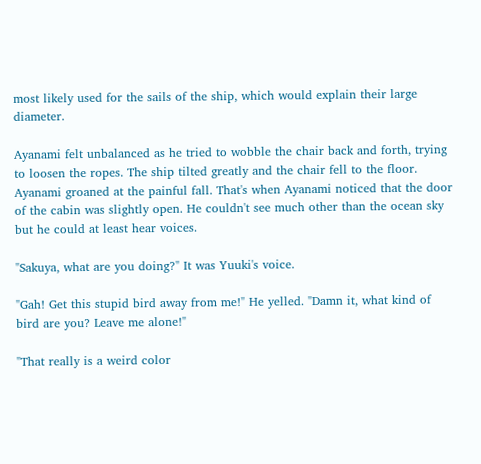most likely used for the sails of the ship, which would explain their large diameter.

Ayanami felt unbalanced as he tried to wobble the chair back and forth, trying to loosen the ropes. The ship tilted greatly and the chair fell to the floor. Ayanami groaned at the painful fall. That's when Ayanami noticed that the door of the cabin was slightly open. He couldn't see much other than the ocean sky but he could at least hear voices.

"Sakuya, what are you doing?" It was Yuuki's voice.

"Gah! Get this stupid bird away from me!" He yelled. "Damn it, what kind of bird are you? Leave me alone!"

"That really is a weird color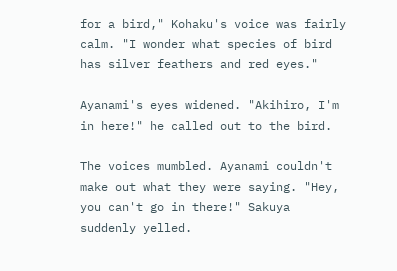for a bird," Kohaku's voice was fairly calm. "I wonder what species of bird has silver feathers and red eyes."

Ayanami's eyes widened. "Akihiro, I'm in here!" he called out to the bird.

The voices mumbled. Ayanami couldn't make out what they were saying. "Hey, you can't go in there!" Sakuya suddenly yelled.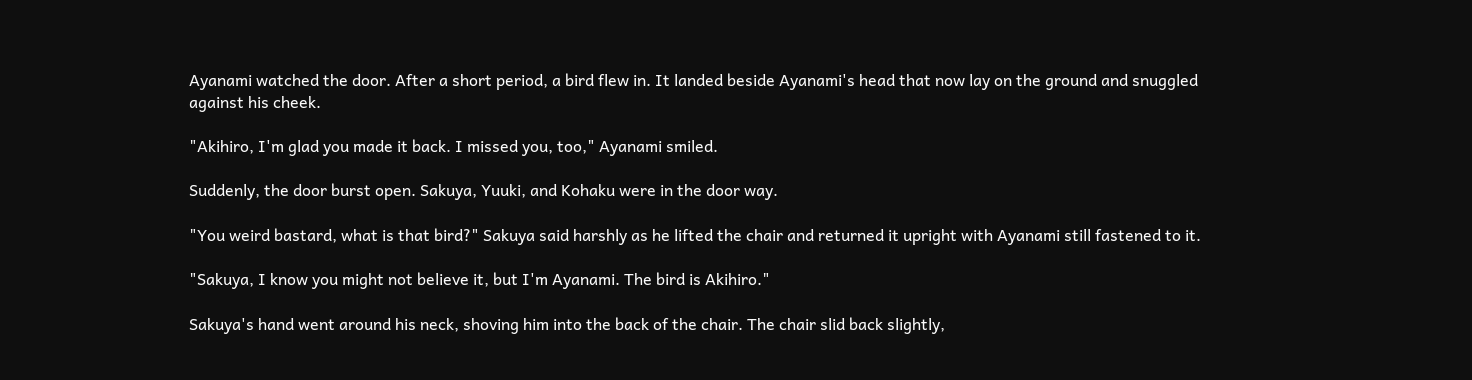Ayanami watched the door. After a short period, a bird flew in. It landed beside Ayanami's head that now lay on the ground and snuggled against his cheek.

"Akihiro, I'm glad you made it back. I missed you, too," Ayanami smiled.

Suddenly, the door burst open. Sakuya, Yuuki, and Kohaku were in the door way.

"You weird bastard, what is that bird?" Sakuya said harshly as he lifted the chair and returned it upright with Ayanami still fastened to it.

"Sakuya, I know you might not believe it, but I'm Ayanami. The bird is Akihiro."

Sakuya's hand went around his neck, shoving him into the back of the chair. The chair slid back slightly,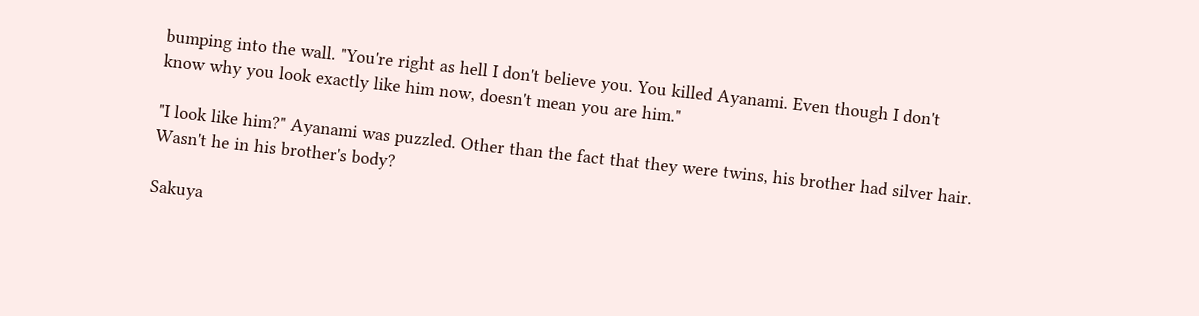bumping into the wall. "You're right as hell I don't believe you. You killed Ayanami. Even though I don't know why you look exactly like him now, doesn't mean you are him."

"I look like him?" Ayanami was puzzled. Other than the fact that they were twins, his brother had silver hair. Wasn't he in his brother's body?

Sakuya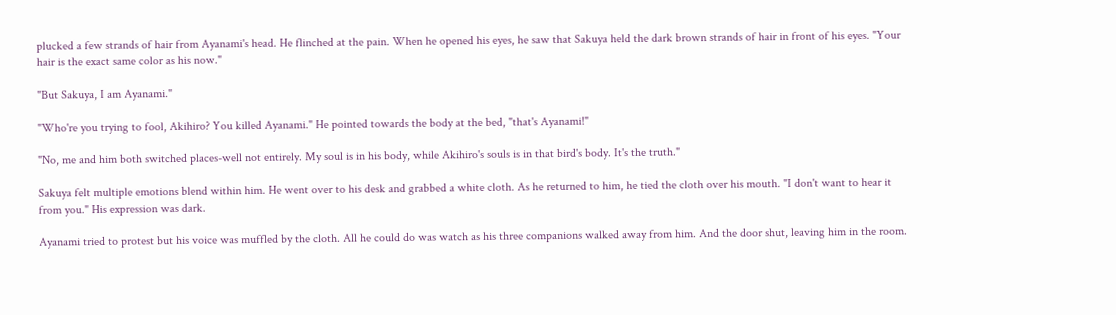plucked a few strands of hair from Ayanami's head. He flinched at the pain. When he opened his eyes, he saw that Sakuya held the dark brown strands of hair in front of his eyes. "Your hair is the exact same color as his now."

"But Sakuya, I am Ayanami."

"Who're you trying to fool, Akihiro? You killed Ayanami." He pointed towards the body at the bed, "that's Ayanami!"

"No, me and him both switched places-well not entirely. My soul is in his body, while Akihiro's souls is in that bird's body. It's the truth."

Sakuya felt multiple emotions blend within him. He went over to his desk and grabbed a white cloth. As he returned to him, he tied the cloth over his mouth. "I don't want to hear it from you." His expression was dark.

Ayanami tried to protest but his voice was muffled by the cloth. All he could do was watch as his three companions walked away from him. And the door shut, leaving him in the room.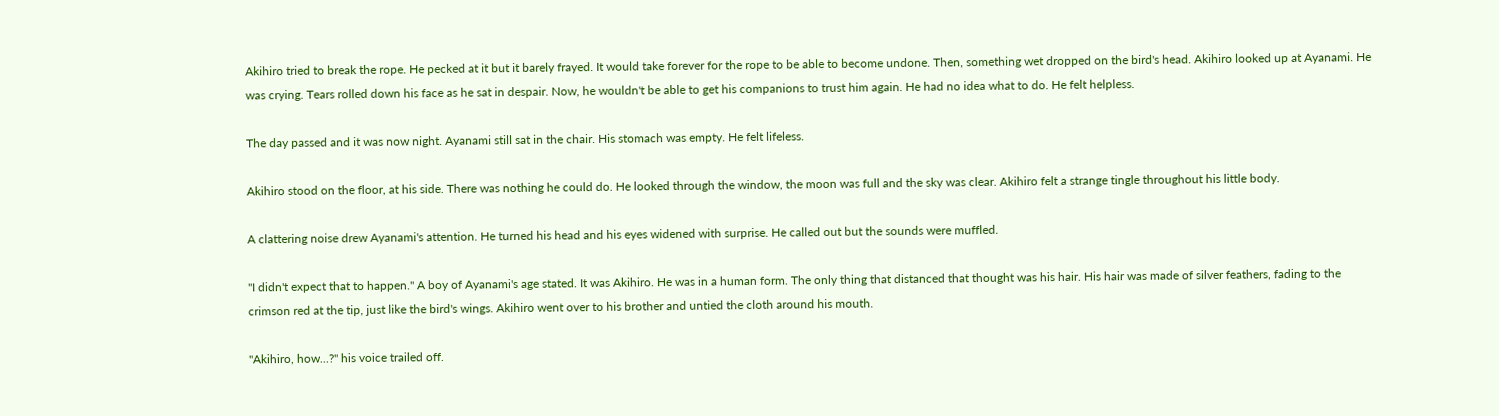Akihiro tried to break the rope. He pecked at it but it barely frayed. It would take forever for the rope to be able to become undone. Then, something wet dropped on the bird's head. Akihiro looked up at Ayanami. He was crying. Tears rolled down his face as he sat in despair. Now, he wouldn't be able to get his companions to trust him again. He had no idea what to do. He felt helpless.

The day passed and it was now night. Ayanami still sat in the chair. His stomach was empty. He felt lifeless.

Akihiro stood on the floor, at his side. There was nothing he could do. He looked through the window, the moon was full and the sky was clear. Akihiro felt a strange tingle throughout his little body.

A clattering noise drew Ayanami's attention. He turned his head and his eyes widened with surprise. He called out but the sounds were muffled.

"I didn't expect that to happen." A boy of Ayanami's age stated. It was Akihiro. He was in a human form. The only thing that distanced that thought was his hair. His hair was made of silver feathers, fading to the crimson red at the tip, just like the bird's wings. Akihiro went over to his brother and untied the cloth around his mouth.

"Akihiro, how...?" his voice trailed off.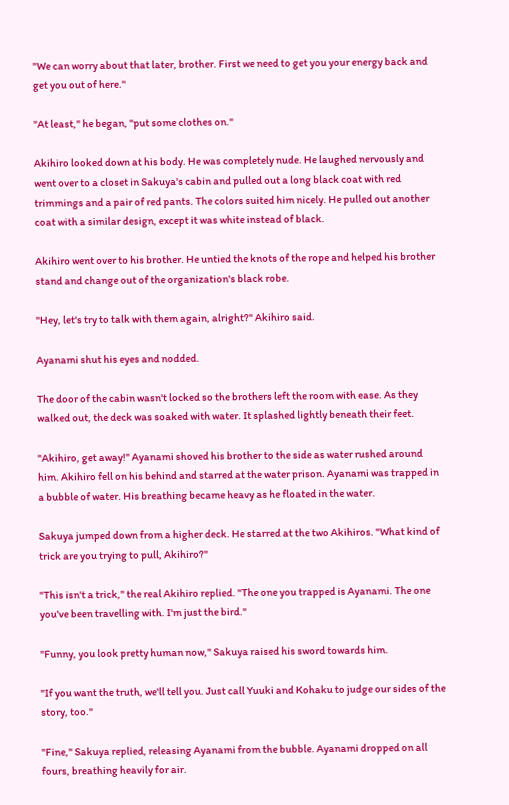"We can worry about that later, brother. First we need to get you your energy back and get you out of here."

"At least," he began, "put some clothes on."

Akihiro looked down at his body. He was completely nude. He laughed nervously and went over to a closet in Sakuya's cabin and pulled out a long black coat with red trimmings and a pair of red pants. The colors suited him nicely. He pulled out another coat with a similar design, except it was white instead of black.

Akihiro went over to his brother. He untied the knots of the rope and helped his brother stand and change out of the organization's black robe.

"Hey, let's try to talk with them again, alright?" Akihiro said.

Ayanami shut his eyes and nodded.

The door of the cabin wasn't locked so the brothers left the room with ease. As they walked out, the deck was soaked with water. It splashed lightly beneath their feet.

"Akihiro, get away!" Ayanami shoved his brother to the side as water rushed around him. Akihiro fell on his behind and starred at the water prison. Ayanami was trapped in a bubble of water. His breathing became heavy as he floated in the water.

Sakuya jumped down from a higher deck. He starred at the two Akihiros. "What kind of trick are you trying to pull, Akihiro?"

"This isn't a trick," the real Akihiro replied. "The one you trapped is Ayanami. The one you've been travelling with. I'm just the bird."

"Funny, you look pretty human now," Sakuya raised his sword towards him.

"If you want the truth, we'll tell you. Just call Yuuki and Kohaku to judge our sides of the story, too."

"Fine," Sakuya replied, releasing Ayanami from the bubble. Ayanami dropped on all fours, breathing heavily for air.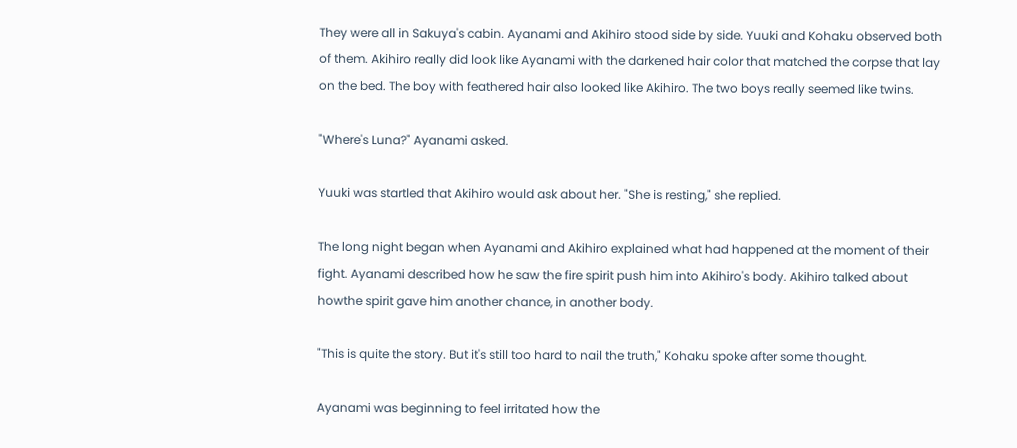They were all in Sakuya's cabin. Ayanami and Akihiro stood side by side. Yuuki and Kohaku observed both of them. Akihiro really did look like Ayanami with the darkened hair color that matched the corpse that lay on the bed. The boy with feathered hair also looked like Akihiro. The two boys really seemed like twins.

"Where's Luna?" Ayanami asked.

Yuuki was startled that Akihiro would ask about her. "She is resting," she replied.

The long night began when Ayanami and Akihiro explained what had happened at the moment of their fight. Ayanami described how he saw the fire spirit push him into Akihiro's body. Akihiro talked about howthe spirit gave him another chance, in another body.

"This is quite the story. But it's still too hard to nail the truth," Kohaku spoke after some thought.

Ayanami was beginning to feel irritated how the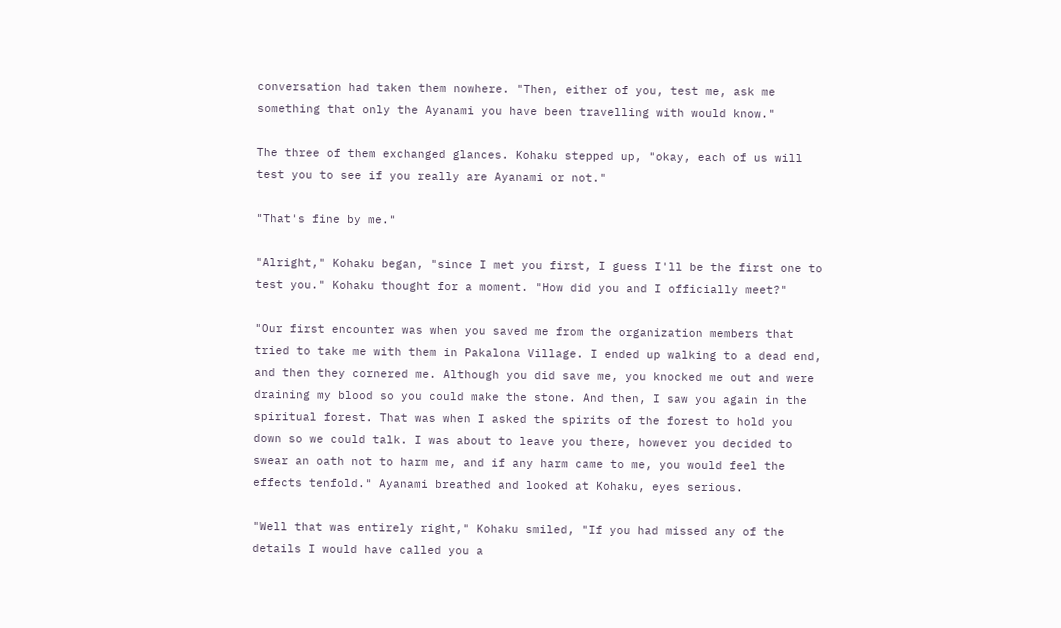conversation had taken them nowhere. "Then, either of you, test me, ask me something that only the Ayanami you have been travelling with would know."

The three of them exchanged glances. Kohaku stepped up, "okay, each of us will test you to see if you really are Ayanami or not."

"That's fine by me."

"Alright," Kohaku began, "since I met you first, I guess I'll be the first one to test you." Kohaku thought for a moment. "How did you and I officially meet?"

"Our first encounter was when you saved me from the organization members that tried to take me with them in Pakalona Village. I ended up walking to a dead end, and then they cornered me. Although you did save me, you knocked me out and were draining my blood so you could make the stone. And then, I saw you again in the spiritual forest. That was when I asked the spirits of the forest to hold you down so we could talk. I was about to leave you there, however you decided to swear an oath not to harm me, and if any harm came to me, you would feel the effects tenfold." Ayanami breathed and looked at Kohaku, eyes serious.

"Well that was entirely right," Kohaku smiled, "If you had missed any of the details I would have called you a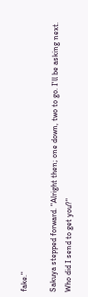fake."

Sakuya stepped forward. "Alright then; one down, two to go. I'll be asking next. Who did I send to get you?"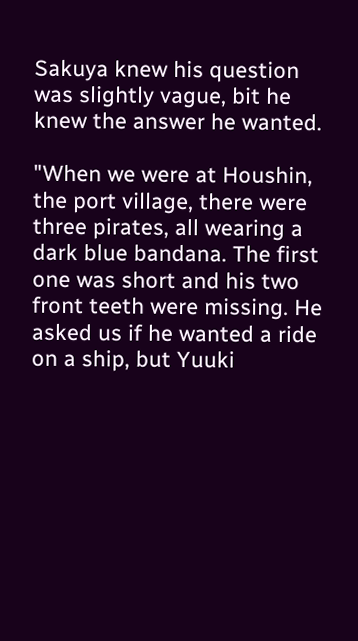Sakuya knew his question was slightly vague, bit he knew the answer he wanted.

"When we were at Houshin, the port village, there were three pirates, all wearing a dark blue bandana. The first one was short and his two front teeth were missing. He asked us if he wanted a ride on a ship, but Yuuki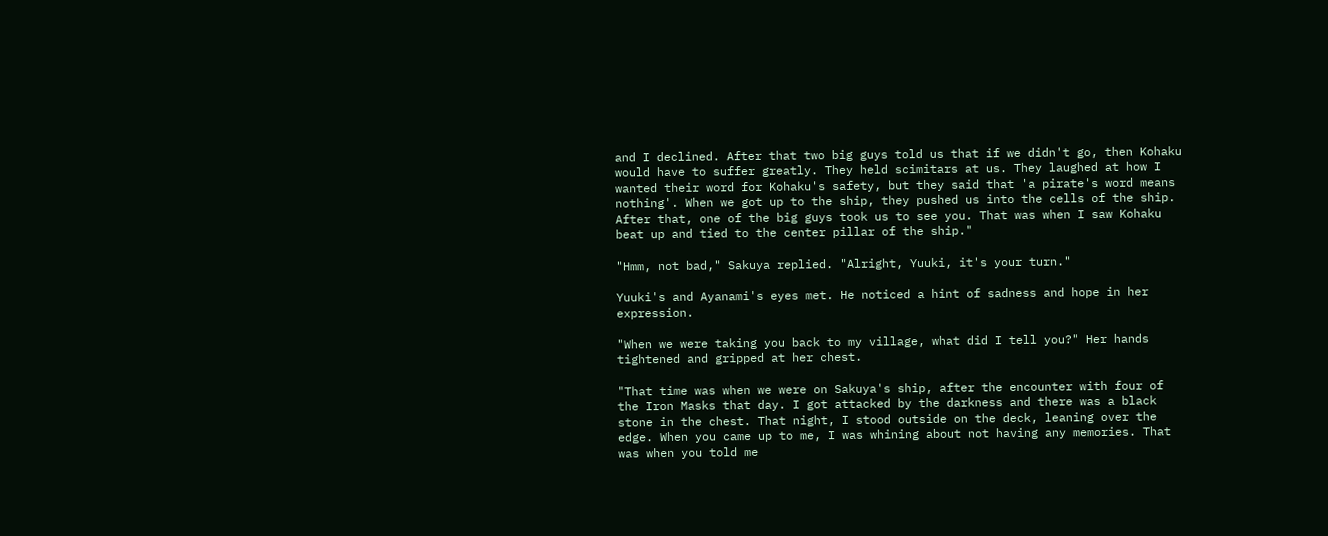and I declined. After that two big guys told us that if we didn't go, then Kohaku would have to suffer greatly. They held scimitars at us. They laughed at how I wanted their word for Kohaku's safety, but they said that 'a pirate's word means nothing'. When we got up to the ship, they pushed us into the cells of the ship. After that, one of the big guys took us to see you. That was when I saw Kohaku beat up and tied to the center pillar of the ship."

"Hmm, not bad," Sakuya replied. "Alright, Yuuki, it's your turn."

Yuuki's and Ayanami's eyes met. He noticed a hint of sadness and hope in her expression.

"When we were taking you back to my village, what did I tell you?" Her hands tightened and gripped at her chest.

"That time was when we were on Sakuya's ship, after the encounter with four of the Iron Masks that day. I got attacked by the darkness and there was a black stone in the chest. That night, I stood outside on the deck, leaning over the edge. When you came up to me, I was whining about not having any memories. That was when you told me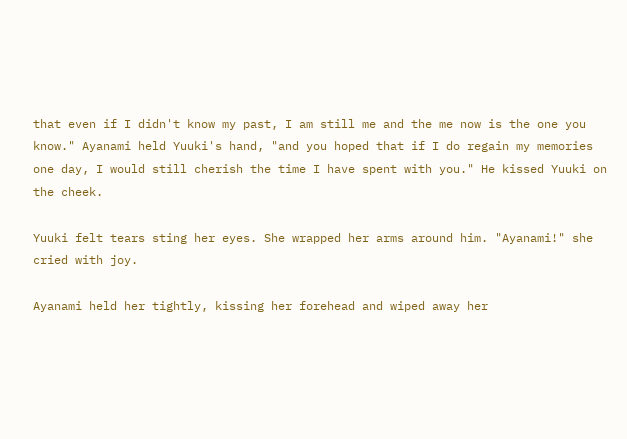that even if I didn't know my past, I am still me and the me now is the one you know." Ayanami held Yuuki's hand, "and you hoped that if I do regain my memories one day, I would still cherish the time I have spent with you." He kissed Yuuki on the cheek.

Yuuki felt tears sting her eyes. She wrapped her arms around him. "Ayanami!" she cried with joy.

Ayanami held her tightly, kissing her forehead and wiped away her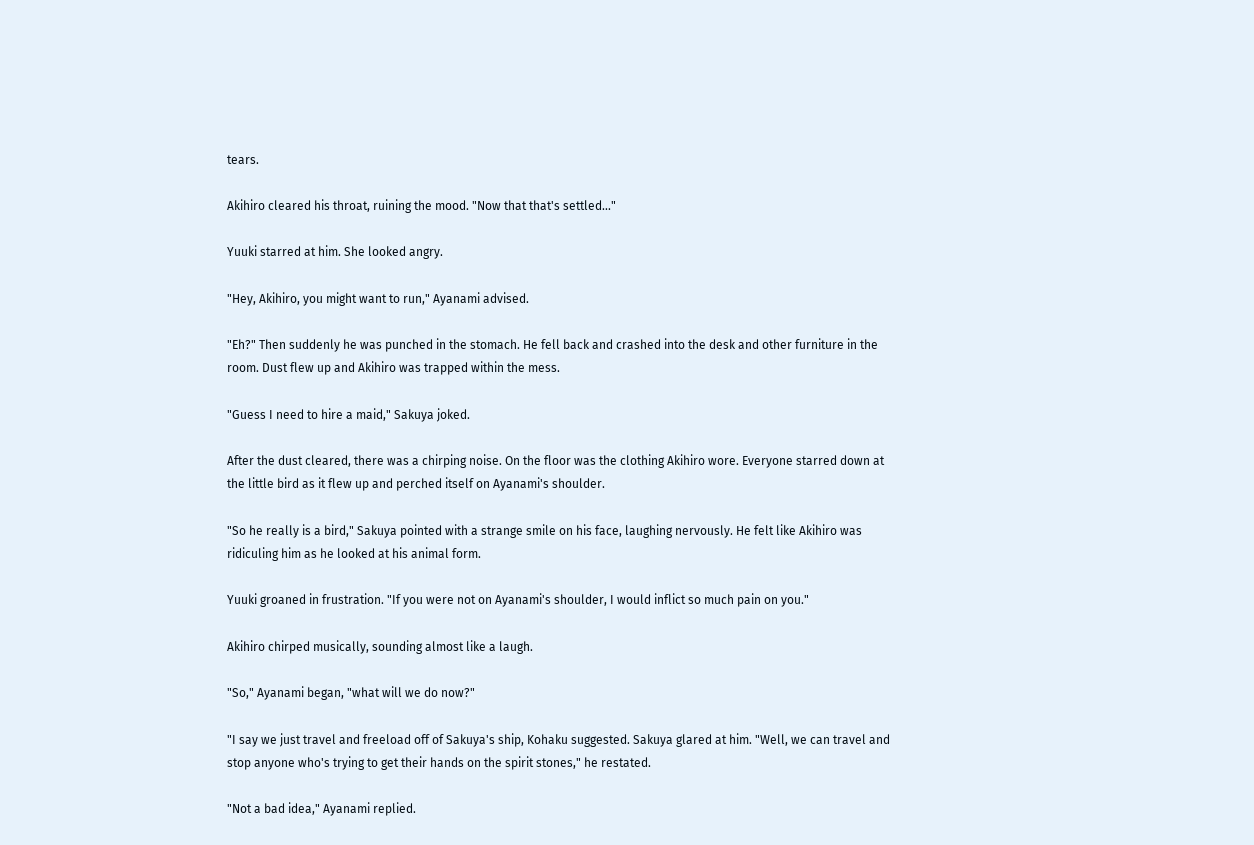tears.

Akihiro cleared his throat, ruining the mood. "Now that that's settled..."

Yuuki starred at him. She looked angry.

"Hey, Akihiro, you might want to run," Ayanami advised.

"Eh?" Then suddenly he was punched in the stomach. He fell back and crashed into the desk and other furniture in the room. Dust flew up and Akihiro was trapped within the mess.

"Guess I need to hire a maid," Sakuya joked.

After the dust cleared, there was a chirping noise. On the floor was the clothing Akihiro wore. Everyone starred down at the little bird as it flew up and perched itself on Ayanami's shoulder.

"So he really is a bird," Sakuya pointed with a strange smile on his face, laughing nervously. He felt like Akihiro was ridiculing him as he looked at his animal form.

Yuuki groaned in frustration. "If you were not on Ayanami's shoulder, I would inflict so much pain on you."

Akihiro chirped musically, sounding almost like a laugh.

"So," Ayanami began, "what will we do now?"

"I say we just travel and freeload off of Sakuya's ship, Kohaku suggested. Sakuya glared at him. "Well, we can travel and stop anyone who's trying to get their hands on the spirit stones," he restated.

"Not a bad idea," Ayanami replied.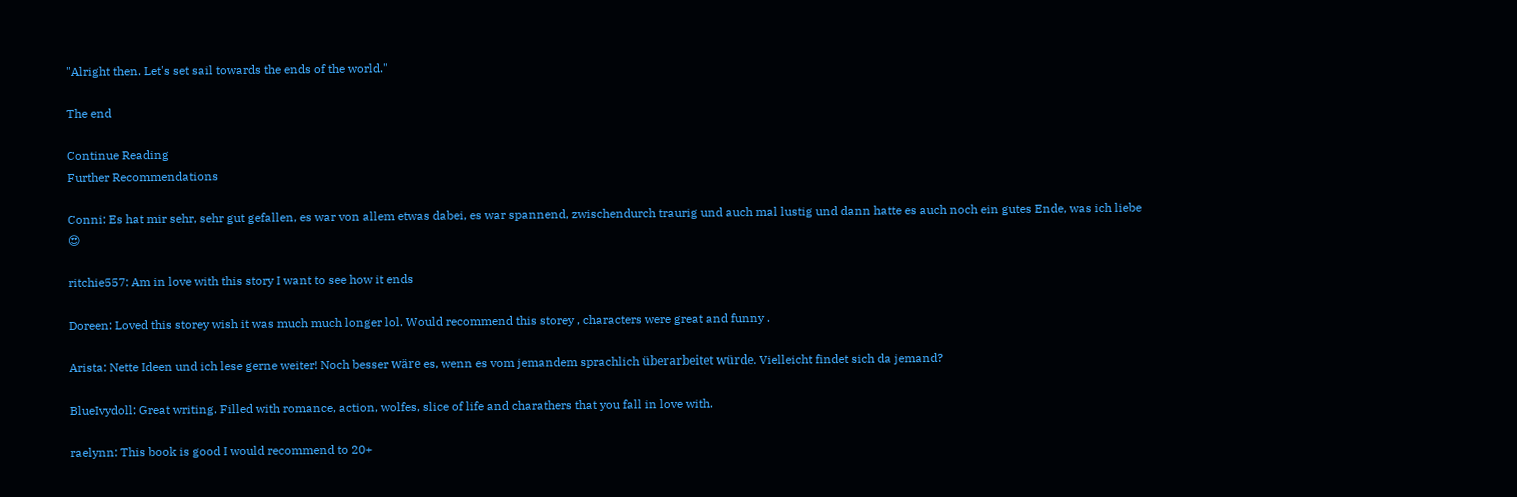"Alright then. Let's set sail towards the ends of the world."

The end

Continue Reading
Further Recommendations

Conni: Es hat mir sehr, sehr gut gefallen, es war von allem etwas dabei, es war spannend, zwischendurch traurig und auch mal lustig und dann hatte es auch noch ein gutes Ende, was ich liebe 😍

ritchie557: Am in love with this story I want to see how it ends

Doreen: Loved this storey wish it was much much longer lol. Would recommend this storey , characters were great and funny .

Arista: Nette Ideen und ich lese gerne weiter! Noch besser wäre es, wenn es vom jemandem sprachlich überarbeitet würde. Vielleicht findet sich da jemand?

BlueIvydoll: Great writing. Filled with romance, action, wolfes, slice of life and charathers that you fall in love with.

raelynn: This book is good I would recommend to 20+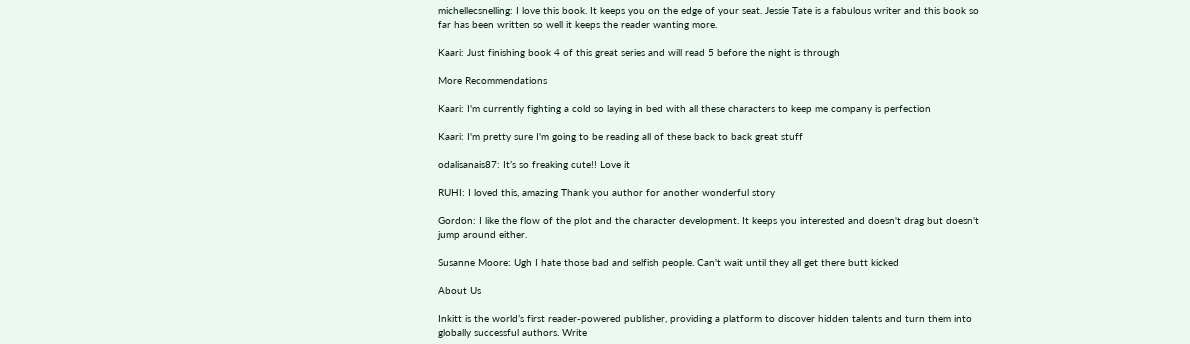michellecsnelling: I love this book. It keeps you on the edge of your seat. Jessie Tate is a fabulous writer and this book so far has been written so well it keeps the reader wanting more.

Kaari: Just finishing book 4 of this great series and will read 5 before the night is through

More Recommendations

Kaari: I'm currently fighting a cold so laying in bed with all these characters to keep me company is perfection

Kaari: I'm pretty sure I'm going to be reading all of these back to back great stuff

odalisanais87: It’s so freaking cute!! Love it

RUHI: I loved this, amazing Thank you author for another wonderful story

Gordon: I like the flow of the plot and the character development. It keeps you interested and doesn't drag but doesn't jump around either.

Susanne Moore: Ugh I hate those bad and selfish people. Can't wait until they all get there butt kicked

About Us

Inkitt is the world’s first reader-powered publisher, providing a platform to discover hidden talents and turn them into globally successful authors. Write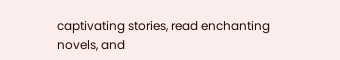captivating stories, read enchanting novels, and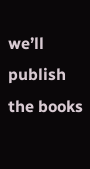we’ll publish the books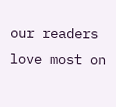our readers love most on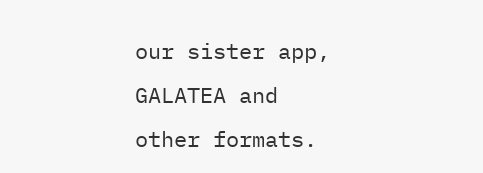our sister app, GALATEA and other formats.